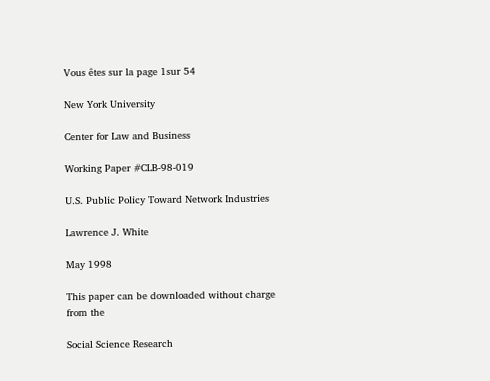Vous êtes sur la page 1sur 54

New York University

Center for Law and Business

Working Paper #CLB-98-019

U.S. Public Policy Toward Network Industries

Lawrence J. White

May 1998

This paper can be downloaded without charge from the

Social Science Research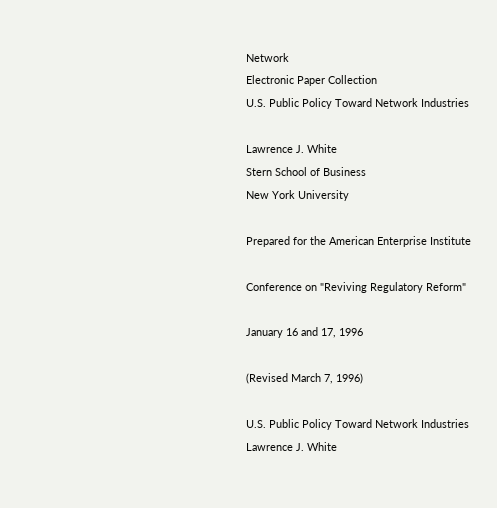Network
Electronic Paper Collection
U.S. Public Policy Toward Network Industries

Lawrence J. White
Stern School of Business
New York University

Prepared for the American Enterprise Institute

Conference on "Reviving Regulatory Reform"

January 16 and 17, 1996

(Revised March 7, 1996)

U.S. Public Policy Toward Network Industries
Lawrence J. White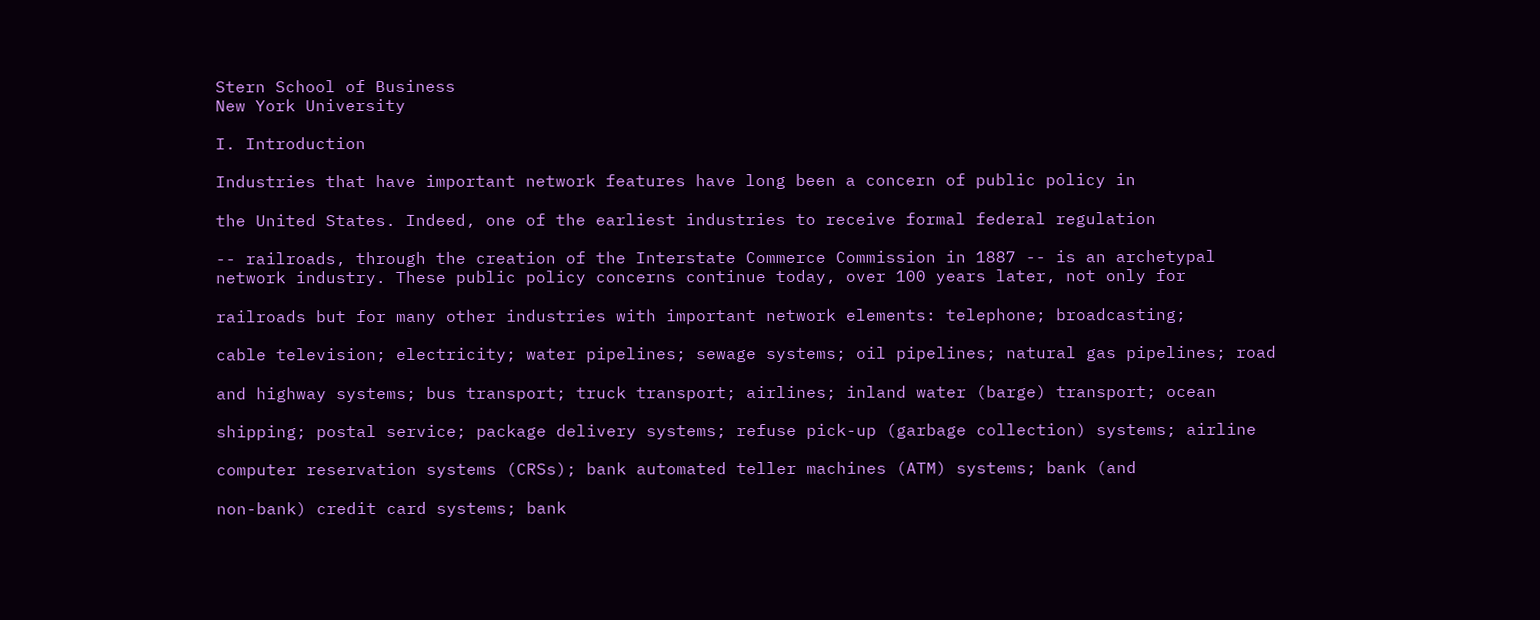Stern School of Business
New York University

I. Introduction

Industries that have important network features have long been a concern of public policy in

the United States. Indeed, one of the earliest industries to receive formal federal regulation

-- railroads, through the creation of the Interstate Commerce Commission in 1887 -- is an archetypal
network industry. These public policy concerns continue today, over 100 years later, not only for

railroads but for many other industries with important network elements: telephone; broadcasting;

cable television; electricity; water pipelines; sewage systems; oil pipelines; natural gas pipelines; road

and highway systems; bus transport; truck transport; airlines; inland water (barge) transport; ocean

shipping; postal service; package delivery systems; refuse pick-up (garbage collection) systems; airline

computer reservation systems (CRSs); bank automated teller machines (ATM) systems; bank (and

non-bank) credit card systems; bank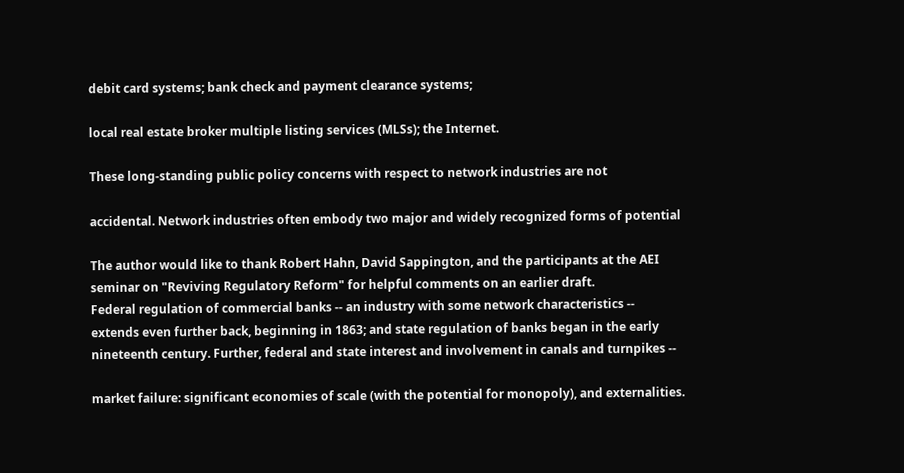debit card systems; bank check and payment clearance systems;

local real estate broker multiple listing services (MLSs); the Internet.

These long-standing public policy concerns with respect to network industries are not

accidental. Network industries often embody two major and widely recognized forms of potential

The author would like to thank Robert Hahn, David Sappington, and the participants at the AEI
seminar on "Reviving Regulatory Reform" for helpful comments on an earlier draft.
Federal regulation of commercial banks -- an industry with some network characteristics --
extends even further back, beginning in 1863; and state regulation of banks began in the early
nineteenth century. Further, federal and state interest and involvement in canals and turnpikes --

market failure: significant economies of scale (with the potential for monopoly), and externalities.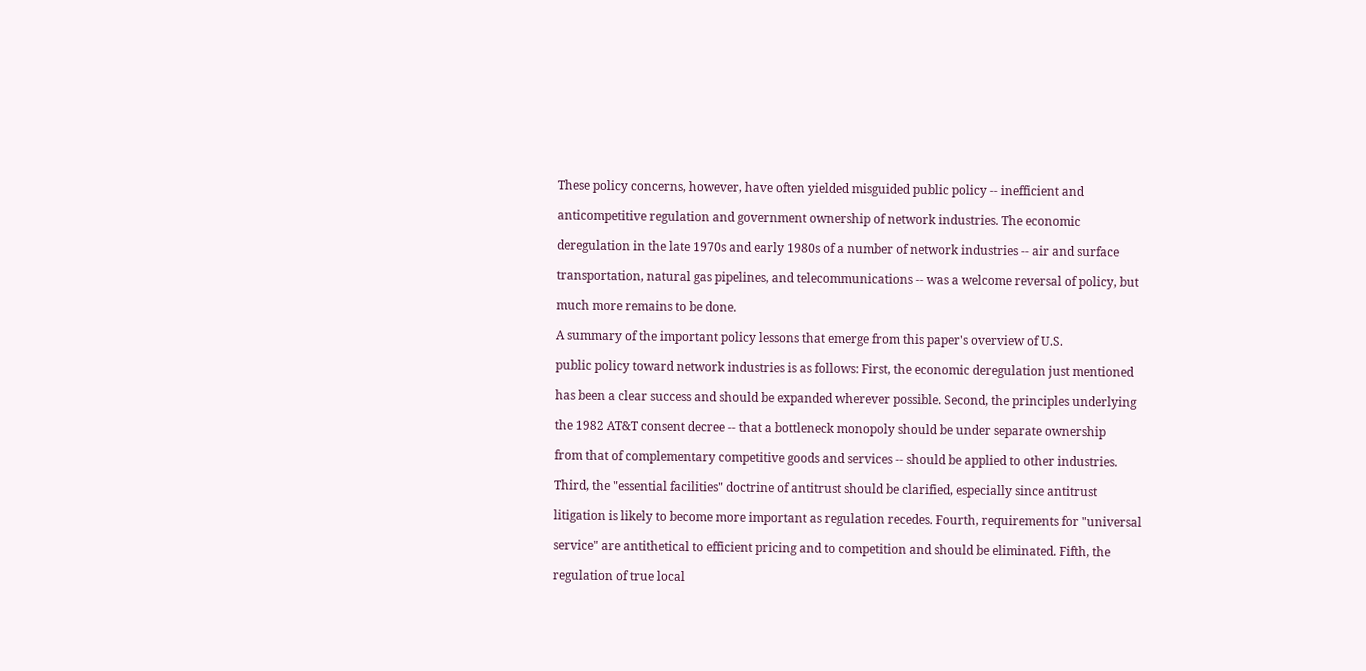These policy concerns, however, have often yielded misguided public policy -- inefficient and

anticompetitive regulation and government ownership of network industries. The economic

deregulation in the late 1970s and early 1980s of a number of network industries -- air and surface

transportation, natural gas pipelines, and telecommunications -- was a welcome reversal of policy, but

much more remains to be done.

A summary of the important policy lessons that emerge from this paper's overview of U.S.

public policy toward network industries is as follows: First, the economic deregulation just mentioned

has been a clear success and should be expanded wherever possible. Second, the principles underlying

the 1982 AT&T consent decree -- that a bottleneck monopoly should be under separate ownership

from that of complementary competitive goods and services -- should be applied to other industries.

Third, the "essential facilities" doctrine of antitrust should be clarified, especially since antitrust

litigation is likely to become more important as regulation recedes. Fourth, requirements for "universal

service" are antithetical to efficient pricing and to competition and should be eliminated. Fifth, the

regulation of true local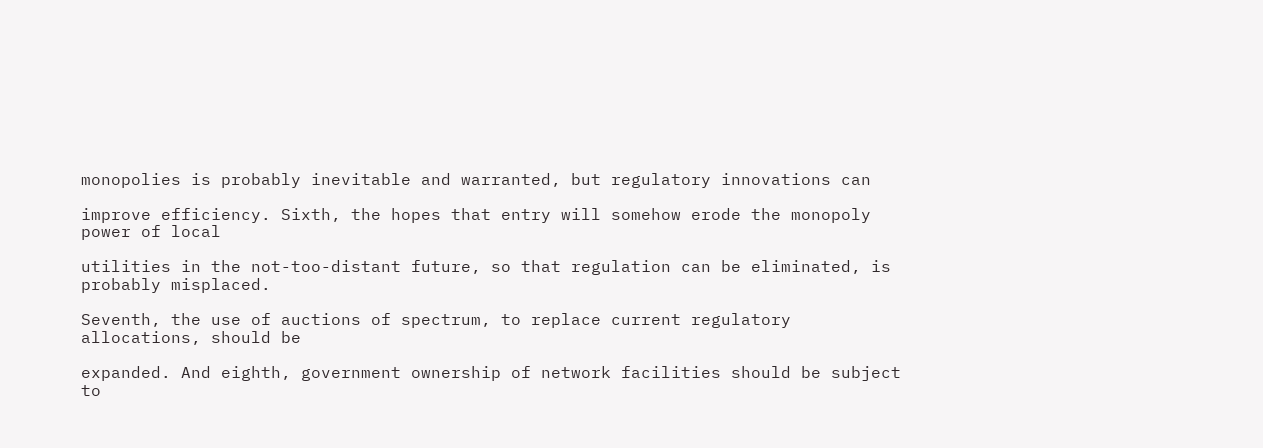monopolies is probably inevitable and warranted, but regulatory innovations can

improve efficiency. Sixth, the hopes that entry will somehow erode the monopoly power of local

utilities in the not-too-distant future, so that regulation can be eliminated, is probably misplaced.

Seventh, the use of auctions of spectrum, to replace current regulatory allocations, should be

expanded. And eighth, government ownership of network facilities should be subject to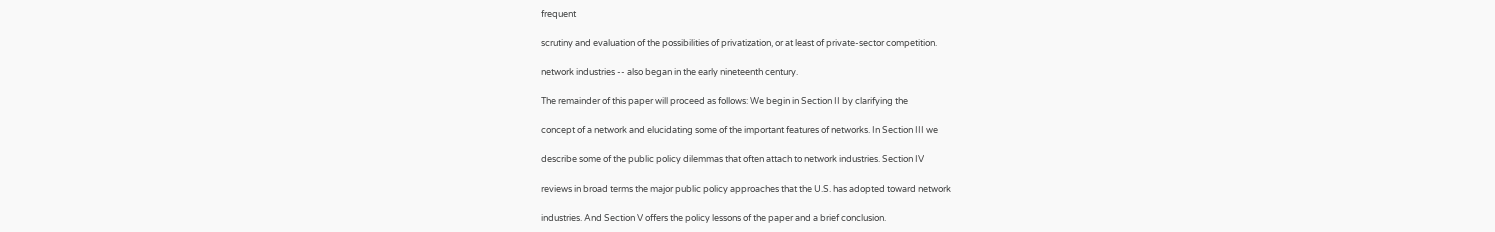frequent

scrutiny and evaluation of the possibilities of privatization, or at least of private-sector competition.

network industries -- also began in the early nineteenth century.

The remainder of this paper will proceed as follows: We begin in Section II by clarifying the

concept of a network and elucidating some of the important features of networks. In Section III we

describe some of the public policy dilemmas that often attach to network industries. Section IV

reviews in broad terms the major public policy approaches that the U.S. has adopted toward network

industries. And Section V offers the policy lessons of the paper and a brief conclusion.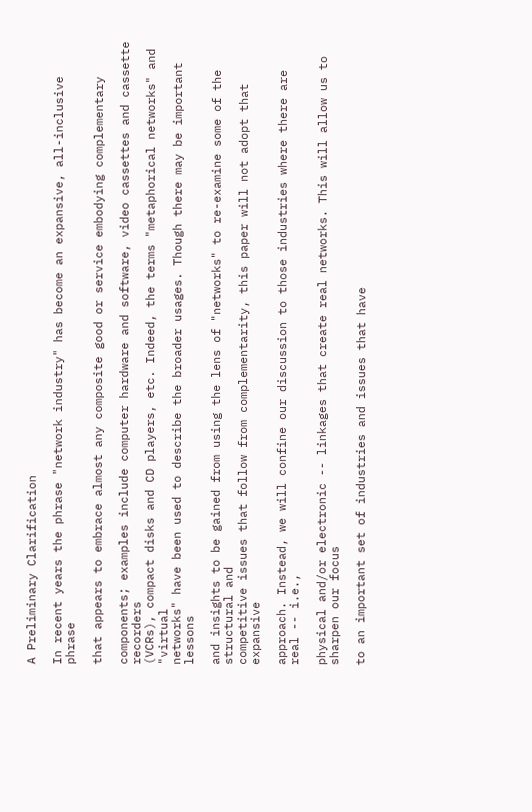A Preliminary Clarification

In recent years the phrase "network industry" has become an expansive, all-inclusive phrase

that appears to embrace almost any composite good or service embodying complementary

components; examples include computer hardware and software, video cassettes and cassette recorders
(VCRs), compact disks and CD players, etc. Indeed, the terms "metaphorical networks" and "virtual
networks" have been used to describe the broader usages. Though there may be important lessons

and insights to be gained from using the lens of "networks" to re-examine some of the structural and
competitive issues that follow from complementarity, this paper will not adopt that expansive

approach. Instead, we will confine our discussion to those industries where there are real -- i.e.,

physical and/or electronic -- linkages that create real networks. This will allow us to sharpen our focus

to an important set of industries and issues that have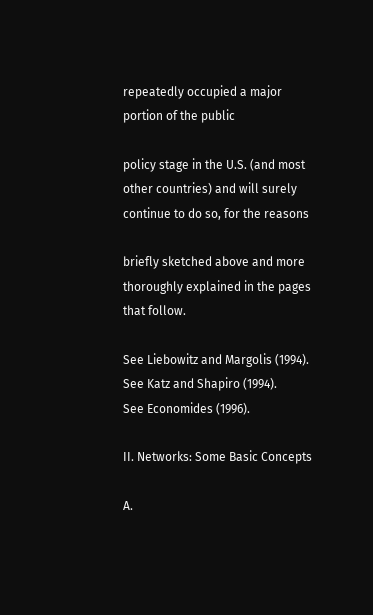repeatedly occupied a major portion of the public

policy stage in the U.S. (and most other countries) and will surely continue to do so, for the reasons

briefly sketched above and more thoroughly explained in the pages that follow.

See Liebowitz and Margolis (1994).
See Katz and Shapiro (1994).
See Economides (1996).

II. Networks: Some Basic Concepts

A.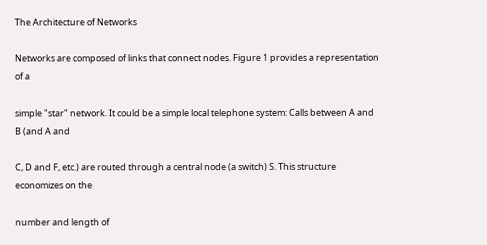The Architecture of Networks

Networks are composed of links that connect nodes. Figure 1 provides a representation of a

simple "star" network. It could be a simple local telephone system: Calls between A and B (and A and

C, D and F, etc.) are routed through a central node (a switch) S. This structure economizes on the

number and length of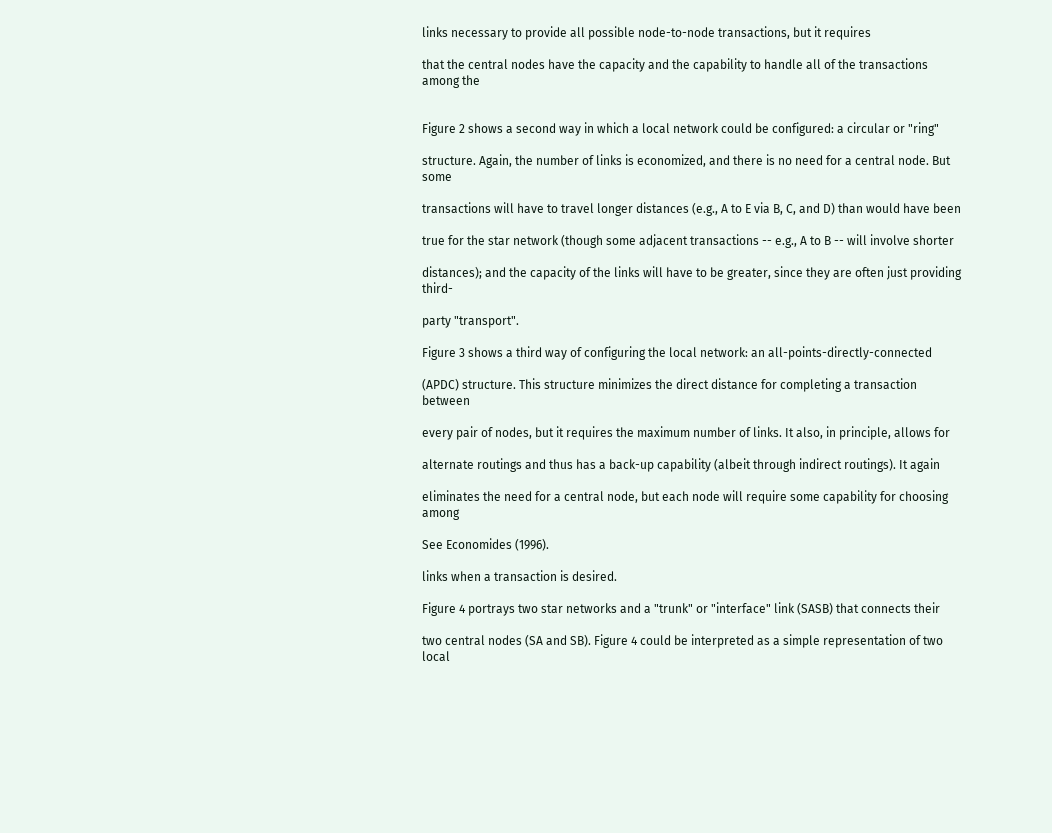links necessary to provide all possible node-to-node transactions, but it requires

that the central nodes have the capacity and the capability to handle all of the transactions among the


Figure 2 shows a second way in which a local network could be configured: a circular or "ring"

structure. Again, the number of links is economized, and there is no need for a central node. But some

transactions will have to travel longer distances (e.g., A to E via B, C, and D) than would have been

true for the star network (though some adjacent transactions -- e.g., A to B -- will involve shorter

distances); and the capacity of the links will have to be greater, since they are often just providing third-

party "transport".

Figure 3 shows a third way of configuring the local network: an all-points-directly-connected

(APDC) structure. This structure minimizes the direct distance for completing a transaction between

every pair of nodes, but it requires the maximum number of links. It also, in principle, allows for

alternate routings and thus has a back-up capability (albeit through indirect routings). It again

eliminates the need for a central node, but each node will require some capability for choosing among

See Economides (1996).

links when a transaction is desired.

Figure 4 portrays two star networks and a "trunk" or "interface" link (SASB) that connects their

two central nodes (SA and SB). Figure 4 could be interpreted as a simple representation of two local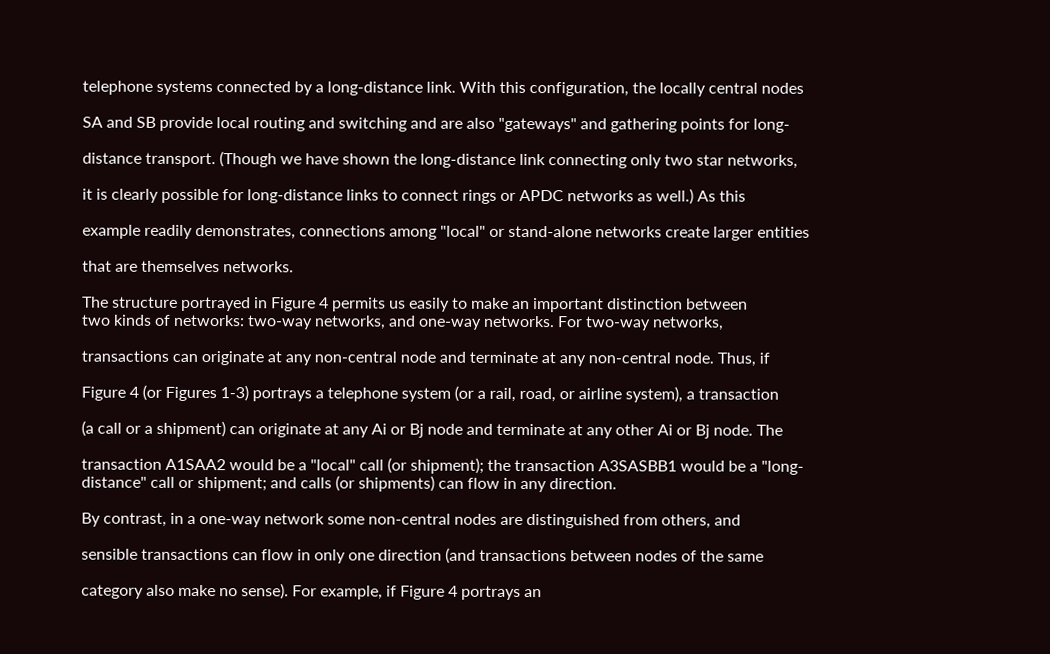telephone systems connected by a long-distance link. With this configuration, the locally central nodes

SA and SB provide local routing and switching and are also "gateways" and gathering points for long-

distance transport. (Though we have shown the long-distance link connecting only two star networks,

it is clearly possible for long-distance links to connect rings or APDC networks as well.) As this

example readily demonstrates, connections among "local" or stand-alone networks create larger entities

that are themselves networks.

The structure portrayed in Figure 4 permits us easily to make an important distinction between
two kinds of networks: two-way networks, and one-way networks. For two-way networks,

transactions can originate at any non-central node and terminate at any non-central node. Thus, if

Figure 4 (or Figures 1-3) portrays a telephone system (or a rail, road, or airline system), a transaction

(a call or a shipment) can originate at any Ai or Bj node and terminate at any other Ai or Bj node. The

transaction A1SAA2 would be a "local" call (or shipment); the transaction A3SASBB1 would be a "long-
distance" call or shipment; and calls (or shipments) can flow in any direction.

By contrast, in a one-way network some non-central nodes are distinguished from others, and

sensible transactions can flow in only one direction (and transactions between nodes of the same

category also make no sense). For example, if Figure 4 portrays an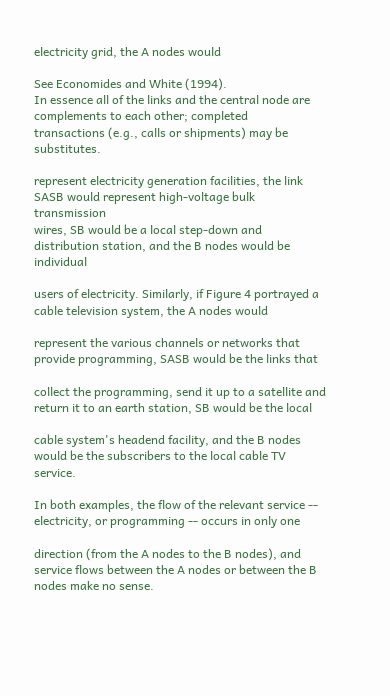electricity grid, the A nodes would

See Economides and White (1994).
In essence all of the links and the central node are complements to each other; completed
transactions (e.g., calls or shipments) may be substitutes.

represent electricity generation facilities, the link SASB would represent high-voltage bulk transmission
wires, SB would be a local step-down and distribution station, and the B nodes would be individual

users of electricity. Similarly, if Figure 4 portrayed a cable television system, the A nodes would

represent the various channels or networks that provide programming, SASB would be the links that

collect the programming, send it up to a satellite and return it to an earth station, SB would be the local

cable system's headend facility, and the B nodes would be the subscribers to the local cable TV service.

In both examples, the flow of the relevant service -- electricity, or programming -- occurs in only one

direction (from the A nodes to the B nodes), and service flows between the A nodes or between the B
nodes make no sense.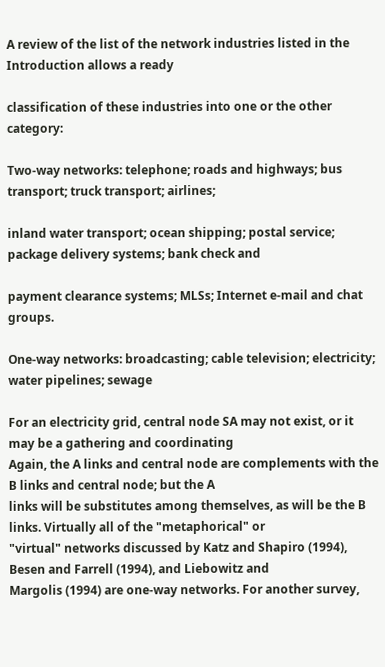A review of the list of the network industries listed in the Introduction allows a ready

classification of these industries into one or the other category:

Two-way networks: telephone; roads and highways; bus transport; truck transport; airlines;

inland water transport; ocean shipping; postal service; package delivery systems; bank check and

payment clearance systems; MLSs; Internet e-mail and chat groups.

One-way networks: broadcasting; cable television; electricity; water pipelines; sewage

For an electricity grid, central node SA may not exist, or it may be a gathering and coordinating
Again, the A links and central node are complements with the B links and central node; but the A
links will be substitutes among themselves, as will be the B links. Virtually all of the "metaphorical" or
"virtual" networks discussed by Katz and Shapiro (1994), Besen and Farrell (1994), and Liebowitz and
Margolis (1994) are one-way networks. For another survey,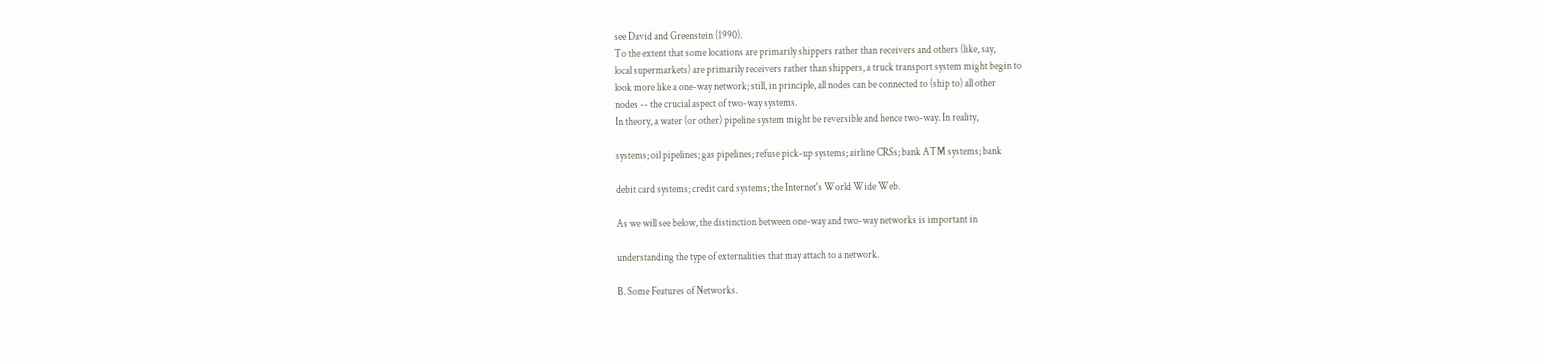see David and Greenstein (1990).
To the extent that some locations are primarily shippers rather than receivers and others (like, say,
local supermarkets) are primarily receivers rather than shippers, a truck transport system might begin to
look more like a one-way network; still, in principle, all nodes can be connected to (ship to) all other
nodes -- the crucial aspect of two-way systems.
In theory, a water (or other) pipeline system might be reversible and hence two-way. In reality,

systems; oil pipelines; gas pipelines; refuse pick-up systems; airline CRSs; bank ATM systems; bank

debit card systems; credit card systems; the Internet's World Wide Web.

As we will see below, the distinction between one-way and two-way networks is important in

understanding the type of externalities that may attach to a network.

B. Some Features of Networks.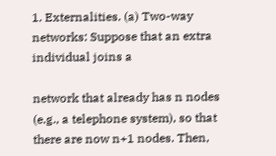1. Externalities. (a) Two-way networks: Suppose that an extra individual joins a

network that already has n nodes (e.g., a telephone system), so that there are now n+1 nodes. Then,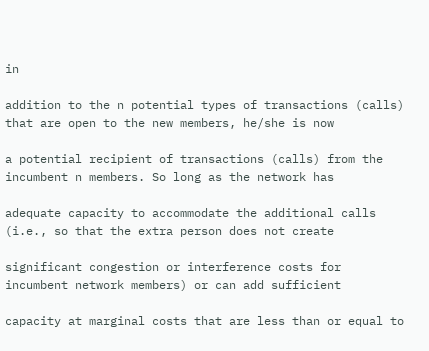in

addition to the n potential types of transactions (calls) that are open to the new members, he/she is now

a potential recipient of transactions (calls) from the incumbent n members. So long as the network has

adequate capacity to accommodate the additional calls (i.e., so that the extra person does not create

significant congestion or interference costs for incumbent network members) or can add sufficient

capacity at marginal costs that are less than or equal to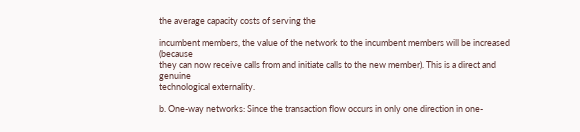the average capacity costs of serving the

incumbent members, the value of the network to the incumbent members will be increased (because
they can now receive calls from and initiate calls to the new member). This is a direct and genuine
technological externality.

b. One-way networks: Since the transaction flow occurs in only one direction in one-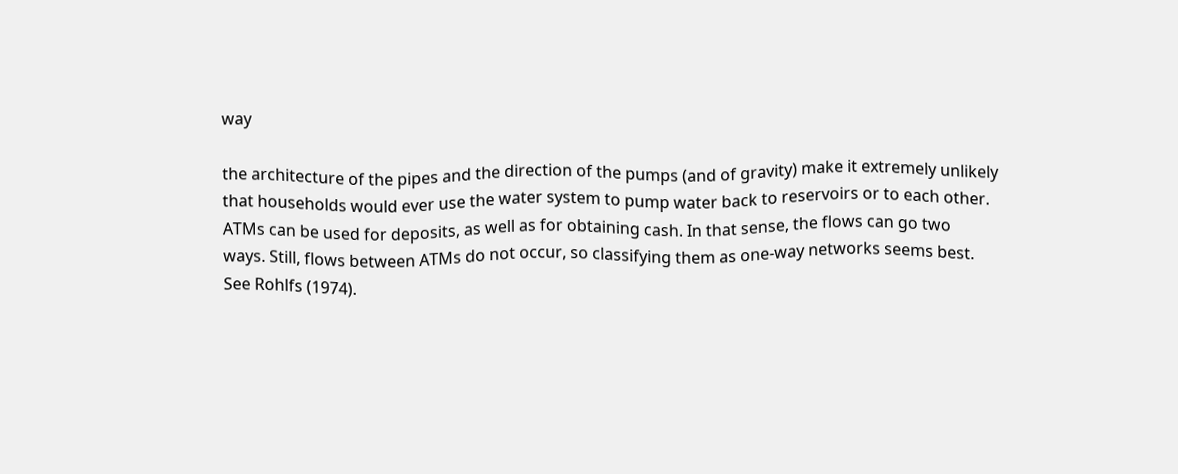way

the architecture of the pipes and the direction of the pumps (and of gravity) make it extremely unlikely
that households would ever use the water system to pump water back to reservoirs or to each other.
ATMs can be used for deposits, as well as for obtaining cash. In that sense, the flows can go two
ways. Still, flows between ATMs do not occur, so classifying them as one-way networks seems best.
See Rohlfs (1974).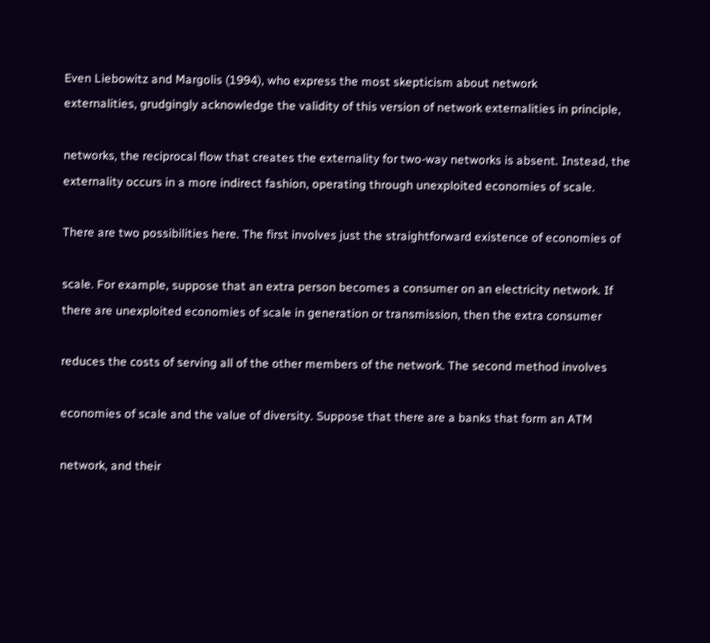Even Liebowitz and Margolis (1994), who express the most skepticism about network
externalities, grudgingly acknowledge the validity of this version of network externalities in principle,

networks, the reciprocal flow that creates the externality for two-way networks is absent. Instead, the
externality occurs in a more indirect fashion, operating through unexploited economies of scale.

There are two possibilities here. The first involves just the straightforward existence of economies of

scale. For example, suppose that an extra person becomes a consumer on an electricity network. If
there are unexploited economies of scale in generation or transmission, then the extra consumer

reduces the costs of serving all of the other members of the network. The second method involves

economies of scale and the value of diversity. Suppose that there are a banks that form an ATM

network, and their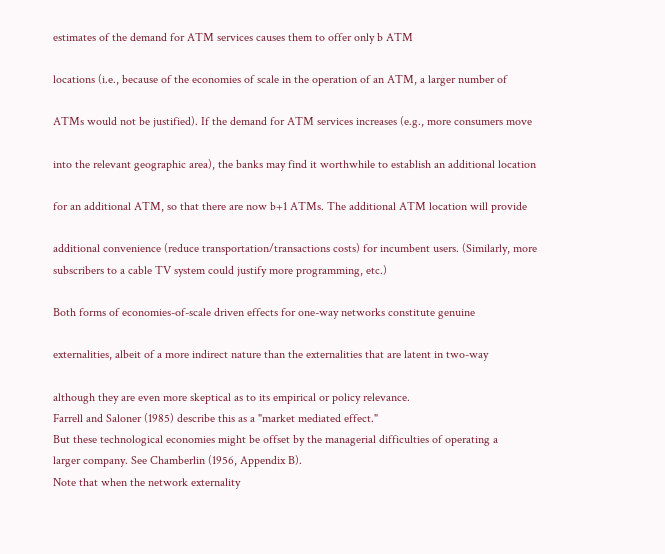estimates of the demand for ATM services causes them to offer only b ATM

locations (i.e., because of the economies of scale in the operation of an ATM, a larger number of

ATMs would not be justified). If the demand for ATM services increases (e.g., more consumers move

into the relevant geographic area), the banks may find it worthwhile to establish an additional location

for an additional ATM, so that there are now b+1 ATMs. The additional ATM location will provide

additional convenience (reduce transportation/transactions costs) for incumbent users. (Similarly, more
subscribers to a cable TV system could justify more programming, etc.)

Both forms of economies-of-scale driven effects for one-way networks constitute genuine

externalities, albeit of a more indirect nature than the externalities that are latent in two-way

although they are even more skeptical as to its empirical or policy relevance.
Farrell and Saloner (1985) describe this as a "market mediated effect."
But these technological economies might be offset by the managerial difficulties of operating a
larger company. See Chamberlin (1956, Appendix B).
Note that when the network externality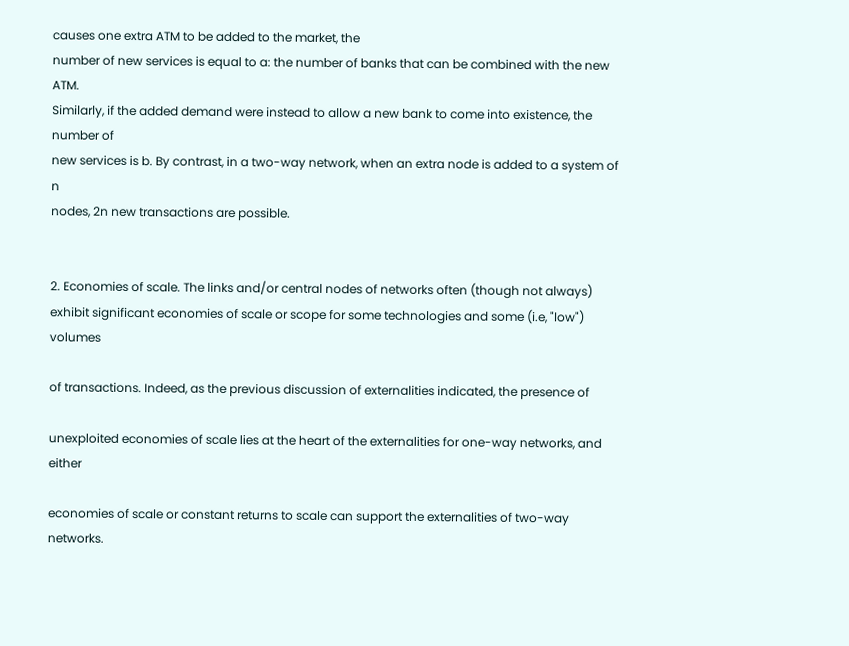causes one extra ATM to be added to the market, the
number of new services is equal to a: the number of banks that can be combined with the new ATM.
Similarly, if the added demand were instead to allow a new bank to come into existence, the number of
new services is b. By contrast, in a two-way network, when an extra node is added to a system of n
nodes, 2n new transactions are possible.


2. Economies of scale. The links and/or central nodes of networks often (though not always)
exhibit significant economies of scale or scope for some technologies and some (i.e, "low") volumes

of transactions. Indeed, as the previous discussion of externalities indicated, the presence of

unexploited economies of scale lies at the heart of the externalities for one-way networks, and either

economies of scale or constant returns to scale can support the externalities of two-way networks.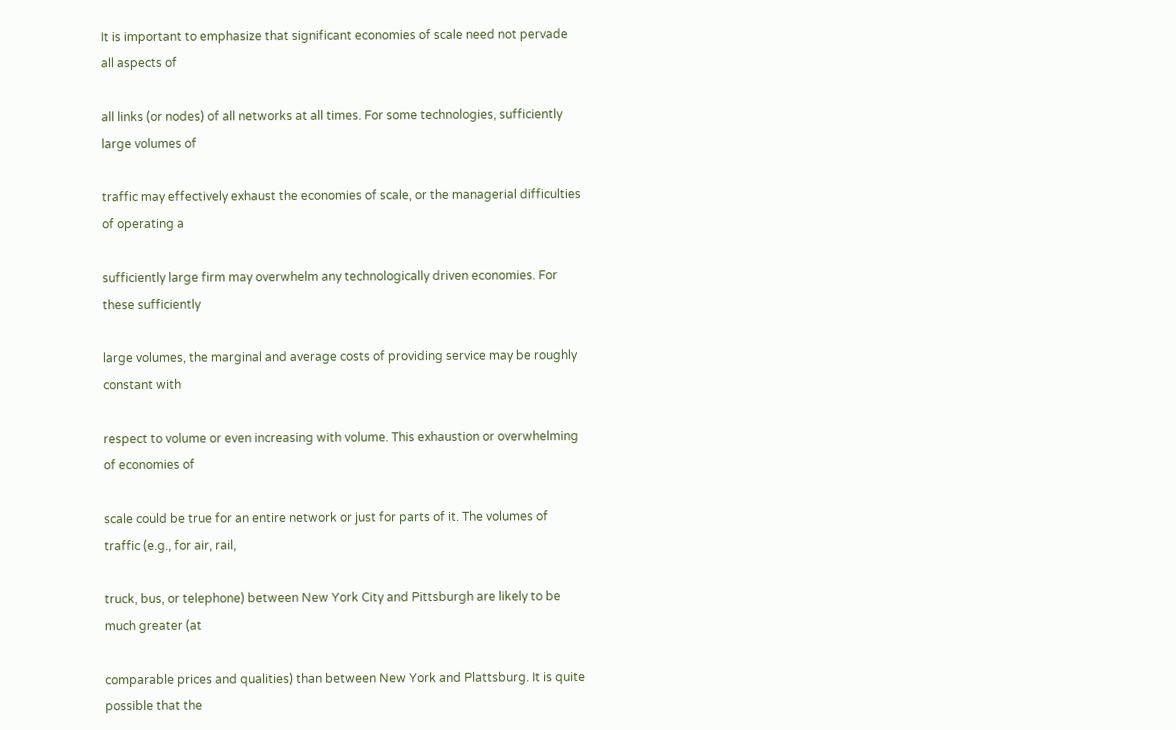It is important to emphasize that significant economies of scale need not pervade all aspects of

all links (or nodes) of all networks at all times. For some technologies, sufficiently large volumes of

traffic may effectively exhaust the economies of scale, or the managerial difficulties of operating a

sufficiently large firm may overwhelm any technologically driven economies. For these sufficiently

large volumes, the marginal and average costs of providing service may be roughly constant with

respect to volume or even increasing with volume. This exhaustion or overwhelming of economies of

scale could be true for an entire network or just for parts of it. The volumes of traffic (e.g., for air, rail,

truck, bus, or telephone) between New York City and Pittsburgh are likely to be much greater (at

comparable prices and qualities) than between New York and Plattsburg. It is quite possible that the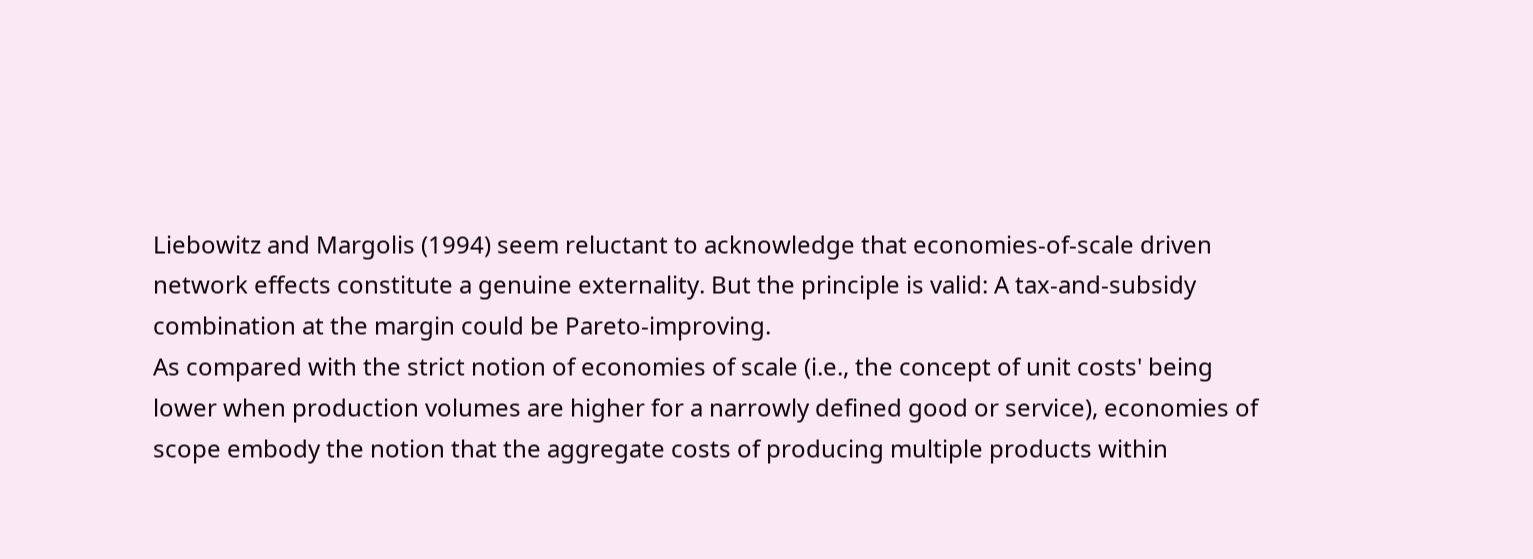Liebowitz and Margolis (1994) seem reluctant to acknowledge that economies-of-scale driven
network effects constitute a genuine externality. But the principle is valid: A tax-and-subsidy
combination at the margin could be Pareto-improving.
As compared with the strict notion of economies of scale (i.e., the concept of unit costs' being
lower when production volumes are higher for a narrowly defined good or service), economies of
scope embody the notion that the aggregate costs of producing multiple products within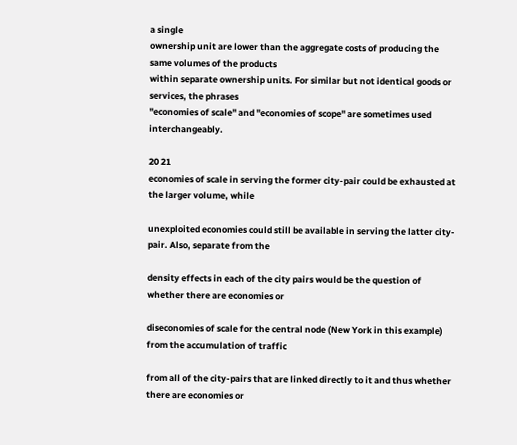a single
ownership unit are lower than the aggregate costs of producing the same volumes of the products
within separate ownership units. For similar but not identical goods or services, the phrases
"economies of scale" and "economies of scope" are sometimes used interchangeably.

20 21
economies of scale in serving the former city-pair could be exhausted at the larger volume, while

unexploited economies could still be available in serving the latter city-pair. Also, separate from the

density effects in each of the city pairs would be the question of whether there are economies or

diseconomies of scale for the central node (New York in this example) from the accumulation of traffic

from all of the city-pairs that are linked directly to it and thus whether there are economies or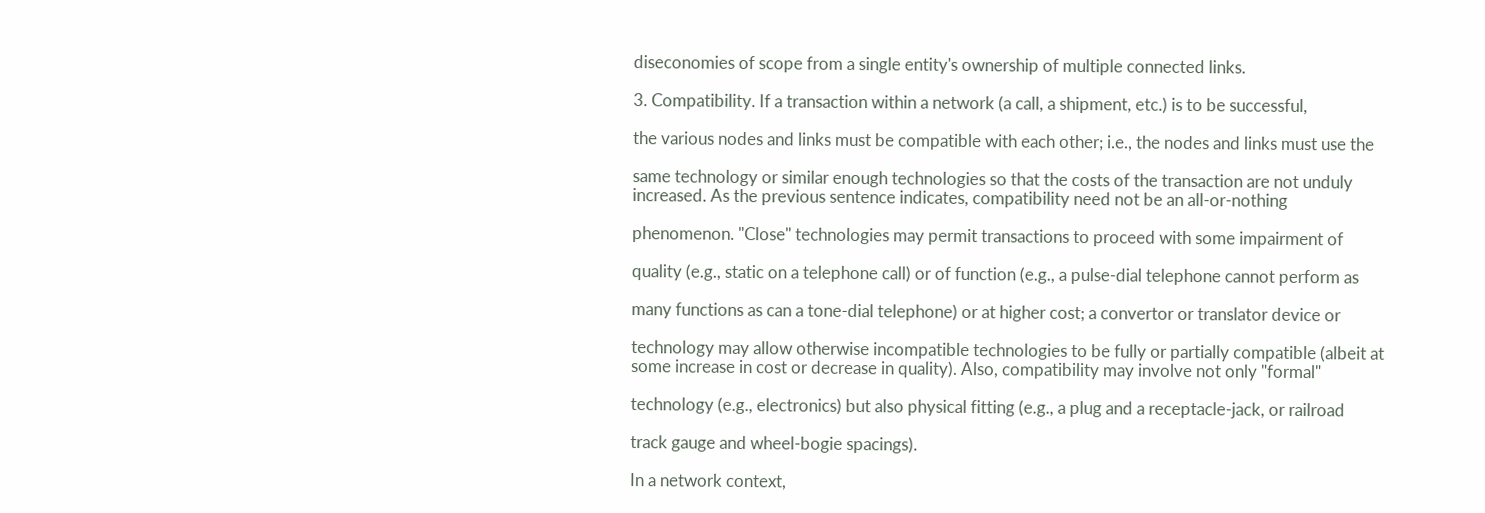diseconomies of scope from a single entity's ownership of multiple connected links.

3. Compatibility. If a transaction within a network (a call, a shipment, etc.) is to be successful,

the various nodes and links must be compatible with each other; i.e., the nodes and links must use the

same technology or similar enough technologies so that the costs of the transaction are not unduly
increased. As the previous sentence indicates, compatibility need not be an all-or-nothing

phenomenon. "Close" technologies may permit transactions to proceed with some impairment of

quality (e.g., static on a telephone call) or of function (e.g., a pulse-dial telephone cannot perform as

many functions as can a tone-dial telephone) or at higher cost; a convertor or translator device or

technology may allow otherwise incompatible technologies to be fully or partially compatible (albeit at
some increase in cost or decrease in quality). Also, compatibility may involve not only "formal"

technology (e.g., electronics) but also physical fitting (e.g., a plug and a receptacle-jack, or railroad

track gauge and wheel-bogie spacings).

In a network context,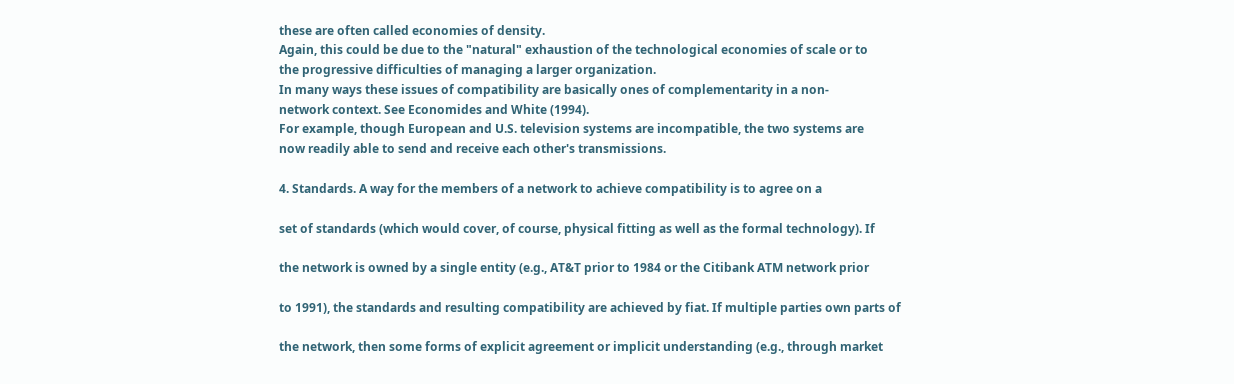these are often called economies of density.
Again, this could be due to the "natural" exhaustion of the technological economies of scale or to
the progressive difficulties of managing a larger organization.
In many ways these issues of compatibility are basically ones of complementarity in a non-
network context. See Economides and White (1994).
For example, though European and U.S. television systems are incompatible, the two systems are
now readily able to send and receive each other's transmissions.

4. Standards. A way for the members of a network to achieve compatibility is to agree on a

set of standards (which would cover, of course, physical fitting as well as the formal technology). If

the network is owned by a single entity (e.g., AT&T prior to 1984 or the Citibank ATM network prior

to 1991), the standards and resulting compatibility are achieved by fiat. If multiple parties own parts of

the network, then some forms of explicit agreement or implicit understanding (e.g., through market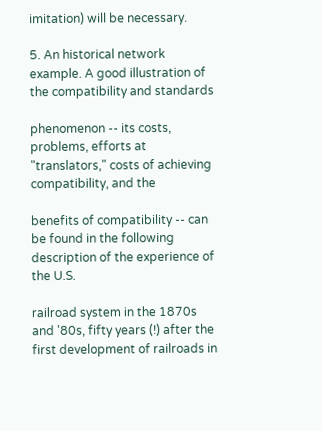imitation) will be necessary.

5. An historical network example. A good illustration of the compatibility and standards

phenomenon -- its costs, problems, efforts at "translators," costs of achieving compatibility, and the

benefits of compatibility -- can be found in the following description of the experience of the U.S.

railroad system in the 1870s and '80s, fifty years (!) after the first development of railroads in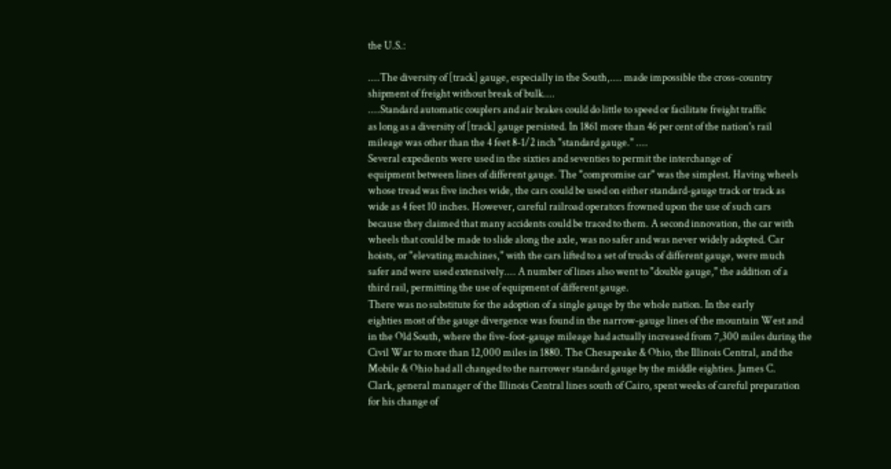the U.S.:

....The diversity of [track] gauge, especially in the South,.... made impossible the cross-country
shipment of freight without break of bulk....
....Standard automatic couplers and air brakes could do little to speed or facilitate freight traffic
as long as a diversity of [track] gauge persisted. In 1861 more than 46 per cent of the nation's rail
mileage was other than the 4 feet 8-1/2 inch "standard gauge." ....
Several expedients were used in the sixties and seventies to permit the interchange of
equipment between lines of different gauge. The "compromise car" was the simplest. Having wheels
whose tread was five inches wide, the cars could be used on either standard-gauge track or track as
wide as 4 feet 10 inches. However, careful railroad operators frowned upon the use of such cars
because they claimed that many accidents could be traced to them. A second innovation, the car with
wheels that could be made to slide along the axle, was no safer and was never widely adopted. Car
hoists, or "elevating machines," with the cars lifted to a set of trucks of different gauge, were much
safer and were used extensively.... A number of lines also went to "double gauge," the addition of a
third rail, permitting the use of equipment of different gauge.
There was no substitute for the adoption of a single gauge by the whole nation. In the early
eighties most of the gauge divergence was found in the narrow-gauge lines of the mountain West and
in the Old South, where the five-foot-gauge mileage had actually increased from 7,300 miles during the
Civil War to more than 12,000 miles in 1880. The Chesapeake & Ohio, the Illinois Central, and the
Mobile & Ohio had all changed to the narrower standard gauge by the middle eighties. James C.
Clark, general manager of the Illinois Central lines south of Cairo, spent weeks of careful preparation
for his change of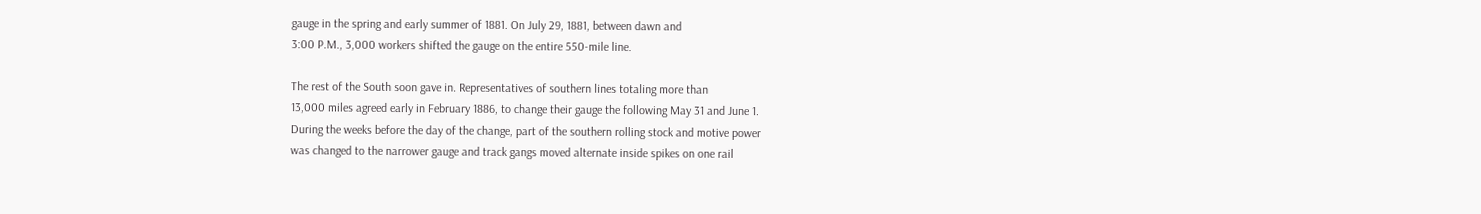gauge in the spring and early summer of 1881. On July 29, 1881, between dawn and
3:00 P.M., 3,000 workers shifted the gauge on the entire 550-mile line.

The rest of the South soon gave in. Representatives of southern lines totaling more than
13,000 miles agreed early in February 1886, to change their gauge the following May 31 and June 1.
During the weeks before the day of the change, part of the southern rolling stock and motive power
was changed to the narrower gauge and track gangs moved alternate inside spikes on one rail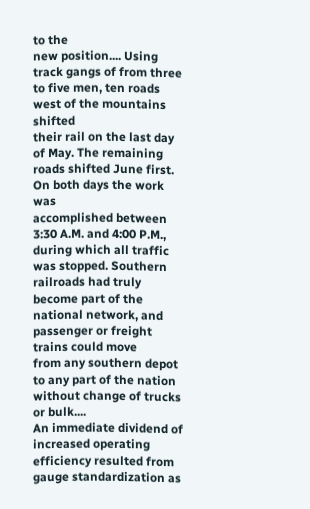to the
new position.... Using track gangs of from three to five men, ten roads west of the mountains shifted
their rail on the last day of May. The remaining roads shifted June first. On both days the work was
accomplished between 3:30 A.M. and 4:00 P.M., during which all traffic was stopped. Southern
railroads had truly become part of the national network, and passenger or freight trains could move
from any southern depot to any part of the nation without change of trucks or bulk....
An immediate dividend of increased operating efficiency resulted from gauge standardization as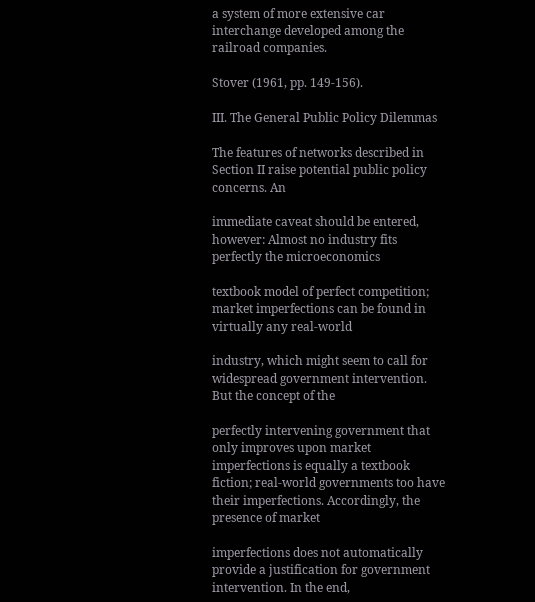a system of more extensive car interchange developed among the railroad companies.

Stover (1961, pp. 149-156).

III. The General Public Policy Dilemmas

The features of networks described in Section II raise potential public policy concerns. An

immediate caveat should be entered, however: Almost no industry fits perfectly the microeconomics

textbook model of perfect competition; market imperfections can be found in virtually any real-world

industry, which might seem to call for widespread government intervention. But the concept of the

perfectly intervening government that only improves upon market imperfections is equally a textbook
fiction; real-world governments too have their imperfections. Accordingly, the presence of market

imperfections does not automatically provide a justification for government intervention. In the end,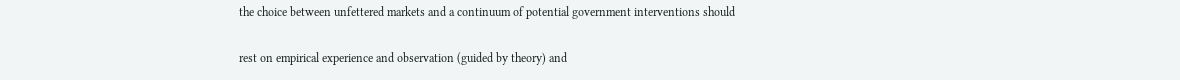the choice between unfettered markets and a continuum of potential government interventions should

rest on empirical experience and observation (guided by theory) and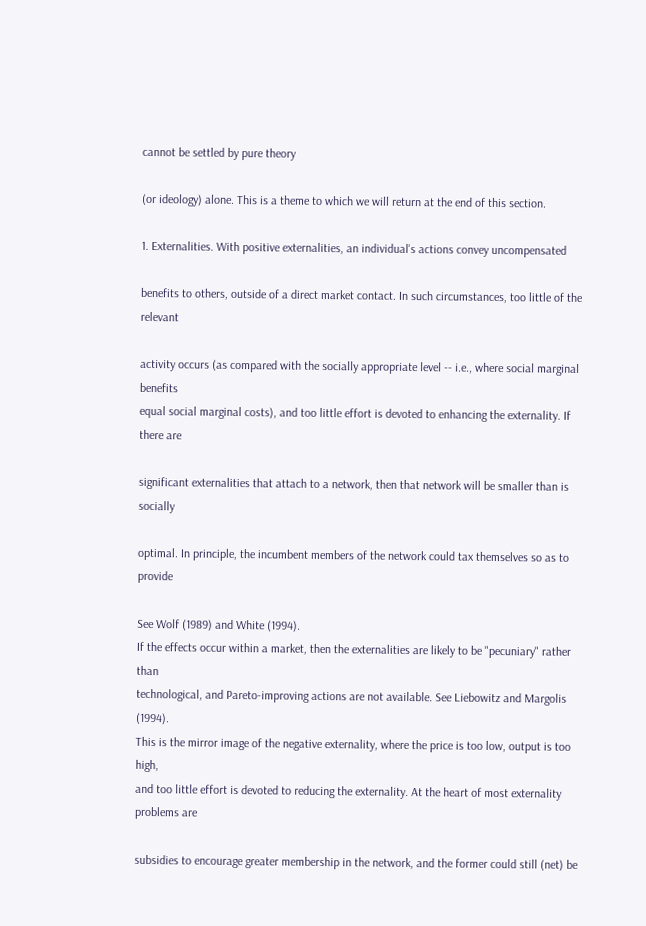cannot be settled by pure theory

(or ideology) alone. This is a theme to which we will return at the end of this section.

1. Externalities. With positive externalities, an individual's actions convey uncompensated

benefits to others, outside of a direct market contact. In such circumstances, too little of the relevant

activity occurs (as compared with the socially appropriate level -- i.e., where social marginal benefits
equal social marginal costs), and too little effort is devoted to enhancing the externality. If there are

significant externalities that attach to a network, then that network will be smaller than is socially

optimal. In principle, the incumbent members of the network could tax themselves so as to provide

See Wolf (1989) and White (1994).
If the effects occur within a market, then the externalities are likely to be "pecuniary" rather than
technological, and Pareto-improving actions are not available. See Liebowitz and Margolis (1994).
This is the mirror image of the negative externality, where the price is too low, output is too high,
and too little effort is devoted to reducing the externality. At the heart of most externality problems are

subsidies to encourage greater membership in the network, and the former could still (net) be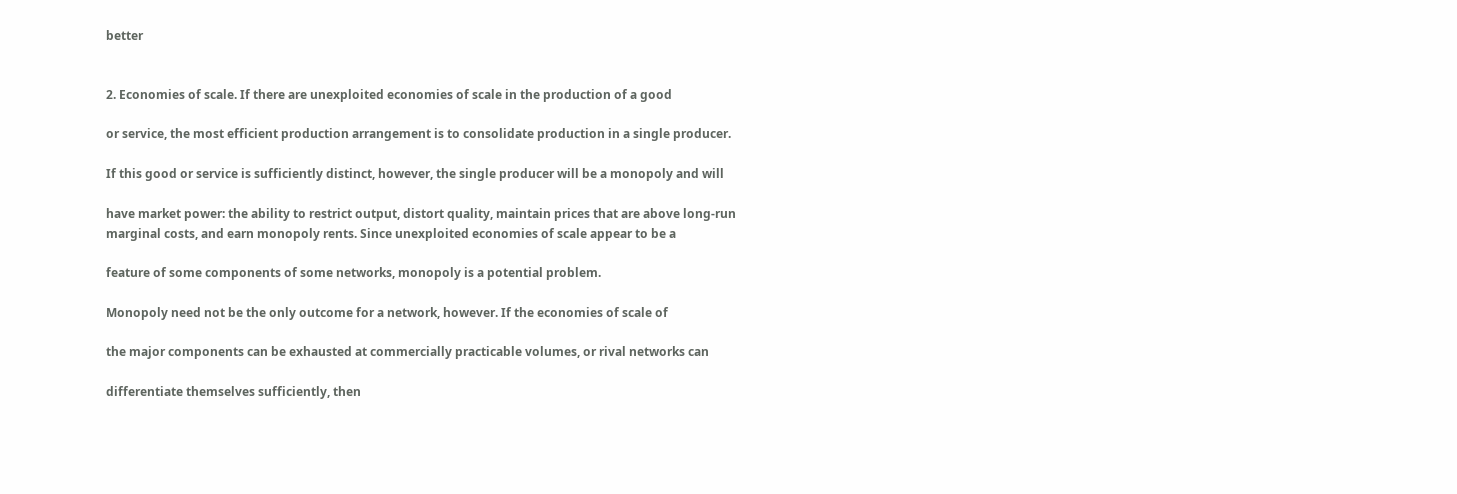better


2. Economies of scale. If there are unexploited economies of scale in the production of a good

or service, the most efficient production arrangement is to consolidate production in a single producer.

If this good or service is sufficiently distinct, however, the single producer will be a monopoly and will

have market power: the ability to restrict output, distort quality, maintain prices that are above long-run
marginal costs, and earn monopoly rents. Since unexploited economies of scale appear to be a

feature of some components of some networks, monopoly is a potential problem.

Monopoly need not be the only outcome for a network, however. If the economies of scale of

the major components can be exhausted at commercially practicable volumes, or rival networks can

differentiate themselves sufficiently, then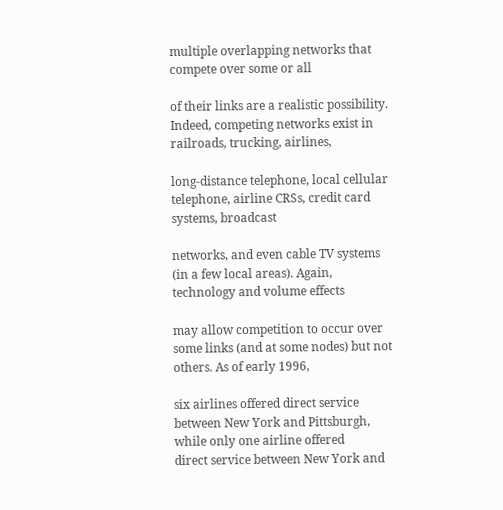multiple overlapping networks that compete over some or all

of their links are a realistic possibility. Indeed, competing networks exist in railroads, trucking, airlines,

long-distance telephone, local cellular telephone, airline CRSs, credit card systems, broadcast

networks, and even cable TV systems (in a few local areas). Again, technology and volume effects

may allow competition to occur over some links (and at some nodes) but not others. As of early 1996,

six airlines offered direct service between New York and Pittsburgh, while only one airline offered
direct service between New York and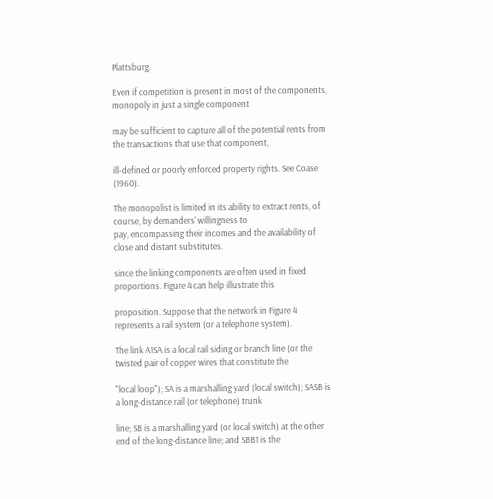Plattsburg.

Even if competition is present in most of the components, monopoly in just a single component

may be sufficient to capture all of the potential rents from the transactions that use that component,

ill-defined or poorly enforced property rights. See Coase (1960).

The monopolist is limited in its ability to extract rents, of course, by demanders' willingness to
pay, encompassing their incomes and the availability of close and distant substitutes.

since the linking components are often used in fixed proportions. Figure 4 can help illustrate this

proposition. Suppose that the network in Figure 4 represents a rail system (or a telephone system).

The link A1SA is a local rail siding or branch line (or the twisted pair of copper wires that constitute the

"local loop"); SA is a marshalling yard (local switch); SASB is a long-distance rail (or telephone) trunk

line; SB is a marshalling yard (or local switch) at the other end of the long-distance line; and SBB1 is the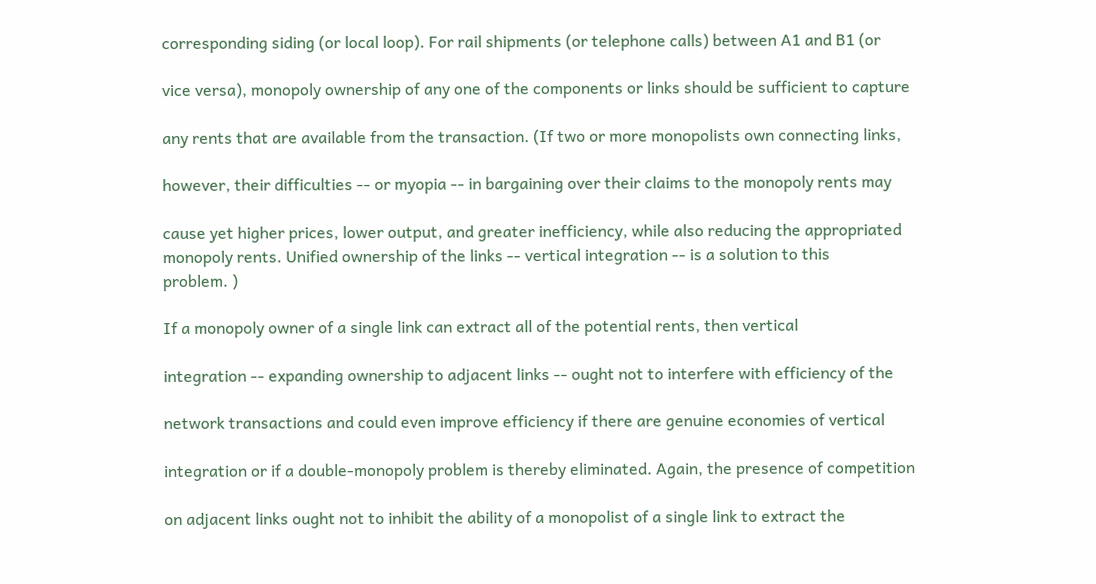corresponding siding (or local loop). For rail shipments (or telephone calls) between A1 and B1 (or

vice versa), monopoly ownership of any one of the components or links should be sufficient to capture

any rents that are available from the transaction. (If two or more monopolists own connecting links,

however, their difficulties -- or myopia -- in bargaining over their claims to the monopoly rents may

cause yet higher prices, lower output, and greater inefficiency, while also reducing the appropriated
monopoly rents. Unified ownership of the links -- vertical integration -- is a solution to this
problem. )

If a monopoly owner of a single link can extract all of the potential rents, then vertical

integration -- expanding ownership to adjacent links -- ought not to interfere with efficiency of the

network transactions and could even improve efficiency if there are genuine economies of vertical

integration or if a double-monopoly problem is thereby eliminated. Again, the presence of competition

on adjacent links ought not to inhibit the ability of a monopolist of a single link to extract the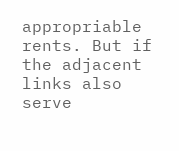appropriable rents. But if the adjacent links also serve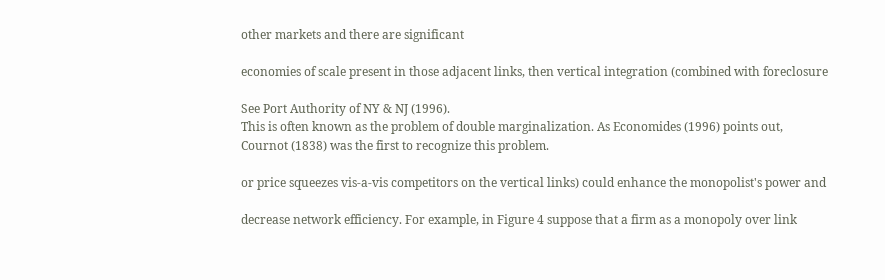other markets and there are significant

economies of scale present in those adjacent links, then vertical integration (combined with foreclosure

See Port Authority of NY & NJ (1996).
This is often known as the problem of double marginalization. As Economides (1996) points out,
Cournot (1838) was the first to recognize this problem.

or price squeezes vis-a-vis competitors on the vertical links) could enhance the monopolist's power and

decrease network efficiency. For example, in Figure 4 suppose that a firm as a monopoly over link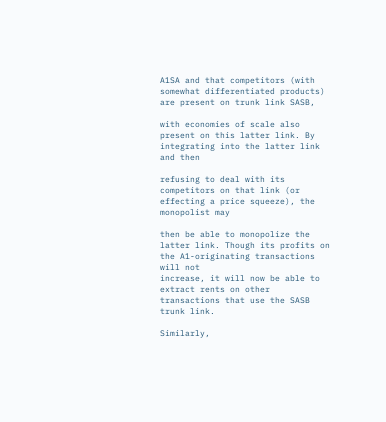A1SA and that competitors (with somewhat differentiated products) are present on trunk link SASB,

with economies of scale also present on this latter link. By integrating into the latter link and then

refusing to deal with its competitors on that link (or effecting a price squeeze), the monopolist may

then be able to monopolize the latter link. Though its profits on the A1-originating transactions will not
increase, it will now be able to extract rents on other transactions that use the SASB trunk link.

Similarly,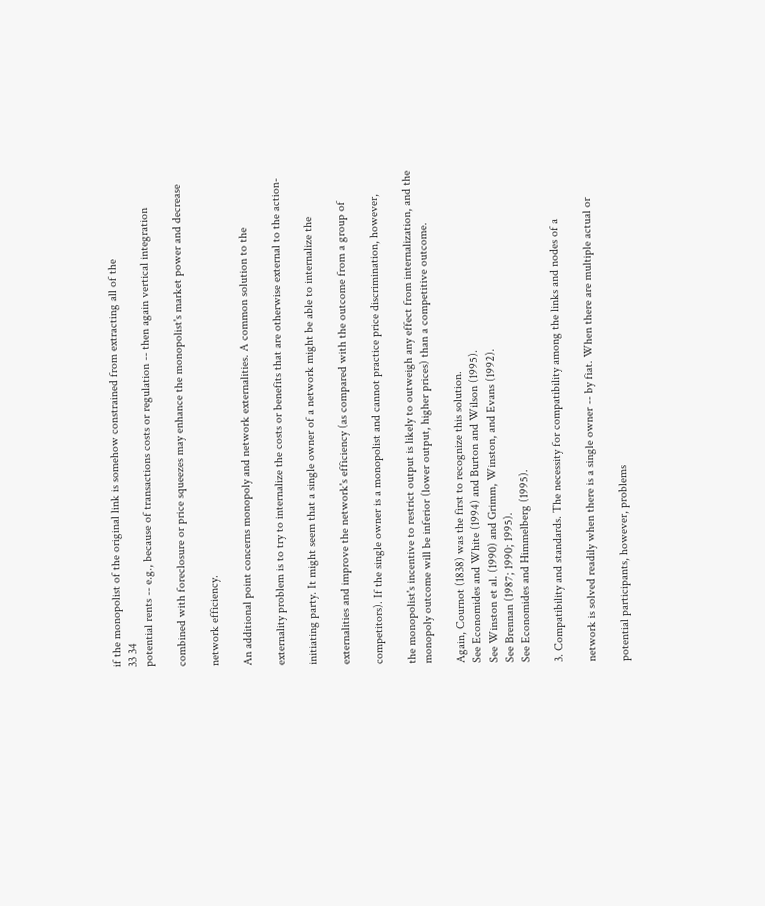if the monopolist of the original link is somehow constrained from extracting all of the
33 34
potential rents -- e.g., because of transactions costs or regulation -- then again vertical integration

combined with foreclosure or price squeezes may enhance the monopolist's market power and decrease

network efficiency.

An additional point concerns monopoly and network externalities. A common solution to the

externality problem is to try to internalize the costs or benefits that are otherwise external to the action-

initiating party. It might seem that a single owner of a network might be able to internalize the

externalities and improve the network's efficiency (as compared with the outcome from a group of

competitors). If the single owner is a monopolist and cannot practice price discrimination, however,

the monopolist's incentive to restrict output is likely to outweigh any effect from internalization, and the
monopoly outcome will be inferior (lower output, higher prices) than a competitive outcome.

Again, Cournot (1838) was the first to recognize this solution.
See Economides and White (1994) and Burton and Wilson (1995).
See Winston et al. (1990) and Grimm, Winston, and Evans (1992).
See Brennan (1987; 1990; 1995).
See Economides and Himmelberg (1995).

3. Compatibility and standards. The necessity for compatibility among the links and nodes of a

network is solved readily when there is a single owner -- by fiat. When there are multiple actual or

potential participants, however, problems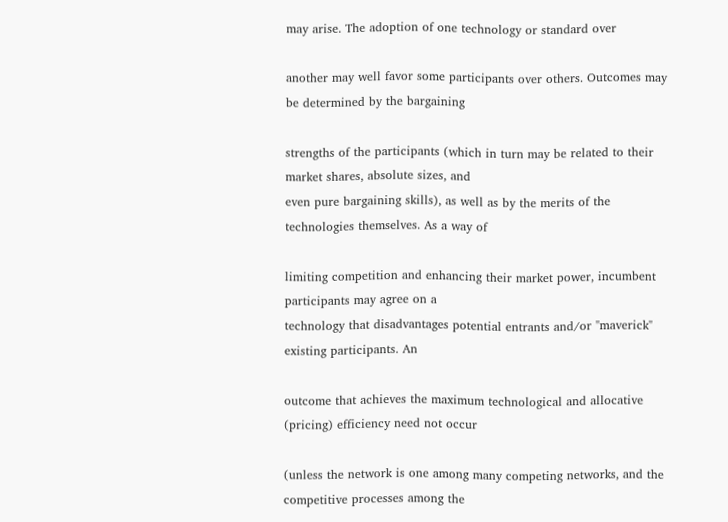may arise. The adoption of one technology or standard over

another may well favor some participants over others. Outcomes may be determined by the bargaining

strengths of the participants (which in turn may be related to their market shares, absolute sizes, and
even pure bargaining skills), as well as by the merits of the technologies themselves. As a way of

limiting competition and enhancing their market power, incumbent participants may agree on a
technology that disadvantages potential entrants and/or "maverick" existing participants. An

outcome that achieves the maximum technological and allocative (pricing) efficiency need not occur

(unless the network is one among many competing networks, and the competitive processes among the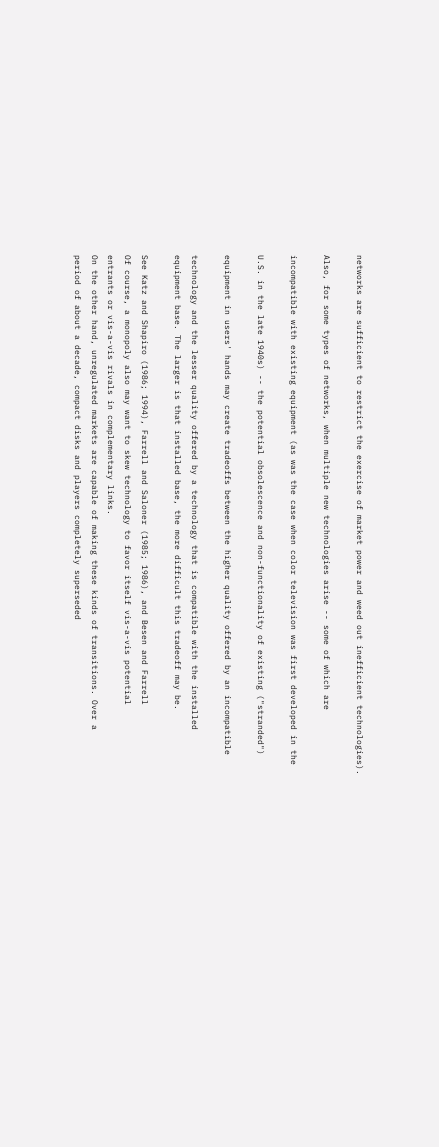networks are sufficient to restrict the exercise of market power and weed out inefficient technologies).

Also, for some types of networks, when multiple new technologies arise -- some of which are

incompatible with existing equipment (as was the case when color television was first developed in the

U.S. in the late 1940s) -- the potential obsolescence and non-functionality of existing ("stranded")

equipment in users' hands may create tradeoffs between the higher quality offered by an incompatible

technology and the lesser quality offered by a technology that is compatible with the installed
equipment base. The larger is that installed base, the more difficult this tradeoff may be.

See Katz and Shapiro (1986; 1994), Farrell and Saloner (1985; 1986), and Besen and Farrell
Of course, a monopoly also may want to skew technology to favor itself vis-a-vis potential
entrants or vis-a-vis rivals in complementary links.
On the other hand, unregulated markets are capable of making these kinds of transitions. Over a
period of about a decade, compact disks and players completely superseded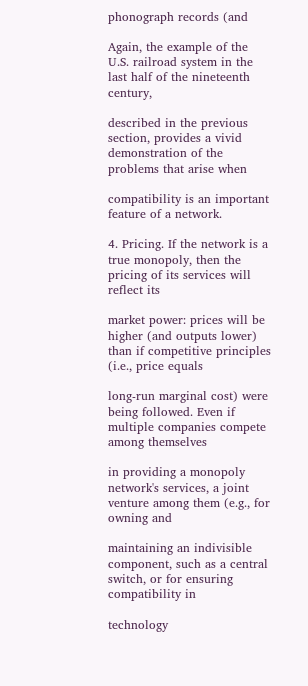phonograph records (and

Again, the example of the U.S. railroad system in the last half of the nineteenth century,

described in the previous section, provides a vivid demonstration of the problems that arise when

compatibility is an important feature of a network.

4. Pricing. If the network is a true monopoly, then the pricing of its services will reflect its

market power: prices will be higher (and outputs lower) than if competitive principles (i.e., price equals

long-run marginal cost) were being followed. Even if multiple companies compete among themselves

in providing a monopoly network's services, a joint venture among them (e.g., for owning and

maintaining an indivisible component, such as a central switch, or for ensuring compatibility in

technology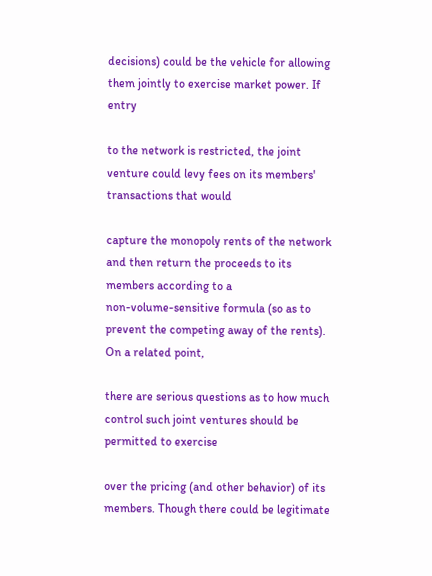decisions) could be the vehicle for allowing them jointly to exercise market power. If entry

to the network is restricted, the joint venture could levy fees on its members' transactions that would

capture the monopoly rents of the network and then return the proceeds to its members according to a
non-volume-sensitive formula (so as to prevent the competing away of the rents). On a related point,

there are serious questions as to how much control such joint ventures should be permitted to exercise

over the pricing (and other behavior) of its members. Though there could be legitimate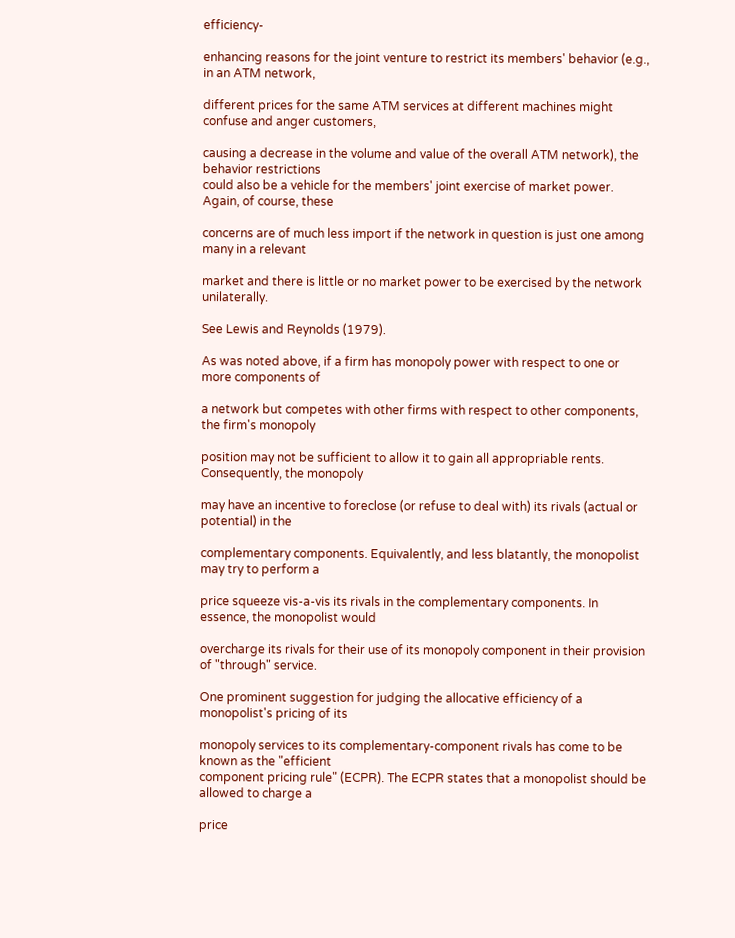efficiency-

enhancing reasons for the joint venture to restrict its members' behavior (e.g., in an ATM network,

different prices for the same ATM services at different machines might confuse and anger customers,

causing a decrease in the volume and value of the overall ATM network), the behavior restrictions
could also be a vehicle for the members' joint exercise of market power. Again, of course, these

concerns are of much less import if the network in question is just one among many in a relevant

market and there is little or no market power to be exercised by the network unilaterally.

See Lewis and Reynolds (1979).

As was noted above, if a firm has monopoly power with respect to one or more components of

a network but competes with other firms with respect to other components, the firm's monopoly

position may not be sufficient to allow it to gain all appropriable rents. Consequently, the monopoly

may have an incentive to foreclose (or refuse to deal with) its rivals (actual or potential) in the

complementary components. Equivalently, and less blatantly, the monopolist may try to perform a

price squeeze vis-a-vis its rivals in the complementary components. In essence, the monopolist would

overcharge its rivals for their use of its monopoly component in their provision of "through" service.

One prominent suggestion for judging the allocative efficiency of a monopolist's pricing of its

monopoly services to its complementary-component rivals has come to be known as the "efficient
component pricing rule" (ECPR). The ECPR states that a monopolist should be allowed to charge a

price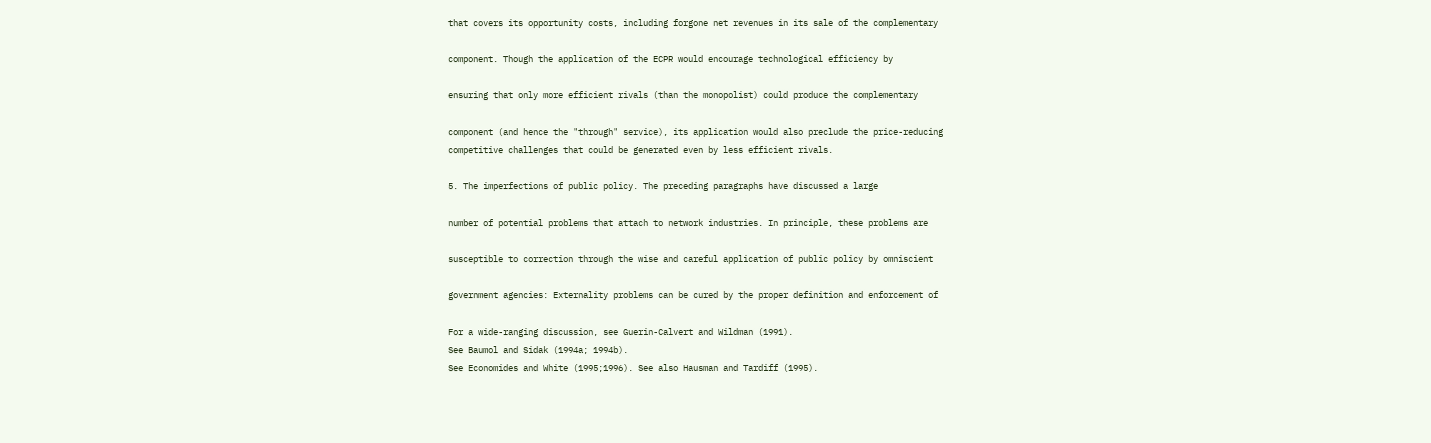that covers its opportunity costs, including forgone net revenues in its sale of the complementary

component. Though the application of the ECPR would encourage technological efficiency by

ensuring that only more efficient rivals (than the monopolist) could produce the complementary

component (and hence the "through" service), its application would also preclude the price-reducing
competitive challenges that could be generated even by less efficient rivals.

5. The imperfections of public policy. The preceding paragraphs have discussed a large

number of potential problems that attach to network industries. In principle, these problems are

susceptible to correction through the wise and careful application of public policy by omniscient

government agencies: Externality problems can be cured by the proper definition and enforcement of

For a wide-ranging discussion, see Guerin-Calvert and Wildman (1991).
See Baumol and Sidak (1994a; 1994b).
See Economides and White (1995;1996). See also Hausman and Tardiff (1995).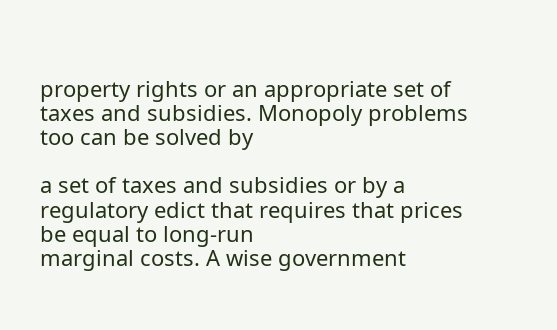property rights or an appropriate set of taxes and subsidies. Monopoly problems too can be solved by

a set of taxes and subsidies or by a regulatory edict that requires that prices be equal to long-run
marginal costs. A wise government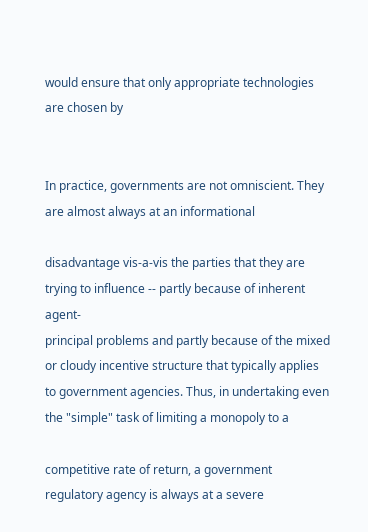would ensure that only appropriate technologies are chosen by


In practice, governments are not omniscient. They are almost always at an informational

disadvantage vis-a-vis the parties that they are trying to influence -- partly because of inherent agent-
principal problems and partly because of the mixed or cloudy incentive structure that typically applies
to government agencies. Thus, in undertaking even the "simple" task of limiting a monopoly to a

competitive rate of return, a government regulatory agency is always at a severe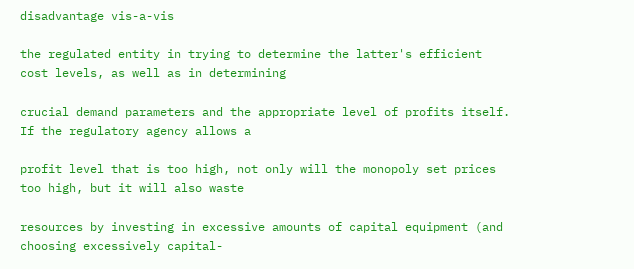disadvantage vis-a-vis

the regulated entity in trying to determine the latter's efficient cost levels, as well as in determining

crucial demand parameters and the appropriate level of profits itself. If the regulatory agency allows a

profit level that is too high, not only will the monopoly set prices too high, but it will also waste

resources by investing in excessive amounts of capital equipment (and choosing excessively capital-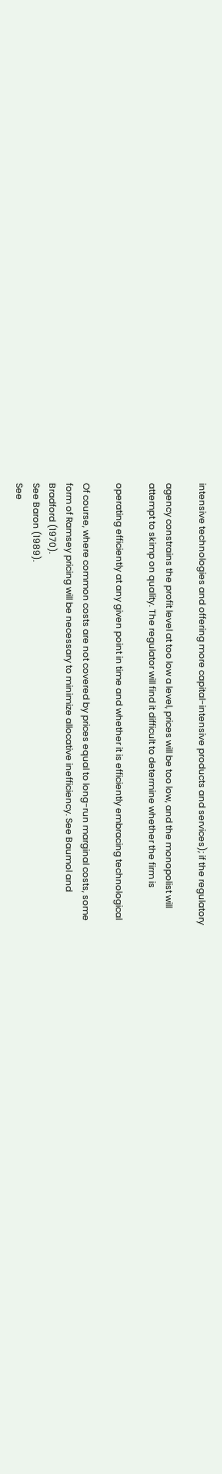intensive technologies and offering more capital-intensive products and services); if the regulatory

agency constrains the profit level at too low a level, prices will be too low, and the monopolist will
attempt to skimp on quality. The regulator will find it difficult to determine whether the firm is

operating efficiently at any given point in time and whether it is efficiently embracing technological

Of course, where common costs are not covered by prices equal to long-run marginal costs, some
form of Ramsey pricing will be necessary to minimize allocative inefficiency. See Baumol and
Bradford (1970).
See Baron (1989).
See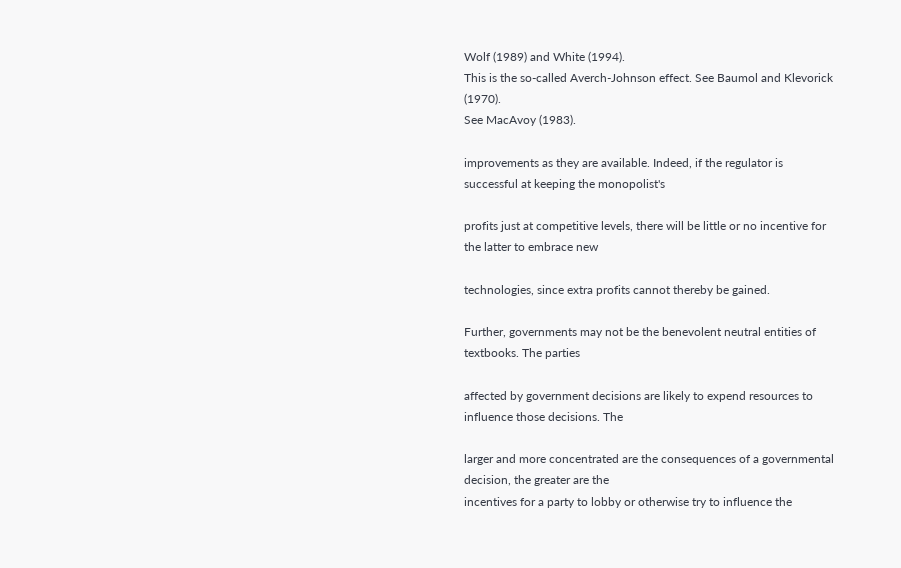Wolf (1989) and White (1994).
This is the so-called Averch-Johnson effect. See Baumol and Klevorick (1970).
See MacAvoy (1983).

improvements as they are available. Indeed, if the regulator is successful at keeping the monopolist's

profits just at competitive levels, there will be little or no incentive for the latter to embrace new

technologies, since extra profits cannot thereby be gained.

Further, governments may not be the benevolent neutral entities of textbooks. The parties

affected by government decisions are likely to expend resources to influence those decisions. The

larger and more concentrated are the consequences of a governmental decision, the greater are the
incentives for a party to lobby or otherwise try to influence the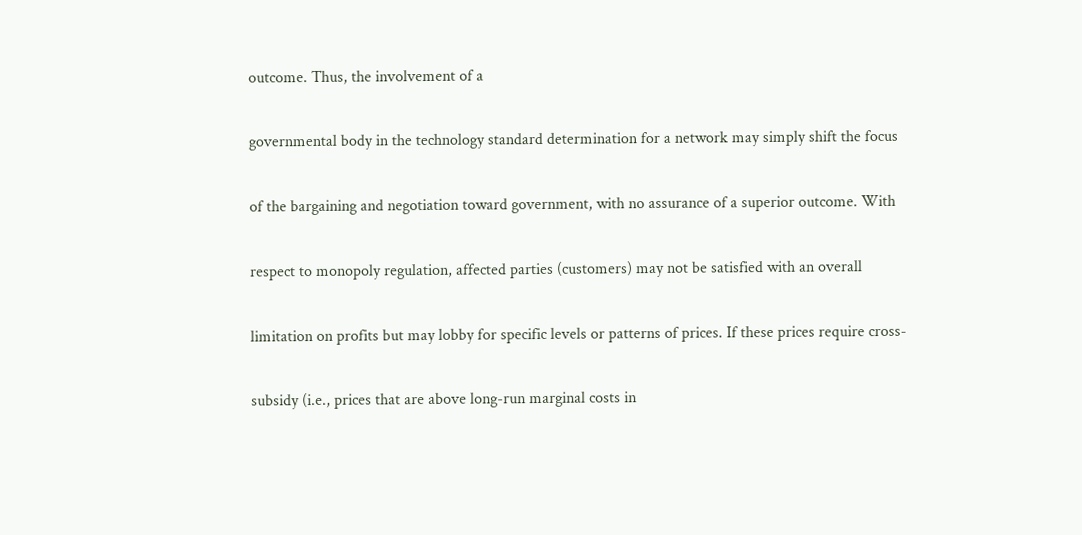outcome. Thus, the involvement of a

governmental body in the technology standard determination for a network may simply shift the focus

of the bargaining and negotiation toward government, with no assurance of a superior outcome. With

respect to monopoly regulation, affected parties (customers) may not be satisfied with an overall

limitation on profits but may lobby for specific levels or patterns of prices. If these prices require cross-

subsidy (i.e., prices that are above long-run marginal costs in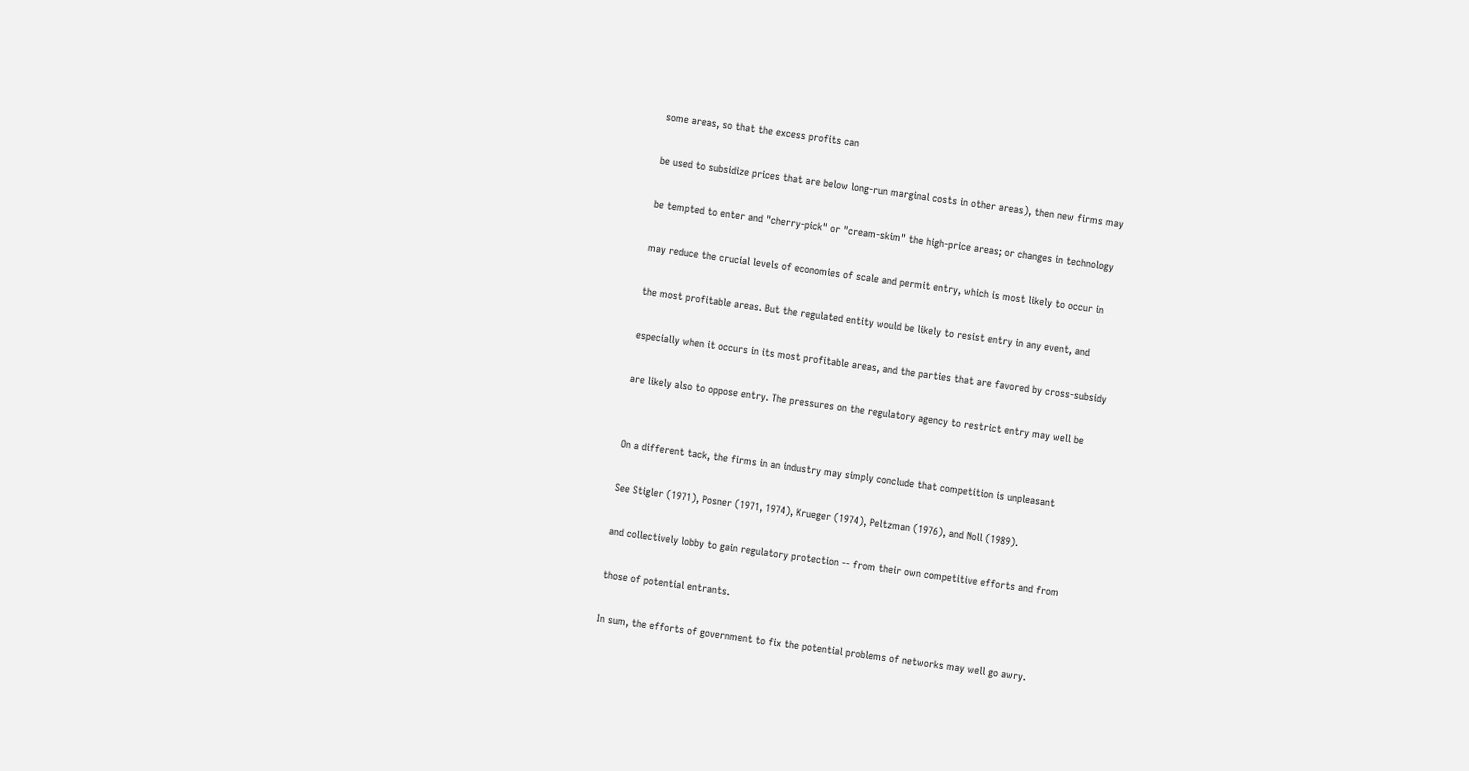some areas, so that the excess profits can

be used to subsidize prices that are below long-run marginal costs in other areas), then new firms may

be tempted to enter and "cherry-pick" or "cream-skim" the high-price areas; or changes in technology

may reduce the crucial levels of economies of scale and permit entry, which is most likely to occur in

the most profitable areas. But the regulated entity would be likely to resist entry in any event, and

especially when it occurs in its most profitable areas, and the parties that are favored by cross-subsidy

are likely also to oppose entry. The pressures on the regulatory agency to restrict entry may well be


On a different tack, the firms in an industry may simply conclude that competition is unpleasant

See Stigler (1971), Posner (1971, 1974), Krueger (1974), Peltzman (1976), and Noll (1989).

and collectively lobby to gain regulatory protection -- from their own competitive efforts and from

those of potential entrants.

In sum, the efforts of government to fix the potential problems of networks may well go awry.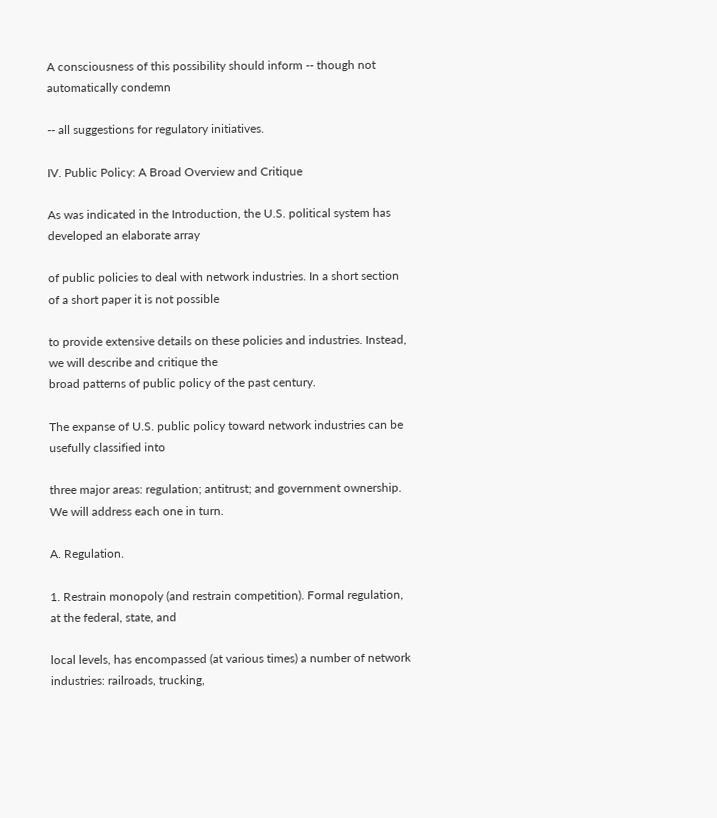A consciousness of this possibility should inform -- though not automatically condemn

-- all suggestions for regulatory initiatives.

IV. Public Policy: A Broad Overview and Critique

As was indicated in the Introduction, the U.S. political system has developed an elaborate array

of public policies to deal with network industries. In a short section of a short paper it is not possible

to provide extensive details on these policies and industries. Instead, we will describe and critique the
broad patterns of public policy of the past century.

The expanse of U.S. public policy toward network industries can be usefully classified into

three major areas: regulation; antitrust; and government ownership. We will address each one in turn.

A. Regulation.

1. Restrain monopoly (and restrain competition). Formal regulation, at the federal, state, and

local levels, has encompassed (at various times) a number of network industries: railroads, trucking,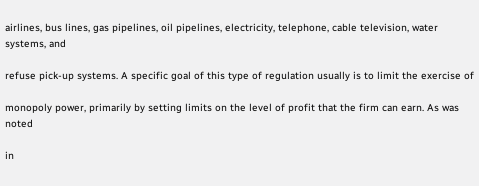airlines, bus lines, gas pipelines, oil pipelines, electricity, telephone, cable television, water systems, and

refuse pick-up systems. A specific goal of this type of regulation usually is to limit the exercise of

monopoly power, primarily by setting limits on the level of profit that the firm can earn. As was noted

in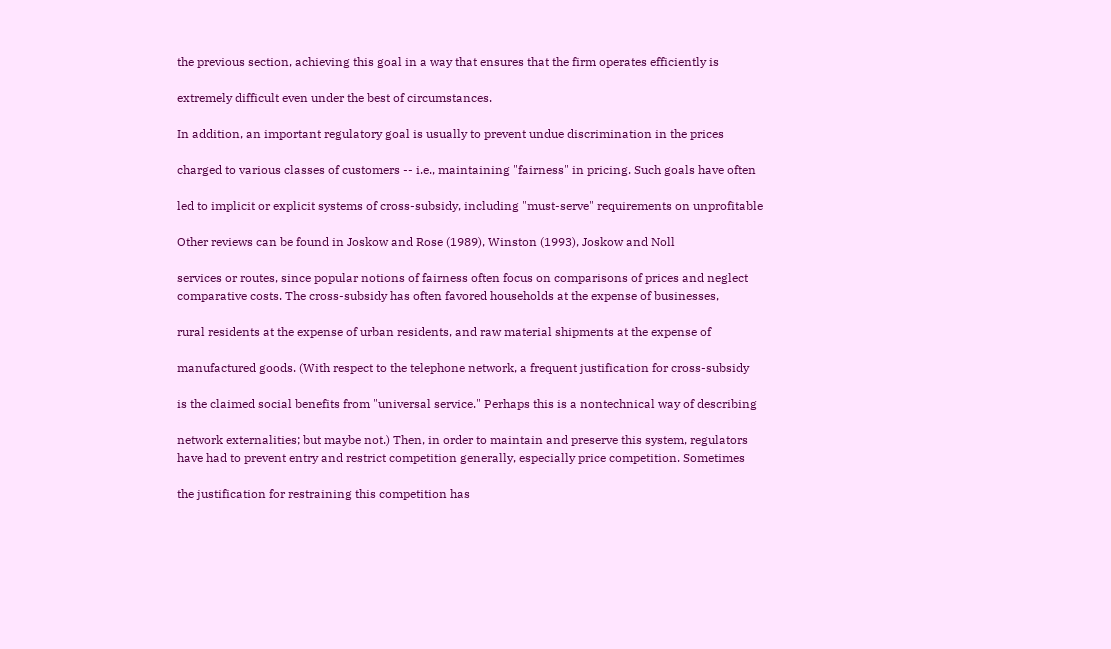the previous section, achieving this goal in a way that ensures that the firm operates efficiently is

extremely difficult even under the best of circumstances.

In addition, an important regulatory goal is usually to prevent undue discrimination in the prices

charged to various classes of customers -- i.e., maintaining "fairness" in pricing. Such goals have often

led to implicit or explicit systems of cross-subsidy, including "must-serve" requirements on unprofitable

Other reviews can be found in Joskow and Rose (1989), Winston (1993), Joskow and Noll

services or routes, since popular notions of fairness often focus on comparisons of prices and neglect
comparative costs. The cross-subsidy has often favored households at the expense of businesses,

rural residents at the expense of urban residents, and raw material shipments at the expense of

manufactured goods. (With respect to the telephone network, a frequent justification for cross-subsidy

is the claimed social benefits from "universal service." Perhaps this is a nontechnical way of describing

network externalities; but maybe not.) Then, in order to maintain and preserve this system, regulators
have had to prevent entry and restrict competition generally, especially price competition. Sometimes

the justification for restraining this competition has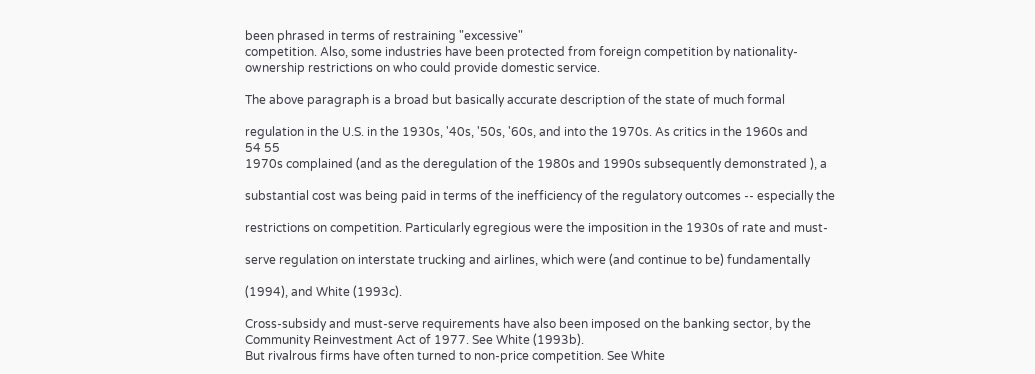been phrased in terms of restraining "excessive"
competition. Also, some industries have been protected from foreign competition by nationality-
ownership restrictions on who could provide domestic service.

The above paragraph is a broad but basically accurate description of the state of much formal

regulation in the U.S. in the 1930s, '40s, '50s, '60s, and into the 1970s. As critics in the 1960s and
54 55
1970s complained (and as the deregulation of the 1980s and 1990s subsequently demonstrated ), a

substantial cost was being paid in terms of the inefficiency of the regulatory outcomes -- especially the

restrictions on competition. Particularly egregious were the imposition in the 1930s of rate and must-

serve regulation on interstate trucking and airlines, which were (and continue to be) fundamentally

(1994), and White (1993c).

Cross-subsidy and must-serve requirements have also been imposed on the banking sector, by the
Community Reinvestment Act of 1977. See White (1993b).
But rivalrous firms have often turned to non-price competition. See White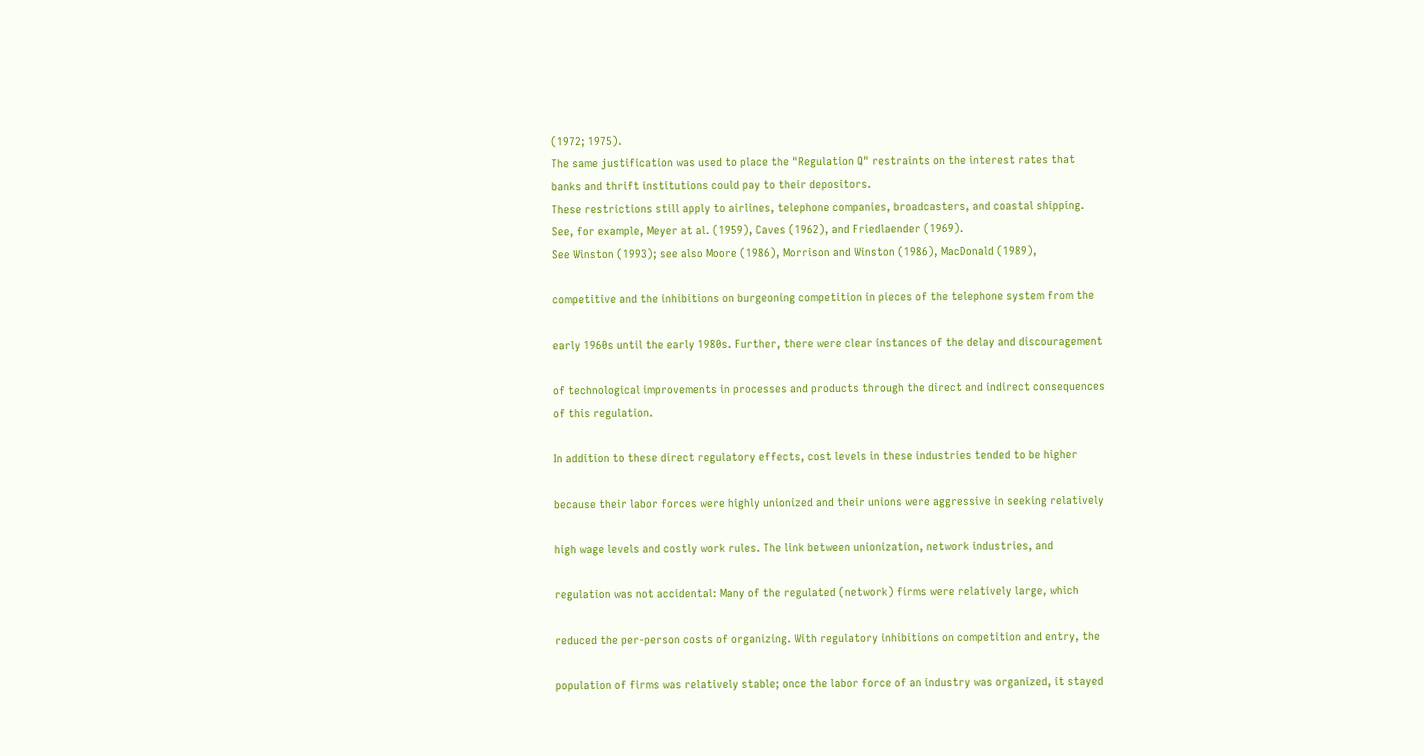(1972; 1975).
The same justification was used to place the "Regulation Q" restraints on the interest rates that
banks and thrift institutions could pay to their depositors.
These restrictions still apply to airlines, telephone companies, broadcasters, and coastal shipping.
See, for example, Meyer at al. (1959), Caves (1962), and Friedlaender (1969).
See Winston (1993); see also Moore (1986), Morrison and Winston (1986), MacDonald (1989),

competitive and the inhibitions on burgeoning competition in pieces of the telephone system from the

early 1960s until the early 1980s. Further, there were clear instances of the delay and discouragement

of technological improvements in processes and products through the direct and indirect consequences
of this regulation.

In addition to these direct regulatory effects, cost levels in these industries tended to be higher

because their labor forces were highly unionized and their unions were aggressive in seeking relatively

high wage levels and costly work rules. The link between unionization, network industries, and

regulation was not accidental: Many of the regulated (network) firms were relatively large, which

reduced the per-person costs of organizing. With regulatory inhibitions on competition and entry, the

population of firms was relatively stable; once the labor force of an industry was organized, it stayed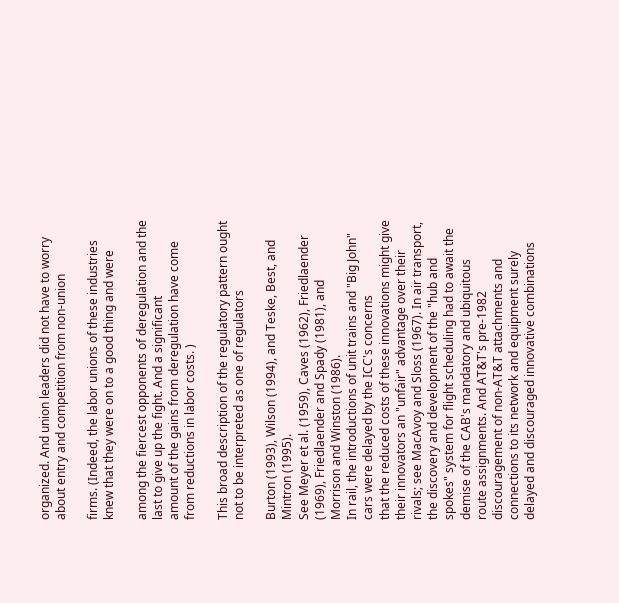organized. And union leaders did not have to worry about entry and competition from non-union

firms. (Indeed, the labor unions of these industries knew that they were on to a good thing and were

among the fiercest opponents of deregulation and the last to give up the fight. And a significant
amount of the gains from deregulation have come from reductions in labor costs. )

This broad description of the regulatory pattern ought not to be interpreted as one of regulators

Burton (1993), Wilson (1994), and Teske, Best, and Mintron (1995).
See Meyer et al. (1959), Caves (1962), Friedlaender (1969), Friedlaender and Spady (1981), and
Morrison and Winston (1986).
In rail, the introductions of unit trains and "Big John" cars were delayed by the ICC's concerns
that the reduced costs of these innovations might give their innovators an "unfair" advantage over their
rivals; see MacAvoy and Sloss (1967). In air transport, the discovery and development of the "hub and
spokes" system for flight scheduling had to await the demise of the CAB's mandatory and ubiquitous
route assignments. And AT&T's pre-1982 discouragement of non-AT&T attachments and
connections to its network and equipment surely delayed and discouraged innovative combinations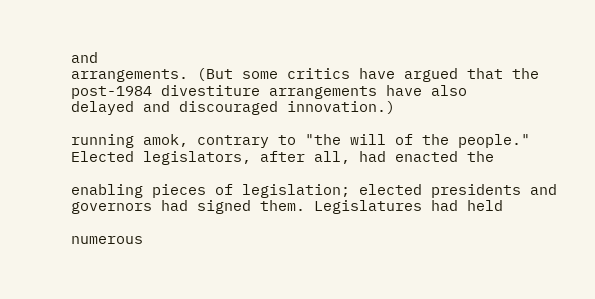and
arrangements. (But some critics have argued that the post-1984 divestiture arrangements have also
delayed and discouraged innovation.)

running amok, contrary to "the will of the people." Elected legislators, after all, had enacted the

enabling pieces of legislation; elected presidents and governors had signed them. Legislatures had held

numerous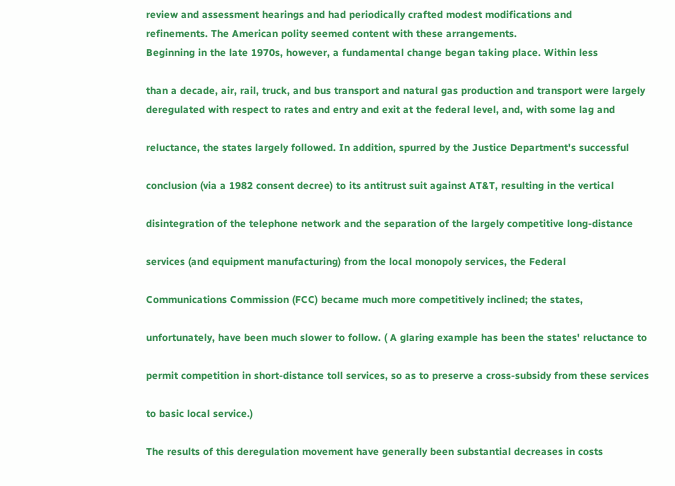review and assessment hearings and had periodically crafted modest modifications and
refinements. The American polity seemed content with these arrangements.
Beginning in the late 1970s, however, a fundamental change began taking place. Within less

than a decade, air, rail, truck, and bus transport and natural gas production and transport were largely
deregulated with respect to rates and entry and exit at the federal level, and, with some lag and

reluctance, the states largely followed. In addition, spurred by the Justice Department's successful

conclusion (via a 1982 consent decree) to its antitrust suit against AT&T, resulting in the vertical

disintegration of the telephone network and the separation of the largely competitive long-distance

services (and equipment manufacturing) from the local monopoly services, the Federal

Communications Commission (FCC) became much more competitively inclined; the states,

unfortunately, have been much slower to follow. ( A glaring example has been the states' reluctance to

permit competition in short-distance toll services, so as to preserve a cross-subsidy from these services

to basic local service.)

The results of this deregulation movement have generally been substantial decreases in costs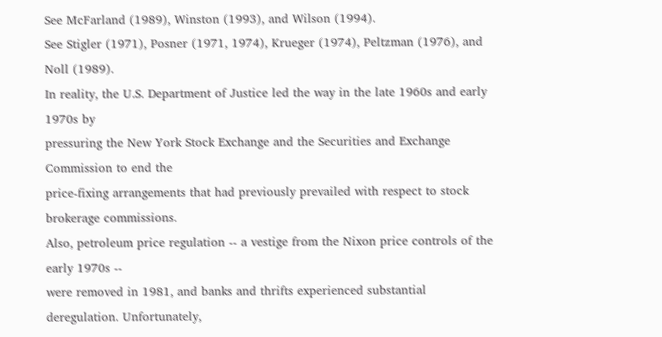See McFarland (1989), Winston (1993), and Wilson (1994).
See Stigler (1971), Posner (1971, 1974), Krueger (1974), Peltzman (1976), and Noll (1989).
In reality, the U.S. Department of Justice led the way in the late 1960s and early 1970s by
pressuring the New York Stock Exchange and the Securities and Exchange Commission to end the
price-fixing arrangements that had previously prevailed with respect to stock brokerage commissions.
Also, petroleum price regulation -- a vestige from the Nixon price controls of the early 1970s --
were removed in 1981, and banks and thrifts experienced substantial deregulation. Unfortunately,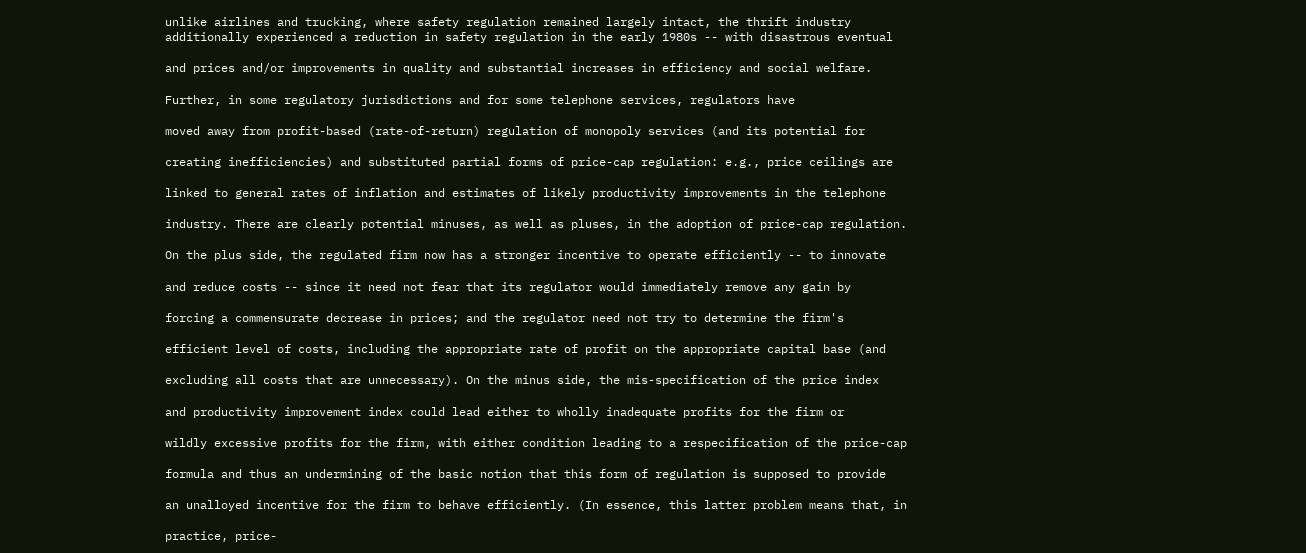unlike airlines and trucking, where safety regulation remained largely intact, the thrift industry
additionally experienced a reduction in safety regulation in the early 1980s -- with disastrous eventual

and prices and/or improvements in quality and substantial increases in efficiency and social welfare.

Further, in some regulatory jurisdictions and for some telephone services, regulators have

moved away from profit-based (rate-of-return) regulation of monopoly services (and its potential for

creating inefficiencies) and substituted partial forms of price-cap regulation: e.g., price ceilings are

linked to general rates of inflation and estimates of likely productivity improvements in the telephone

industry. There are clearly potential minuses, as well as pluses, in the adoption of price-cap regulation.

On the plus side, the regulated firm now has a stronger incentive to operate efficiently -- to innovate

and reduce costs -- since it need not fear that its regulator would immediately remove any gain by

forcing a commensurate decrease in prices; and the regulator need not try to determine the firm's

efficient level of costs, including the appropriate rate of profit on the appropriate capital base (and

excluding all costs that are unnecessary). On the minus side, the mis-specification of the price index

and productivity improvement index could lead either to wholly inadequate profits for the firm or

wildly excessive profits for the firm, with either condition leading to a respecification of the price-cap

formula and thus an undermining of the basic notion that this form of regulation is supposed to provide

an unalloyed incentive for the firm to behave efficiently. (In essence, this latter problem means that, in

practice, price-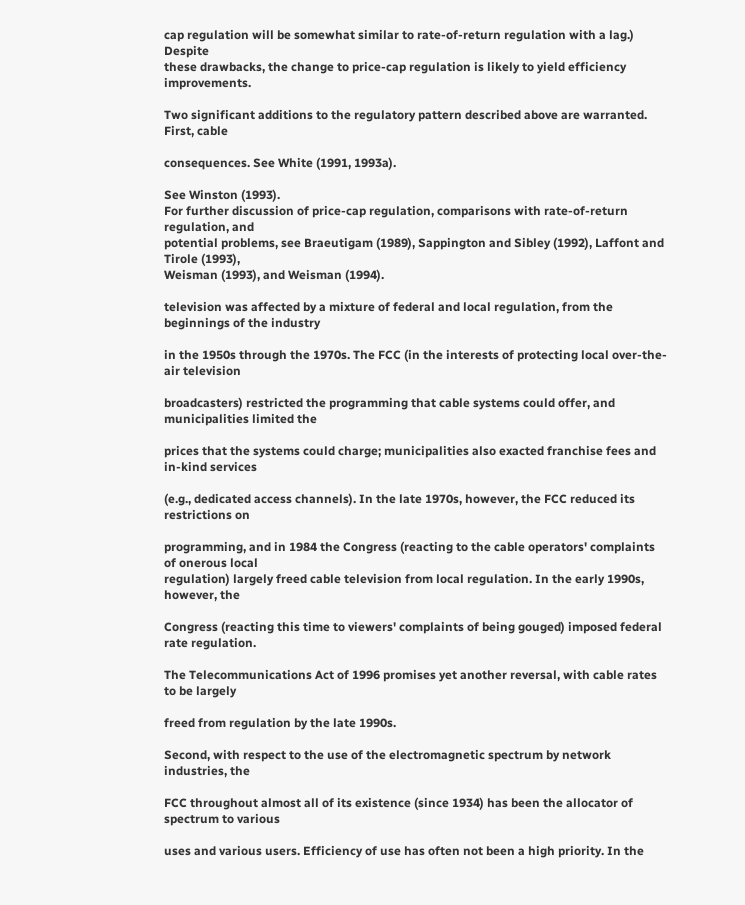cap regulation will be somewhat similar to rate-of-return regulation with a lag.) Despite
these drawbacks, the change to price-cap regulation is likely to yield efficiency improvements.

Two significant additions to the regulatory pattern described above are warranted. First, cable

consequences. See White (1991, 1993a).

See Winston (1993).
For further discussion of price-cap regulation, comparisons with rate-of-return regulation, and
potential problems, see Braeutigam (1989), Sappington and Sibley (1992), Laffont and Tirole (1993),
Weisman (1993), and Weisman (1994).

television was affected by a mixture of federal and local regulation, from the beginnings of the industry

in the 1950s through the 1970s. The FCC (in the interests of protecting local over-the-air television

broadcasters) restricted the programming that cable systems could offer, and municipalities limited the

prices that the systems could charge; municipalities also exacted franchise fees and in-kind services

(e.g., dedicated access channels). In the late 1970s, however, the FCC reduced its restrictions on

programming, and in 1984 the Congress (reacting to the cable operators' complaints of onerous local
regulation) largely freed cable television from local regulation. In the early 1990s, however, the

Congress (reacting this time to viewers' complaints of being gouged) imposed federal rate regulation.

The Telecommunications Act of 1996 promises yet another reversal, with cable rates to be largely

freed from regulation by the late 1990s.

Second, with respect to the use of the electromagnetic spectrum by network industries, the

FCC throughout almost all of its existence (since 1934) has been the allocator of spectrum to various

uses and various users. Efficiency of use has often not been a high priority. In the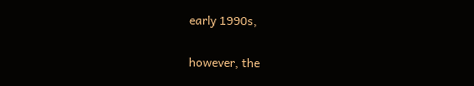early 1990s,

however, the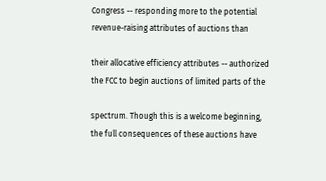Congress -- responding more to the potential revenue-raising attributes of auctions than

their allocative efficiency attributes -- authorized the FCC to begin auctions of limited parts of the

spectrum. Though this is a welcome beginning, the full consequences of these auctions have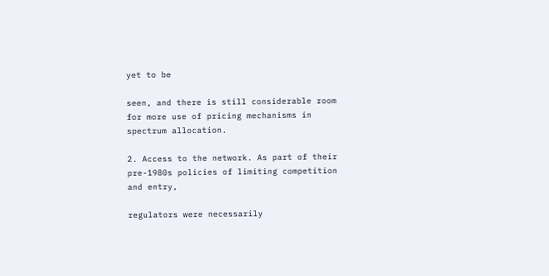yet to be

seen, and there is still considerable room for more use of pricing mechanisms in spectrum allocation.

2. Access to the network. As part of their pre-1980s policies of limiting competition and entry,

regulators were necessarily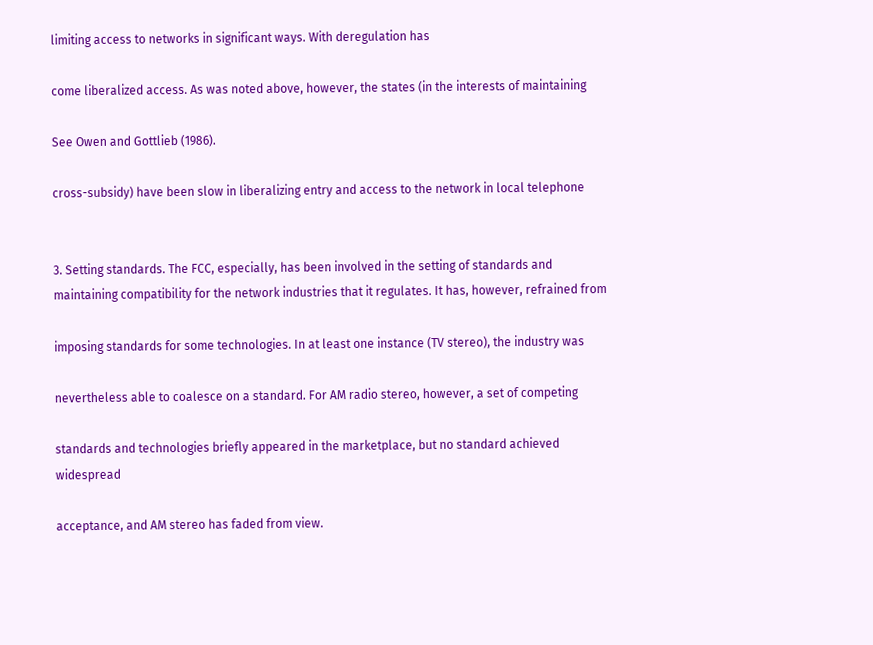limiting access to networks in significant ways. With deregulation has

come liberalized access. As was noted above, however, the states (in the interests of maintaining

See Owen and Gottlieb (1986).

cross-subsidy) have been slow in liberalizing entry and access to the network in local telephone


3. Setting standards. The FCC, especially, has been involved in the setting of standards and
maintaining compatibility for the network industries that it regulates. It has, however, refrained from

imposing standards for some technologies. In at least one instance (TV stereo), the industry was

nevertheless able to coalesce on a standard. For AM radio stereo, however, a set of competing

standards and technologies briefly appeared in the marketplace, but no standard achieved widespread

acceptance, and AM stereo has faded from view.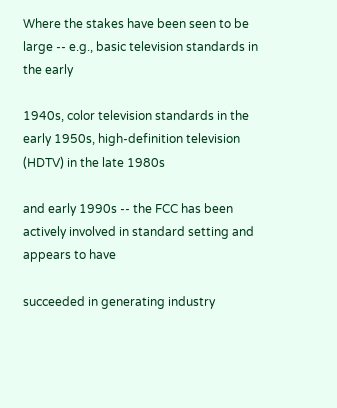Where the stakes have been seen to be large -- e.g., basic television standards in the early

1940s, color television standards in the early 1950s, high-definition television (HDTV) in the late 1980s

and early 1990s -- the FCC has been actively involved in standard setting and appears to have

succeeded in generating industry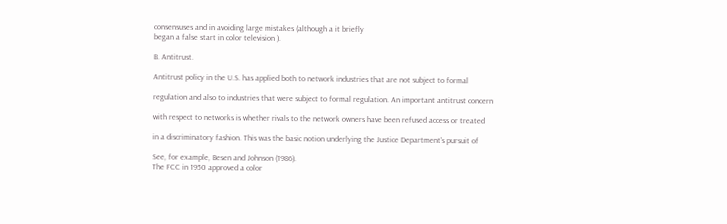consensuses and in avoiding large mistakes (although a it briefly
began a false start in color television ).

B. Antitrust.

Antitrust policy in the U.S. has applied both to network industries that are not subject to formal

regulation and also to industries that were subject to formal regulation. An important antitrust concern

with respect to networks is whether rivals to the network owners have been refused access or treated

in a discriminatory fashion. This was the basic notion underlying the Justice Department's pursuit of

See, for example, Besen and Johnson (1986).
The FCC in 1950 approved a color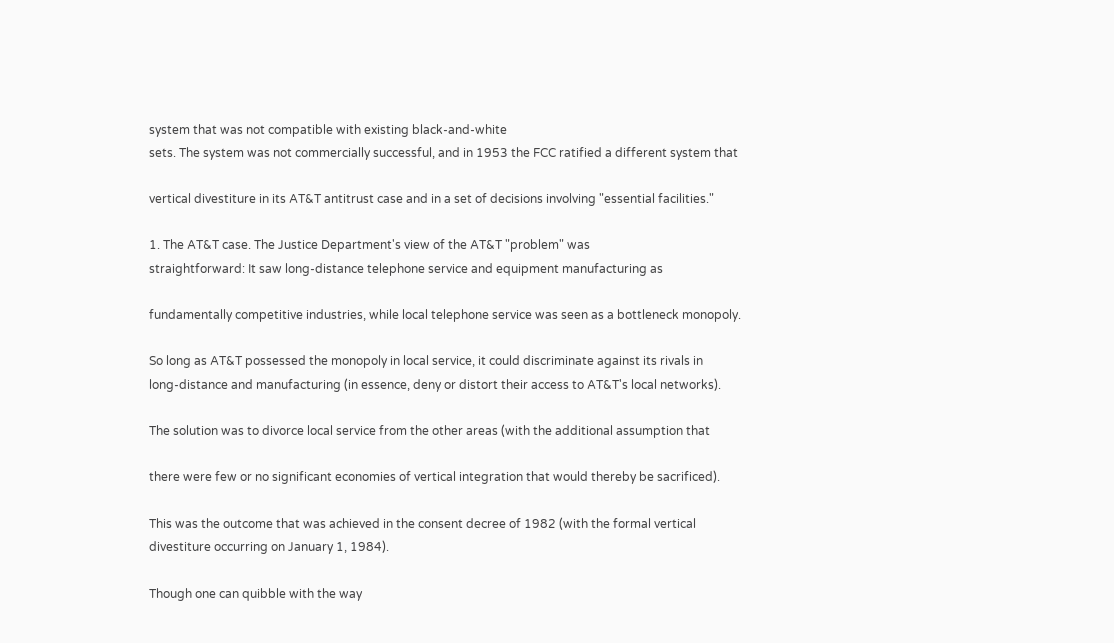system that was not compatible with existing black-and-white
sets. The system was not commercially successful, and in 1953 the FCC ratified a different system that

vertical divestiture in its AT&T antitrust case and in a set of decisions involving "essential facilities."

1. The AT&T case. The Justice Department's view of the AT&T "problem" was
straightforward: It saw long-distance telephone service and equipment manufacturing as

fundamentally competitive industries, while local telephone service was seen as a bottleneck monopoly.

So long as AT&T possessed the monopoly in local service, it could discriminate against its rivals in
long-distance and manufacturing (in essence, deny or distort their access to AT&T's local networks).

The solution was to divorce local service from the other areas (with the additional assumption that

there were few or no significant economies of vertical integration that would thereby be sacrificed).

This was the outcome that was achieved in the consent decree of 1982 (with the formal vertical
divestiture occurring on January 1, 1984).

Though one can quibble with the way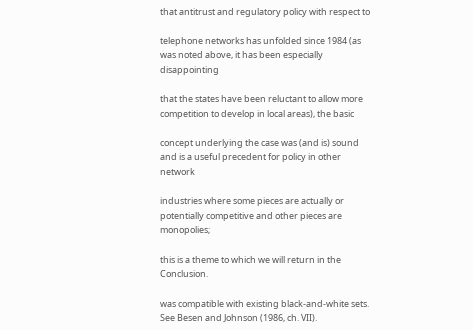that antitrust and regulatory policy with respect to

telephone networks has unfolded since 1984 (as was noted above, it has been especially disappointing

that the states have been reluctant to allow more competition to develop in local areas), the basic

concept underlying the case was (and is) sound and is a useful precedent for policy in other network

industries where some pieces are actually or potentially competitive and other pieces are monopolies;

this is a theme to which we will return in the Conclusion.

was compatible with existing black-and-white sets. See Besen and Johnson (1986, ch. VII).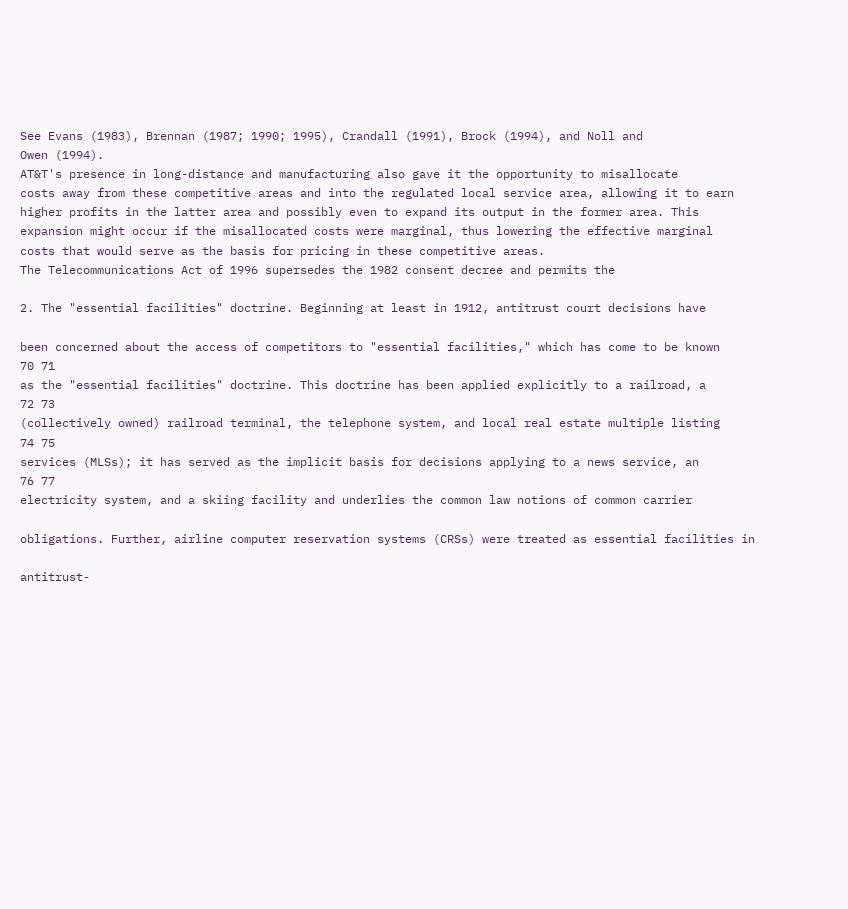See Evans (1983), Brennan (1987; 1990; 1995), Crandall (1991), Brock (1994), and Noll and
Owen (1994).
AT&T's presence in long-distance and manufacturing also gave it the opportunity to misallocate
costs away from these competitive areas and into the regulated local service area, allowing it to earn
higher profits in the latter area and possibly even to expand its output in the former area. This
expansion might occur if the misallocated costs were marginal, thus lowering the effective marginal
costs that would serve as the basis for pricing in these competitive areas.
The Telecommunications Act of 1996 supersedes the 1982 consent decree and permits the

2. The "essential facilities" doctrine. Beginning at least in 1912, antitrust court decisions have

been concerned about the access of competitors to "essential facilities," which has come to be known
70 71
as the "essential facilities" doctrine. This doctrine has been applied explicitly to a railroad, a
72 73
(collectively owned) railroad terminal, the telephone system, and local real estate multiple listing
74 75
services (MLSs); it has served as the implicit basis for decisions applying to a news service, an
76 77
electricity system, and a skiing facility and underlies the common law notions of common carrier

obligations. Further, airline computer reservation systems (CRSs) were treated as essential facilities in

antitrust-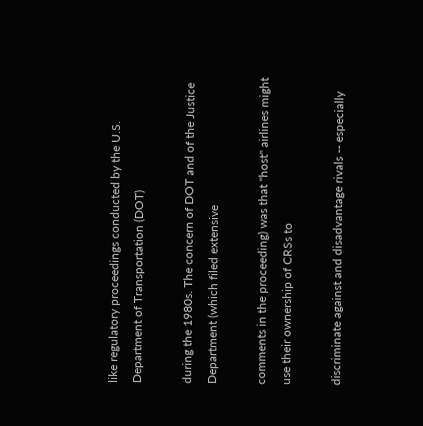like regulatory proceedings conducted by the U.S. Department of Transportation (DOT)

during the 1980s. The concern of DOT and of the Justice Department (which filed extensive

comments in the proceeding) was that "host" airlines might use their ownership of CRSs to

discriminate against and disadvantage rivals -- especially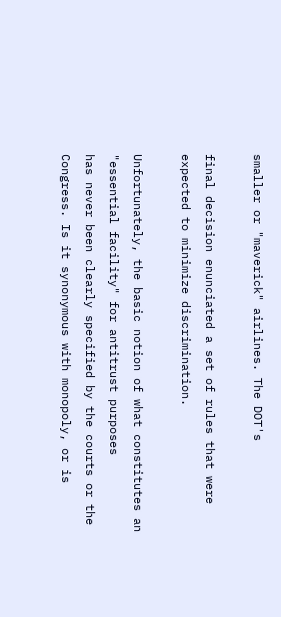smaller or "maverick" airlines. The DOT's

final decision enunciated a set of rules that were expected to minimize discrimination.

Unfortunately, the basic notion of what constitutes an "essential facility" for antitrust purposes
has never been clearly specified by the courts or the Congress. Is it synonymous with monopoly, or is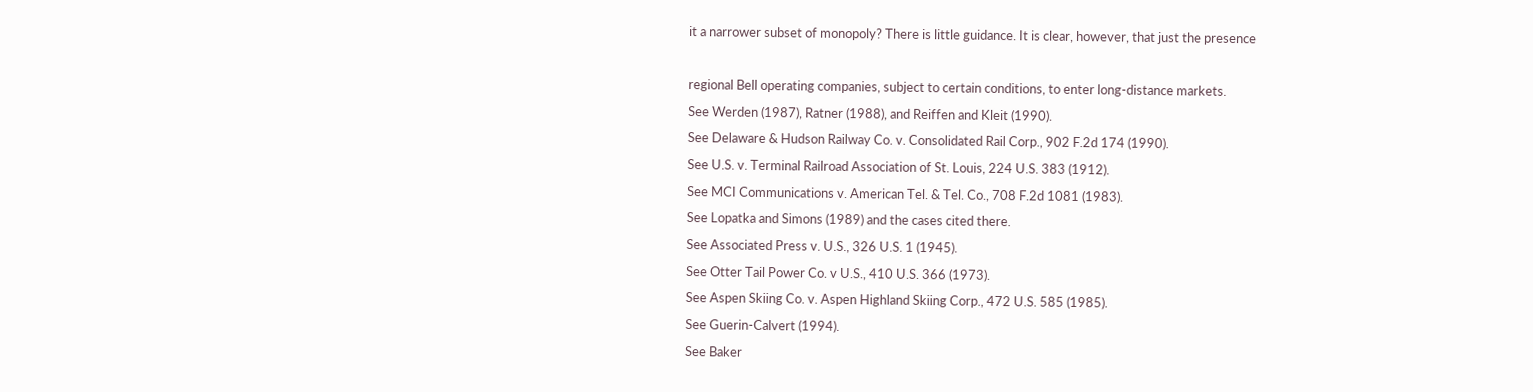it a narrower subset of monopoly? There is little guidance. It is clear, however, that just the presence

regional Bell operating companies, subject to certain conditions, to enter long-distance markets.
See Werden (1987), Ratner (1988), and Reiffen and Kleit (1990).
See Delaware & Hudson Railway Co. v. Consolidated Rail Corp., 902 F.2d 174 (1990).
See U.S. v. Terminal Railroad Association of St. Louis, 224 U.S. 383 (1912).
See MCI Communications v. American Tel. & Tel. Co., 708 F.2d 1081 (1983).
See Lopatka and Simons (1989) and the cases cited there.
See Associated Press v. U.S., 326 U.S. 1 (1945).
See Otter Tail Power Co. v U.S., 410 U.S. 366 (1973).
See Aspen Skiing Co. v. Aspen Highland Skiing Corp., 472 U.S. 585 (1985).
See Guerin-Calvert (1994).
See Baker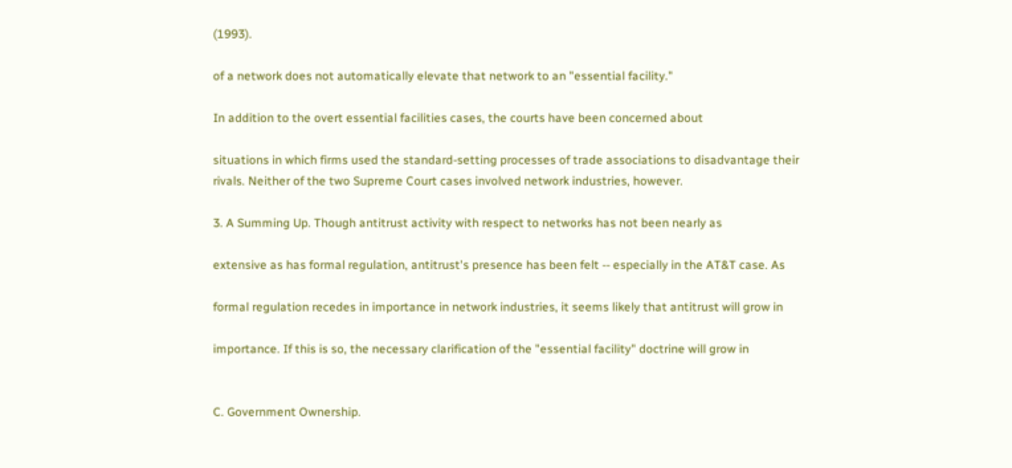(1993).

of a network does not automatically elevate that network to an "essential facility."

In addition to the overt essential facilities cases, the courts have been concerned about

situations in which firms used the standard-setting processes of trade associations to disadvantage their
rivals. Neither of the two Supreme Court cases involved network industries, however.

3. A Summing Up. Though antitrust activity with respect to networks has not been nearly as

extensive as has formal regulation, antitrust's presence has been felt -- especially in the AT&T case. As

formal regulation recedes in importance in network industries, it seems likely that antitrust will grow in

importance. If this is so, the necessary clarification of the "essential facility" doctrine will grow in


C. Government Ownership.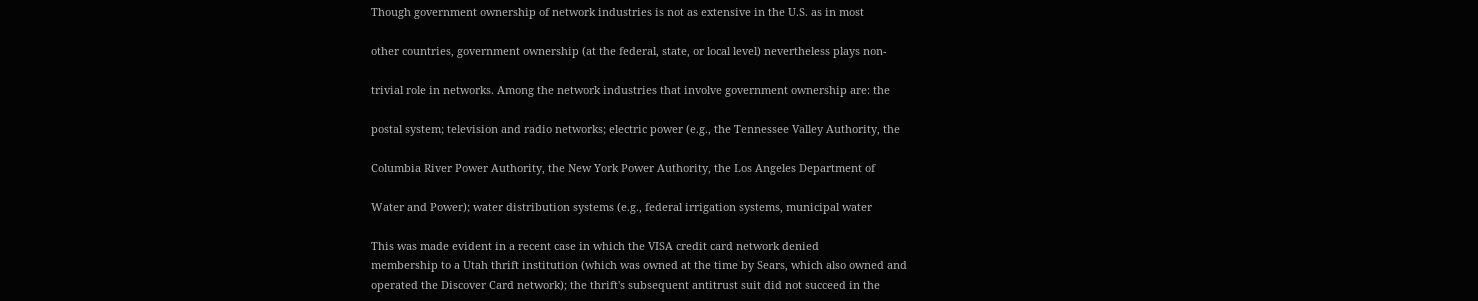Though government ownership of network industries is not as extensive in the U.S. as in most

other countries, government ownership (at the federal, state, or local level) nevertheless plays non-

trivial role in networks. Among the network industries that involve government ownership are: the

postal system; television and radio networks; electric power (e.g., the Tennessee Valley Authority, the

Columbia River Power Authority, the New York Power Authority, the Los Angeles Department of

Water and Power); water distribution systems (e.g., federal irrigation systems, municipal water

This was made evident in a recent case in which the VISA credit card network denied
membership to a Utah thrift institution (which was owned at the time by Sears, which also owned and
operated the Discover Card network); the thrift's subsequent antitrust suit did not succeed in the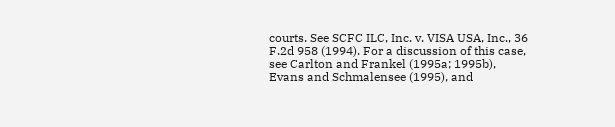courts. See SCFC ILC, Inc. v. VISA USA, Inc., 36 F.2d 958 (1994). For a discussion of this case,
see Carlton and Frankel (1995a; 1995b), Evans and Schmalensee (1995), and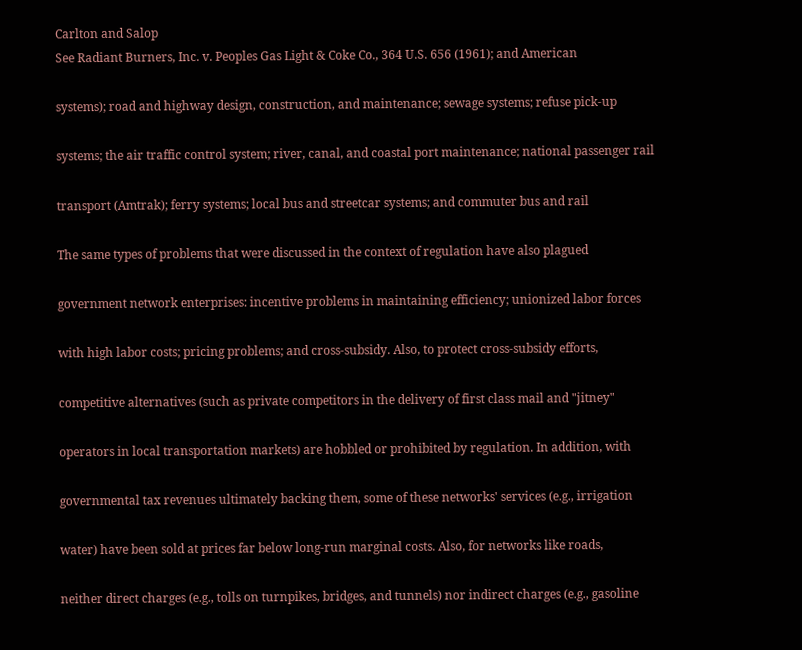Carlton and Salop
See Radiant Burners, Inc. v. Peoples Gas Light & Coke Co., 364 U.S. 656 (1961); and American

systems); road and highway design, construction, and maintenance; sewage systems; refuse pick-up

systems; the air traffic control system; river, canal, and coastal port maintenance; national passenger rail

transport (Amtrak); ferry systems; local bus and streetcar systems; and commuter bus and rail

The same types of problems that were discussed in the context of regulation have also plagued

government network enterprises: incentive problems in maintaining efficiency; unionized labor forces

with high labor costs; pricing problems; and cross-subsidy. Also, to protect cross-subsidy efforts,

competitive alternatives (such as private competitors in the delivery of first class mail and "jitney"

operators in local transportation markets) are hobbled or prohibited by regulation. In addition, with

governmental tax revenues ultimately backing them, some of these networks' services (e.g., irrigation

water) have been sold at prices far below long-run marginal costs. Also, for networks like roads,

neither direct charges (e.g., tolls on turnpikes, bridges, and tunnels) nor indirect charges (e.g., gasoline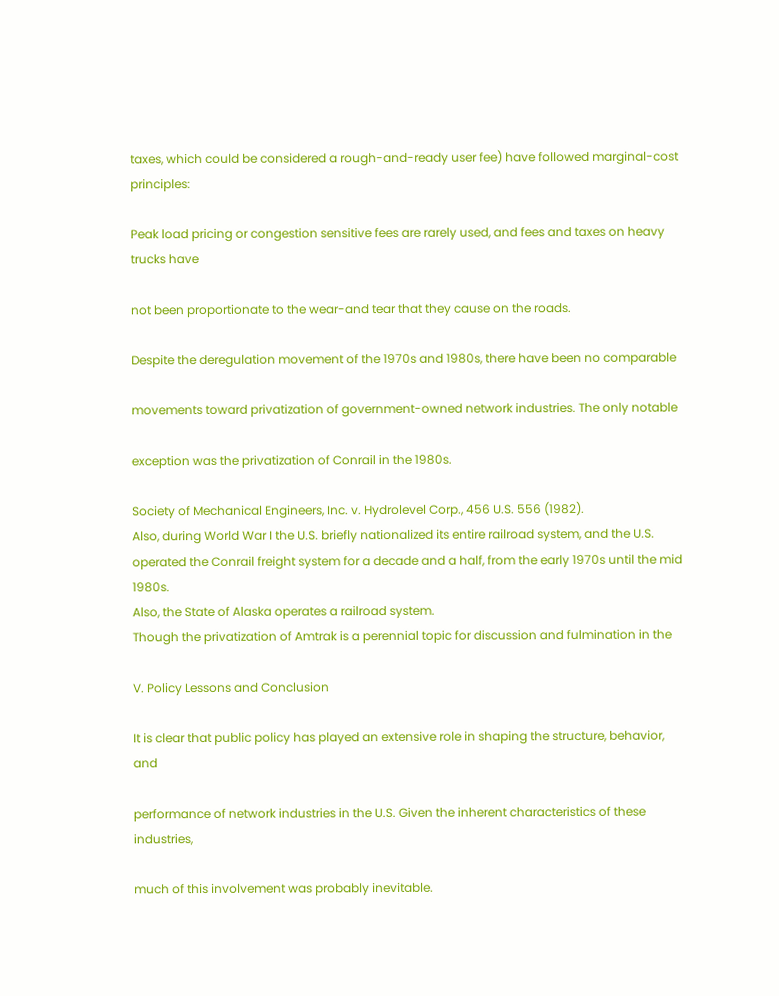taxes, which could be considered a rough-and-ready user fee) have followed marginal-cost principles:

Peak load pricing or congestion sensitive fees are rarely used, and fees and taxes on heavy trucks have

not been proportionate to the wear-and tear that they cause on the roads.

Despite the deregulation movement of the 1970s and 1980s, there have been no comparable

movements toward privatization of government-owned network industries. The only notable

exception was the privatization of Conrail in the 1980s.

Society of Mechanical Engineers, Inc. v. Hydrolevel Corp., 456 U.S. 556 (1982).
Also, during World War I the U.S. briefly nationalized its entire railroad system, and the U.S.
operated the Conrail freight system for a decade and a half, from the early 1970s until the mid 1980s.
Also, the State of Alaska operates a railroad system.
Though the privatization of Amtrak is a perennial topic for discussion and fulmination in the

V. Policy Lessons and Conclusion

It is clear that public policy has played an extensive role in shaping the structure, behavior, and

performance of network industries in the U.S. Given the inherent characteristics of these industries,

much of this involvement was probably inevitable.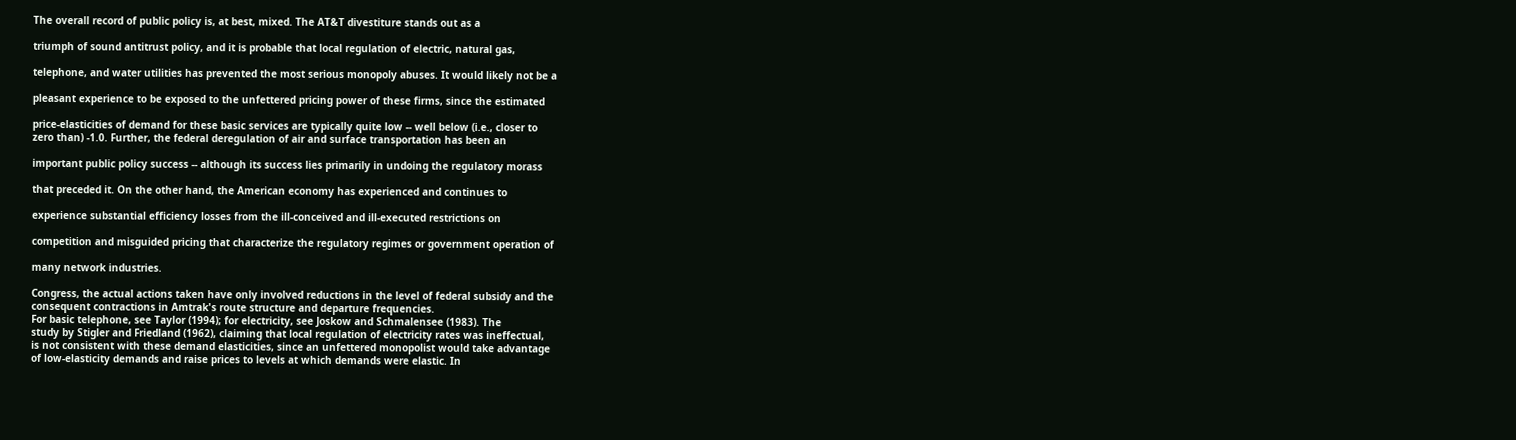The overall record of public policy is, at best, mixed. The AT&T divestiture stands out as a

triumph of sound antitrust policy, and it is probable that local regulation of electric, natural gas,

telephone, and water utilities has prevented the most serious monopoly abuses. It would likely not be a

pleasant experience to be exposed to the unfettered pricing power of these firms, since the estimated

price-elasticities of demand for these basic services are typically quite low -- well below (i.e., closer to
zero than) -1.0. Further, the federal deregulation of air and surface transportation has been an

important public policy success -- although its success lies primarily in undoing the regulatory morass

that preceded it. On the other hand, the American economy has experienced and continues to

experience substantial efficiency losses from the ill-conceived and ill-executed restrictions on

competition and misguided pricing that characterize the regulatory regimes or government operation of

many network industries.

Congress, the actual actions taken have only involved reductions in the level of federal subsidy and the
consequent contractions in Amtrak's route structure and departure frequencies.
For basic telephone, see Taylor (1994); for electricity, see Joskow and Schmalensee (1983). The
study by Stigler and Friedland (1962), claiming that local regulation of electricity rates was ineffectual,
is not consistent with these demand elasticities, since an unfettered monopolist would take advantage
of low-elasticity demands and raise prices to levels at which demands were elastic. In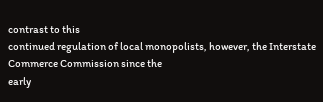contrast to this
continued regulation of local monopolists, however, the Interstate Commerce Commission since the
early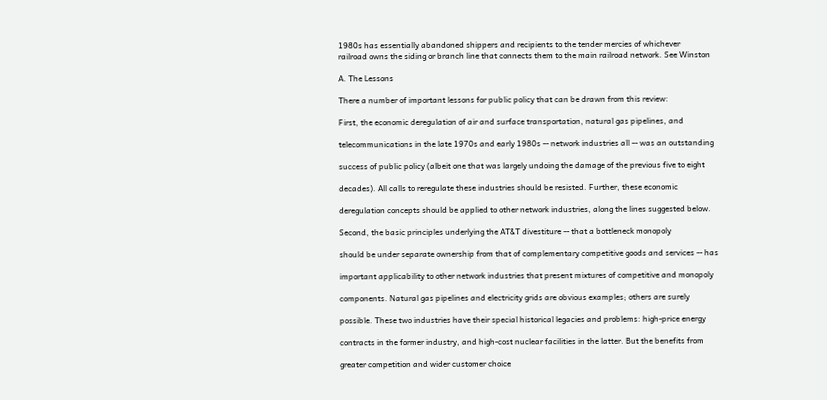1980s has essentially abandoned shippers and recipients to the tender mercies of whichever
railroad owns the siding or branch line that connects them to the main railroad network. See Winston

A. The Lessons

There a number of important lessons for public policy that can be drawn from this review:

First, the economic deregulation of air and surface transportation, natural gas pipelines, and

telecommunications in the late 1970s and early 1980s -- network industries all -- was an outstanding

success of public policy (albeit one that was largely undoing the damage of the previous five to eight

decades). All calls to reregulate these industries should be resisted. Further, these economic

deregulation concepts should be applied to other network industries, along the lines suggested below.

Second, the basic principles underlying the AT&T divestiture -- that a bottleneck monopoly

should be under separate ownership from that of complementary competitive goods and services -- has

important applicability to other network industries that present mixtures of competitive and monopoly

components. Natural gas pipelines and electricity grids are obvious examples; others are surely

possible. These two industries have their special historical legacies and problems: high-price energy

contracts in the former industry, and high-cost nuclear facilities in the latter. But the benefits from

greater competition and wider customer choice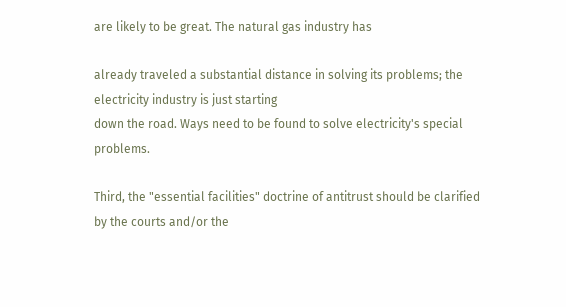are likely to be great. The natural gas industry has

already traveled a substantial distance in solving its problems; the electricity industry is just starting
down the road. Ways need to be found to solve electricity's special problems.

Third, the "essential facilities" doctrine of antitrust should be clarified by the courts and/or the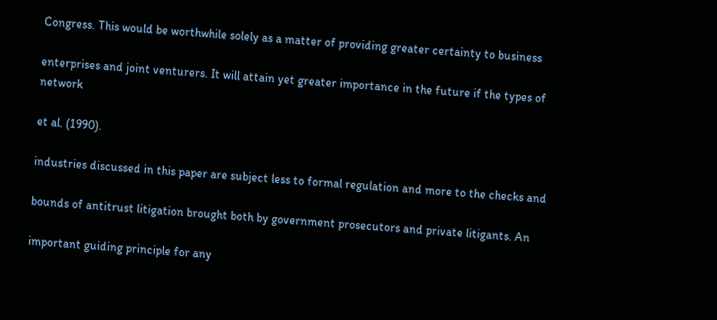Congress. This would be worthwhile solely as a matter of providing greater certainty to business

enterprises and joint venturers. It will attain yet greater importance in the future if the types of network

et al. (1990).

industries discussed in this paper are subject less to formal regulation and more to the checks and

bounds of antitrust litigation brought both by government prosecutors and private litigants. An

important guiding principle for any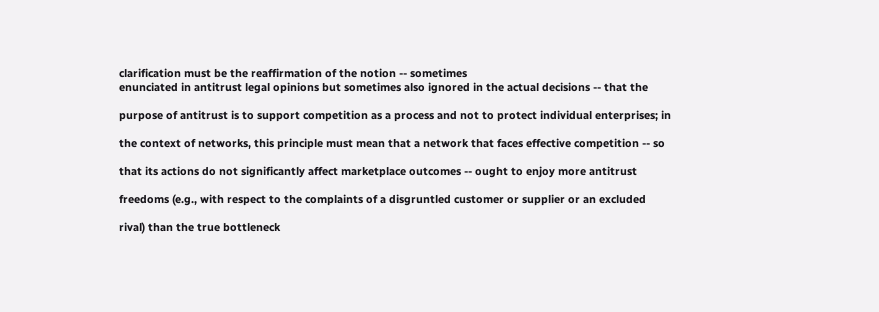clarification must be the reaffirmation of the notion -- sometimes
enunciated in antitrust legal opinions but sometimes also ignored in the actual decisions -- that the

purpose of antitrust is to support competition as a process and not to protect individual enterprises; in

the context of networks, this principle must mean that a network that faces effective competition -- so

that its actions do not significantly affect marketplace outcomes -- ought to enjoy more antitrust

freedoms (e.g., with respect to the complaints of a disgruntled customer or supplier or an excluded

rival) than the true bottleneck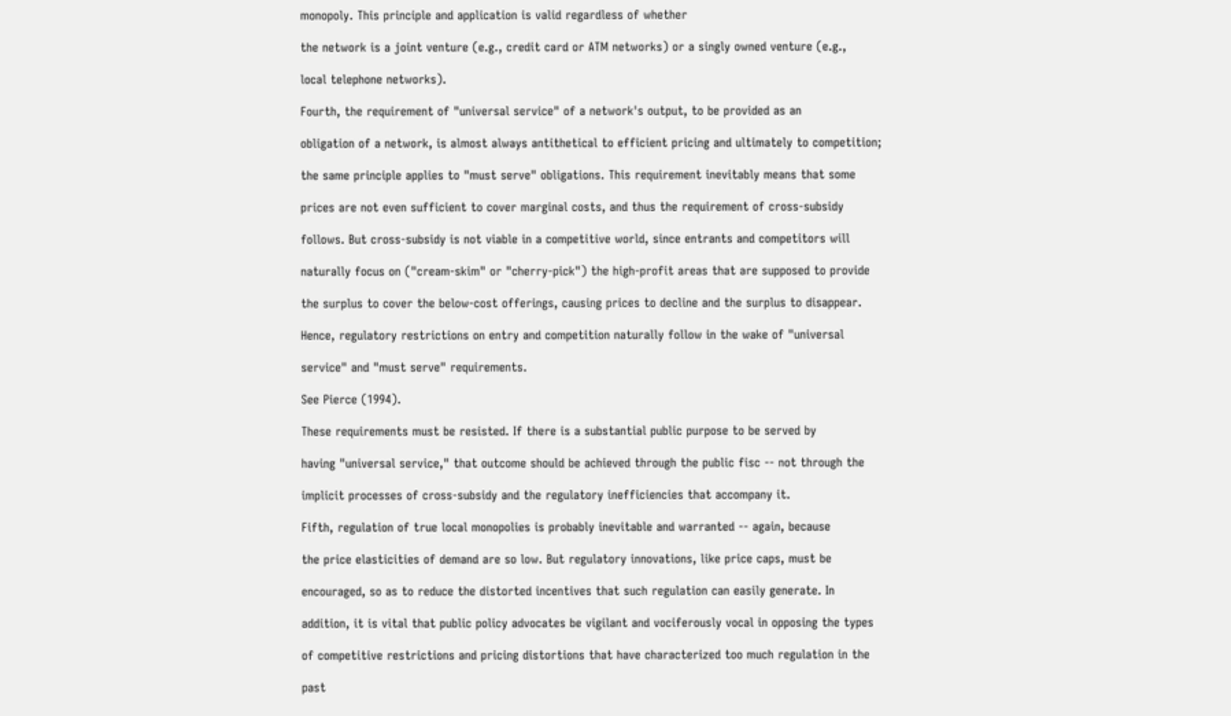monopoly. This principle and application is valid regardless of whether

the network is a joint venture (e.g., credit card or ATM networks) or a singly owned venture (e.g.,

local telephone networks).

Fourth, the requirement of "universal service" of a network's output, to be provided as an

obligation of a network, is almost always antithetical to efficient pricing and ultimately to competition;

the same principle applies to "must serve" obligations. This requirement inevitably means that some

prices are not even sufficient to cover marginal costs, and thus the requirement of cross-subsidy

follows. But cross-subsidy is not viable in a competitive world, since entrants and competitors will

naturally focus on ("cream-skim" or "cherry-pick") the high-profit areas that are supposed to provide

the surplus to cover the below-cost offerings, causing prices to decline and the surplus to disappear.

Hence, regulatory restrictions on entry and competition naturally follow in the wake of "universal

service" and "must serve" requirements.

See Pierce (1994).

These requirements must be resisted. If there is a substantial public purpose to be served by

having "universal service," that outcome should be achieved through the public fisc -- not through the

implicit processes of cross-subsidy and the regulatory inefficiencies that accompany it.

Fifth, regulation of true local monopolies is probably inevitable and warranted -- again, because

the price elasticities of demand are so low. But regulatory innovations, like price caps, must be

encouraged, so as to reduce the distorted incentives that such regulation can easily generate. In

addition, it is vital that public policy advocates be vigilant and vociferously vocal in opposing the types

of competitive restrictions and pricing distortions that have characterized too much regulation in the

past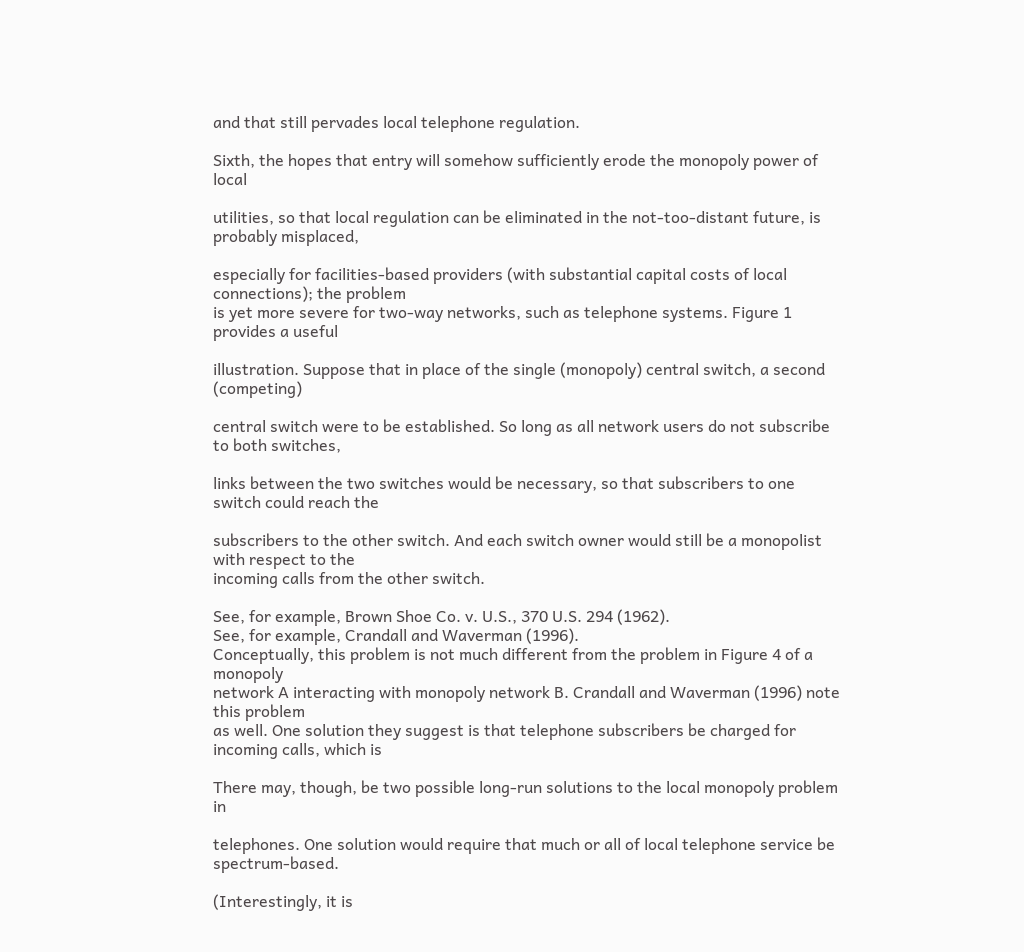and that still pervades local telephone regulation.

Sixth, the hopes that entry will somehow sufficiently erode the monopoly power of local

utilities, so that local regulation can be eliminated in the not-too-distant future, is probably misplaced,

especially for facilities-based providers (with substantial capital costs of local connections); the problem
is yet more severe for two-way networks, such as telephone systems. Figure 1 provides a useful

illustration. Suppose that in place of the single (monopoly) central switch, a second (competing)

central switch were to be established. So long as all network users do not subscribe to both switches,

links between the two switches would be necessary, so that subscribers to one switch could reach the

subscribers to the other switch. And each switch owner would still be a monopolist with respect to the
incoming calls from the other switch.

See, for example, Brown Shoe Co. v. U.S., 370 U.S. 294 (1962).
See, for example, Crandall and Waverman (1996).
Conceptually, this problem is not much different from the problem in Figure 4 of a monopoly
network A interacting with monopoly network B. Crandall and Waverman (1996) note this problem
as well. One solution they suggest is that telephone subscribers be charged for incoming calls, which is

There may, though, be two possible long-run solutions to the local monopoly problem in

telephones. One solution would require that much or all of local telephone service be spectrum-based.

(Interestingly, it is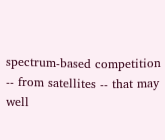spectrum-based competition -- from satellites -- that may well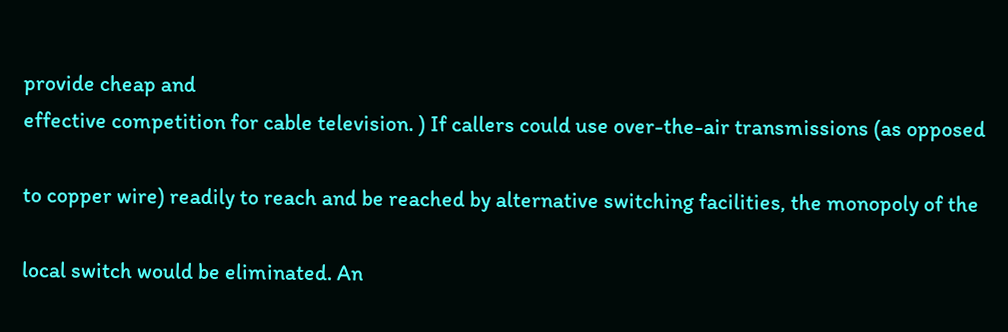provide cheap and
effective competition for cable television. ) If callers could use over-the-air transmissions (as opposed

to copper wire) readily to reach and be reached by alternative switching facilities, the monopoly of the

local switch would be eliminated. An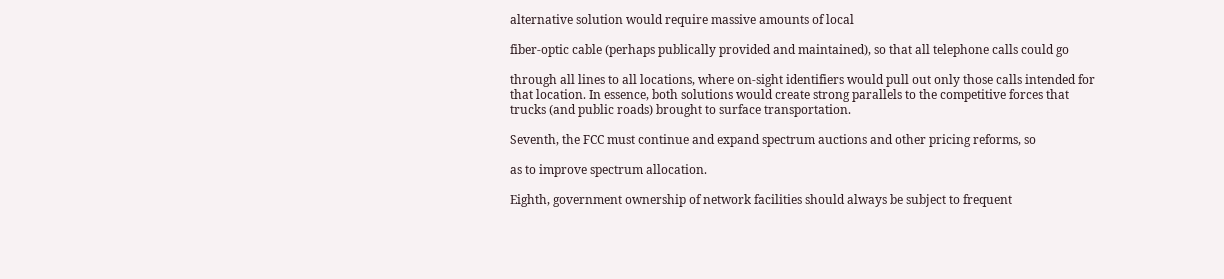alternative solution would require massive amounts of local

fiber-optic cable (perhaps publically provided and maintained), so that all telephone calls could go

through all lines to all locations, where on-sight identifiers would pull out only those calls intended for
that location. In essence, both solutions would create strong parallels to the competitive forces that
trucks (and public roads) brought to surface transportation.

Seventh, the FCC must continue and expand spectrum auctions and other pricing reforms, so

as to improve spectrum allocation.

Eighth, government ownership of network facilities should always be subject to frequent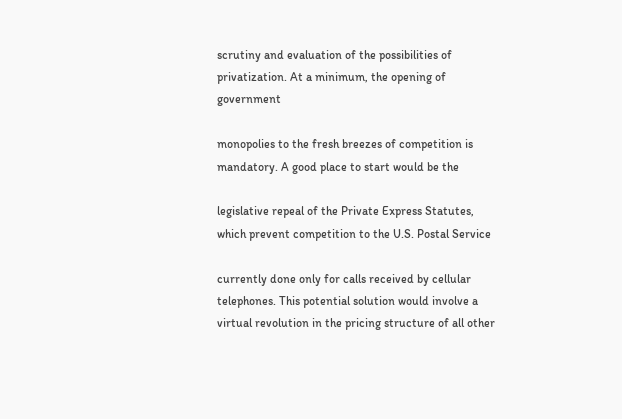scrutiny and evaluation of the possibilities of privatization. At a minimum, the opening of government

monopolies to the fresh breezes of competition is mandatory. A good place to start would be the

legislative repeal of the Private Express Statutes, which prevent competition to the U.S. Postal Service

currently done only for calls received by cellular telephones. This potential solution would involve a
virtual revolution in the pricing structure of all other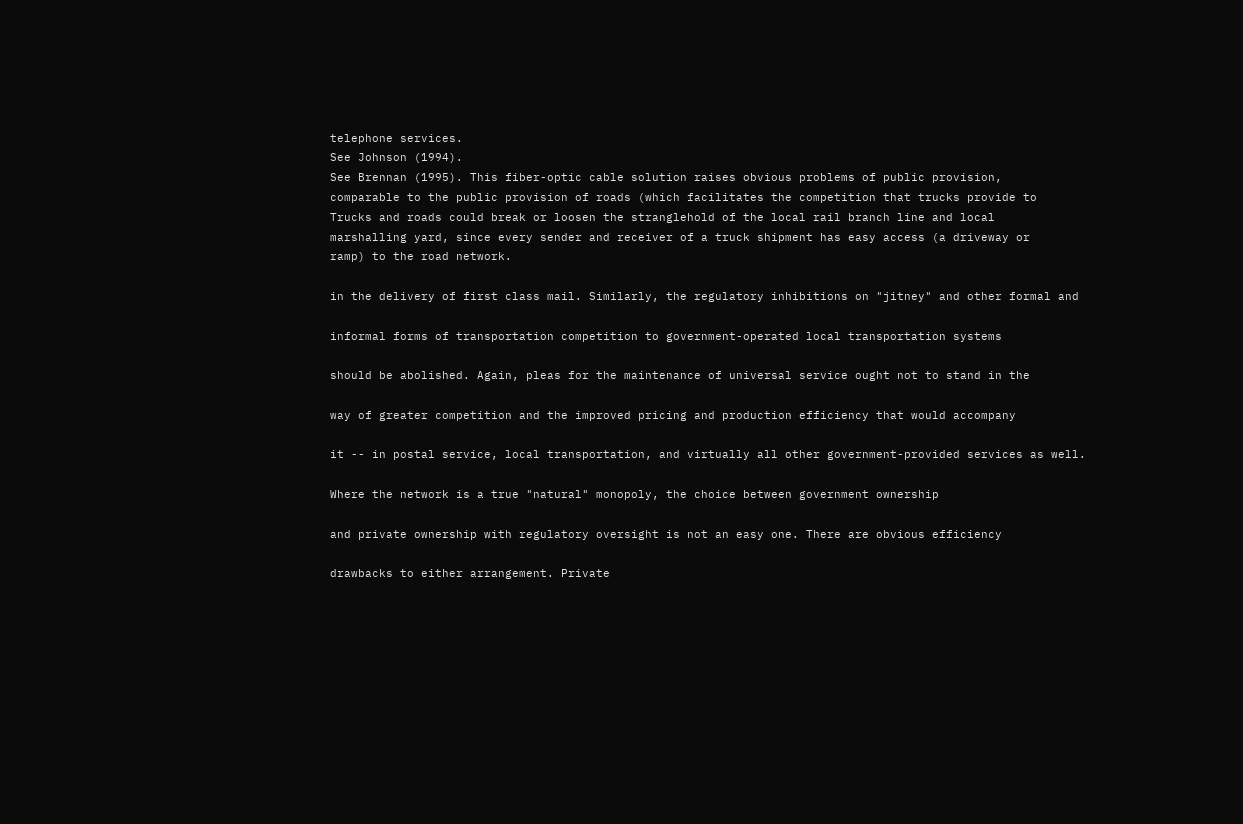telephone services.
See Johnson (1994).
See Brennan (1995). This fiber-optic cable solution raises obvious problems of public provision,
comparable to the public provision of roads (which facilitates the competition that trucks provide to
Trucks and roads could break or loosen the stranglehold of the local rail branch line and local
marshalling yard, since every sender and receiver of a truck shipment has easy access (a driveway or
ramp) to the road network.

in the delivery of first class mail. Similarly, the regulatory inhibitions on "jitney" and other formal and

informal forms of transportation competition to government-operated local transportation systems

should be abolished. Again, pleas for the maintenance of universal service ought not to stand in the

way of greater competition and the improved pricing and production efficiency that would accompany

it -- in postal service, local transportation, and virtually all other government-provided services as well.

Where the network is a true "natural" monopoly, the choice between government ownership

and private ownership with regulatory oversight is not an easy one. There are obvious efficiency

drawbacks to either arrangement. Private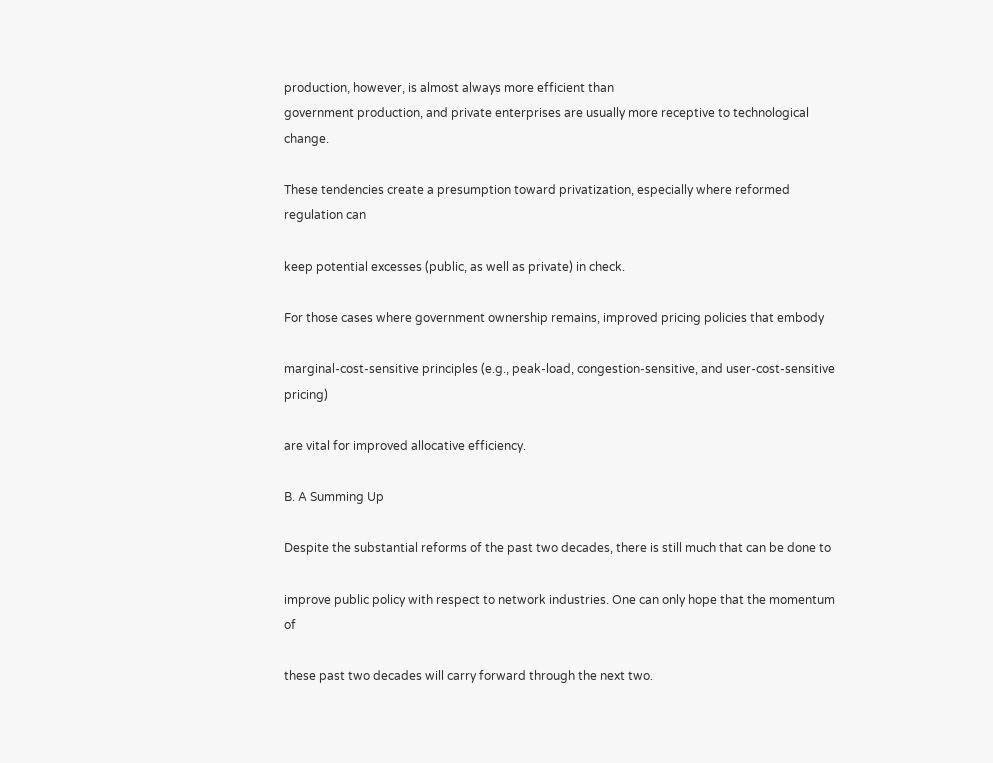production, however, is almost always more efficient than
government production, and private enterprises are usually more receptive to technological change.

These tendencies create a presumption toward privatization, especially where reformed regulation can

keep potential excesses (public, as well as private) in check.

For those cases where government ownership remains, improved pricing policies that embody

marginal-cost-sensitive principles (e.g., peak-load, congestion-sensitive, and user-cost-sensitive pricing)

are vital for improved allocative efficiency.

B. A Summing Up

Despite the substantial reforms of the past two decades, there is still much that can be done to

improve public policy with respect to network industries. One can only hope that the momentum of

these past two decades will carry forward through the next two.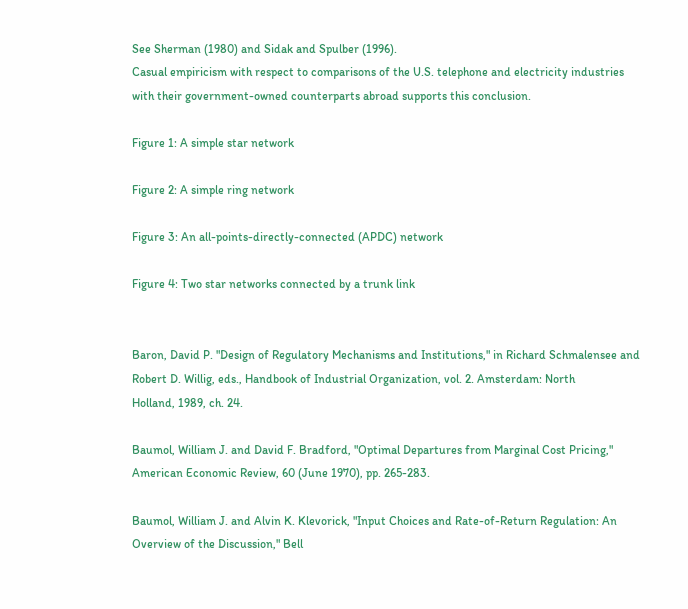See Sherman (1980) and Sidak and Spulber (1996).
Casual empiricism with respect to comparisons of the U.S. telephone and electricity industries
with their government-owned counterparts abroad supports this conclusion.

Figure 1: A simple star network

Figure 2: A simple ring network

Figure 3: An all-points-directly-connected (APDC) network

Figure 4: Two star networks connected by a trunk link


Baron, David P. "Design of Regulatory Mechanisms and Institutions," in Richard Schmalensee and
Robert D. Willig, eds., Handbook of Industrial Organization, vol. 2. Amsterdam: North
Holland, 1989, ch. 24.

Baumol, William J. and David F. Bradford, "Optimal Departures from Marginal Cost Pricing,"
American Economic Review, 60 (June 1970), pp. 265-283.

Baumol, William J. and Alvin K. Klevorick, "Input Choices and Rate-of-Return Regulation: An
Overview of the Discussion," Bell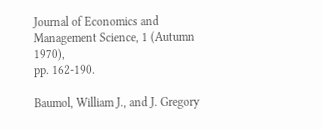Journal of Economics and Management Science, 1 (Autumn 1970),
pp. 162-190.

Baumol, William J., and J. Gregory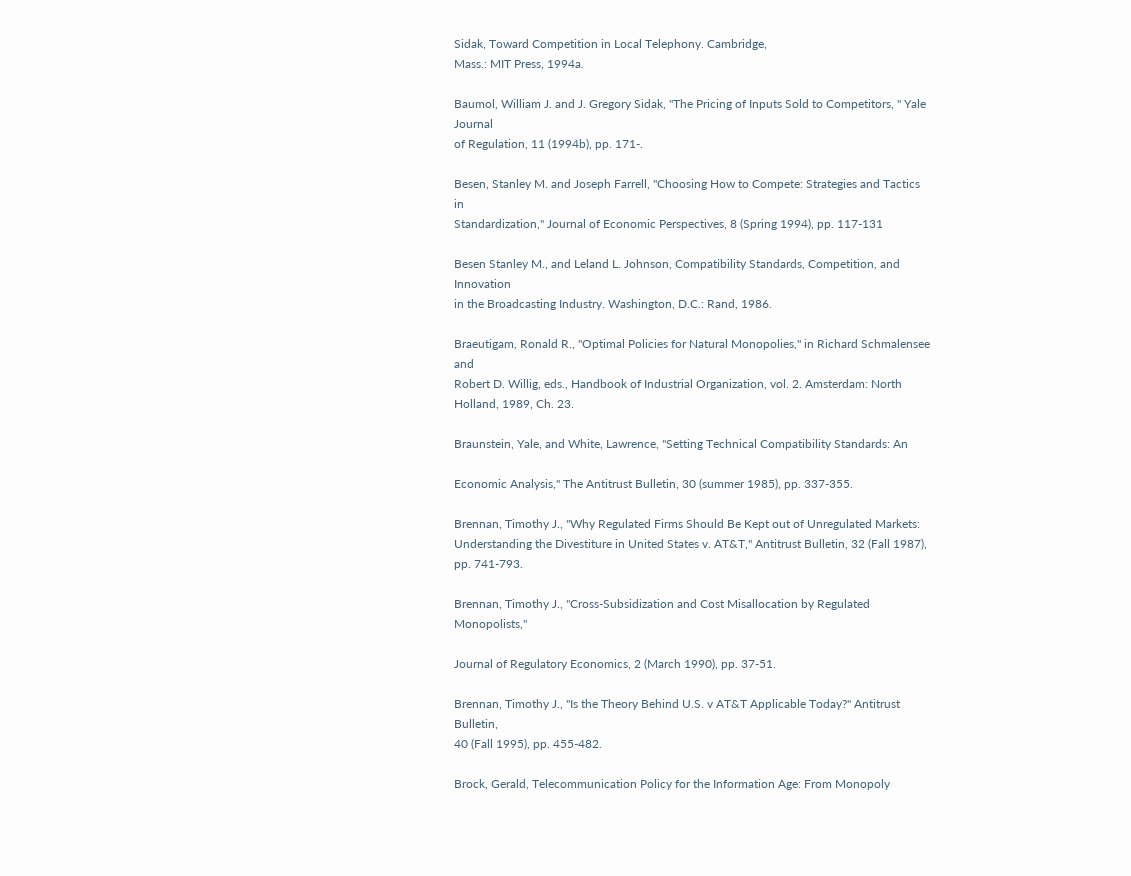Sidak, Toward Competition in Local Telephony. Cambridge,
Mass.: MIT Press, 1994a.

Baumol, William J. and J. Gregory Sidak, "The Pricing of Inputs Sold to Competitors, " Yale Journal
of Regulation, 11 (1994b), pp. 171-.

Besen, Stanley M. and Joseph Farrell, "Choosing How to Compete: Strategies and Tactics in
Standardization," Journal of Economic Perspectives, 8 (Spring 1994), pp. 117-131

Besen Stanley M., and Leland L. Johnson, Compatibility Standards, Competition, and Innovation
in the Broadcasting Industry. Washington, D.C.: Rand, 1986.

Braeutigam, Ronald R., "Optimal Policies for Natural Monopolies," in Richard Schmalensee and
Robert D. Willig, eds., Handbook of Industrial Organization, vol. 2. Amsterdam: North
Holland, 1989, Ch. 23.

Braunstein, Yale, and White, Lawrence, "Setting Technical Compatibility Standards: An

Economic Analysis," The Antitrust Bulletin, 30 (summer 1985), pp. 337-355.

Brennan, Timothy J., "Why Regulated Firms Should Be Kept out of Unregulated Markets:
Understanding the Divestiture in United States v. AT&T," Antitrust Bulletin, 32 (Fall 1987),
pp. 741-793.

Brennan, Timothy J., "Cross-Subsidization and Cost Misallocation by Regulated Monopolists,"

Journal of Regulatory Economics, 2 (March 1990), pp. 37-51.

Brennan, Timothy J., "Is the Theory Behind U.S. v AT&T Applicable Today?" Antitrust Bulletin,
40 (Fall 1995), pp. 455-482.

Brock, Gerald, Telecommunication Policy for the Information Age: From Monopoly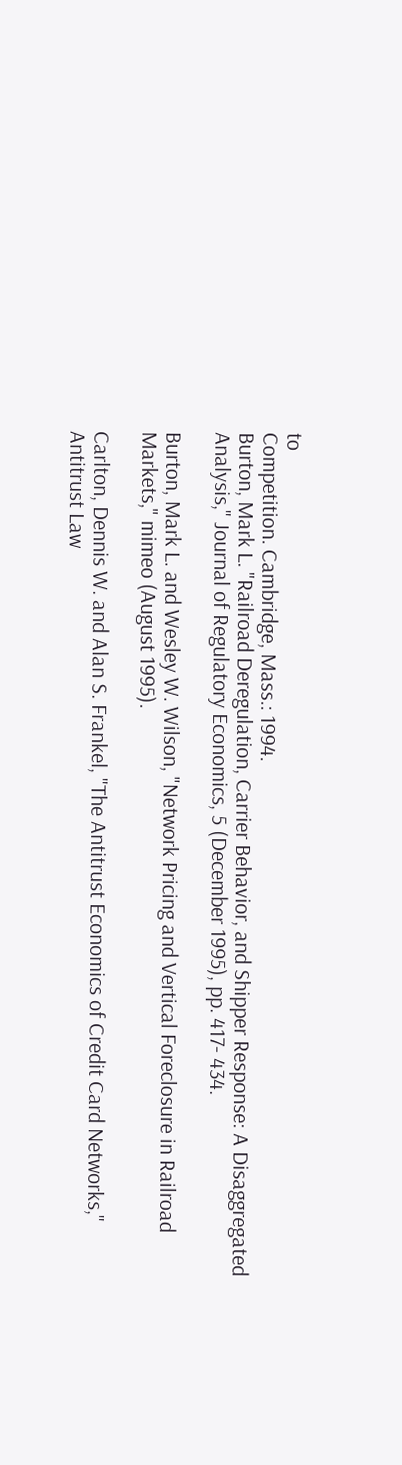to
Competition. Cambridge, Mass.: 1994.
Burton, Mark L. "Railroad Deregulation, Carrier Behavior, and Shipper Response: A Disaggregated
Analysis," Journal of Regulatory Economics, 5 (December 1995), pp. 417- 434.

Burton, Mark L. and Wesley W. Wilson, "Network Pricing and Vertical Foreclosure in Railroad
Markets," mimeo (August 1995).

Carlton, Dennis W. and Alan S. Frankel, "The Antitrust Economics of Credit Card Networks,"
Antitrust Law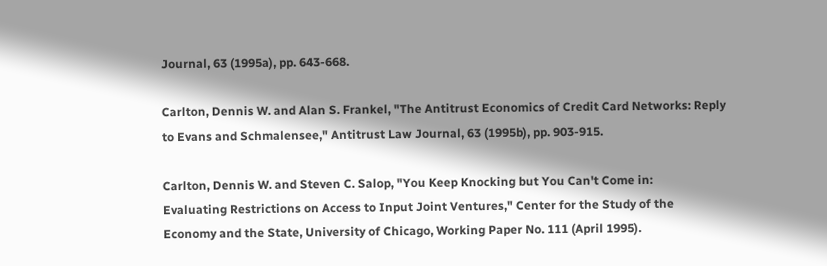Journal, 63 (1995a), pp. 643-668.

Carlton, Dennis W. and Alan S. Frankel, "The Antitrust Economics of Credit Card Networks: Reply
to Evans and Schmalensee," Antitrust Law Journal, 63 (1995b), pp. 903-915.

Carlton, Dennis W. and Steven C. Salop, "You Keep Knocking but You Can't Come in:
Evaluating Restrictions on Access to Input Joint Ventures," Center for the Study of the
Economy and the State, University of Chicago, Working Paper No. 111 (April 1995).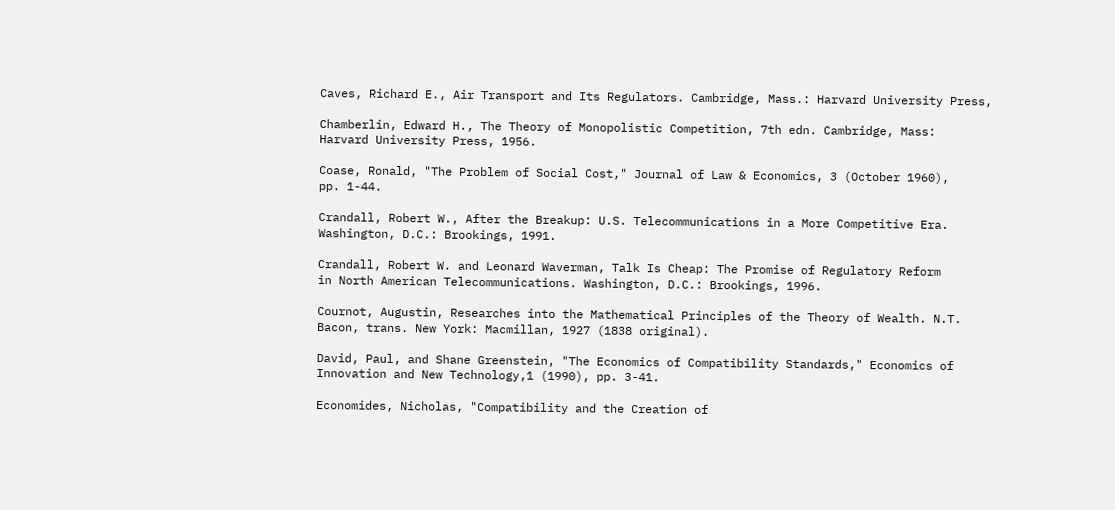Caves, Richard E., Air Transport and Its Regulators. Cambridge, Mass.: Harvard University Press,

Chamberlin, Edward H., The Theory of Monopolistic Competition, 7th edn. Cambridge, Mass:
Harvard University Press, 1956.

Coase, Ronald, "The Problem of Social Cost," Journal of Law & Economics, 3 (October 1960),
pp. 1-44.

Crandall, Robert W., After the Breakup: U.S. Telecommunications in a More Competitive Era.
Washington, D.C.: Brookings, 1991.

Crandall, Robert W. and Leonard Waverman, Talk Is Cheap: The Promise of Regulatory Reform
in North American Telecommunications. Washington, D.C.: Brookings, 1996.

Cournot, Augustin, Researches into the Mathematical Principles of the Theory of Wealth. N.T.
Bacon, trans. New York: Macmillan, 1927 (1838 original).

David, Paul, and Shane Greenstein, "The Economics of Compatibility Standards," Economics of
Innovation and New Technology,1 (1990), pp. 3-41.

Economides, Nicholas, "Compatibility and the Creation of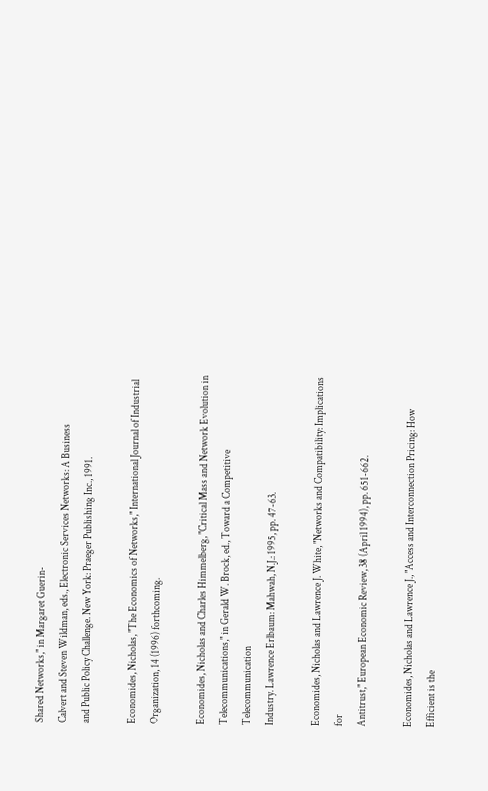Shared Networks," in Margaret Guerin-
Calvert and Steven Wildman, eds., Electronic Services Networks: A Business
and Public Policy Challenge. New York: Praeger Publishing Inc., 1991.

Economides, Nicholas, "The Economics of Networks," International Journal of Industrial
Organization, 14 (1996) forthcoming.

Economides, Nicholas and Charles Himmelberg, "Critical Mass and Network Evolution in
Telecommunications," in Gerald W. Brock, ed., Toward a Competitive Telecommunication
Industry. Lawrence Erlbaum: Mahwah, N.J.: 1995, pp. 47-63.

Economides, Nicholas and Lawrence J. White, "Networks and Compatibility: Implications for
Antitrust," European Economic Review, 38 (April 1994), pp. 651-662.

Economides, Nicholas and Lawrence J., "Access and Interconnection Pricing: How Efficient is the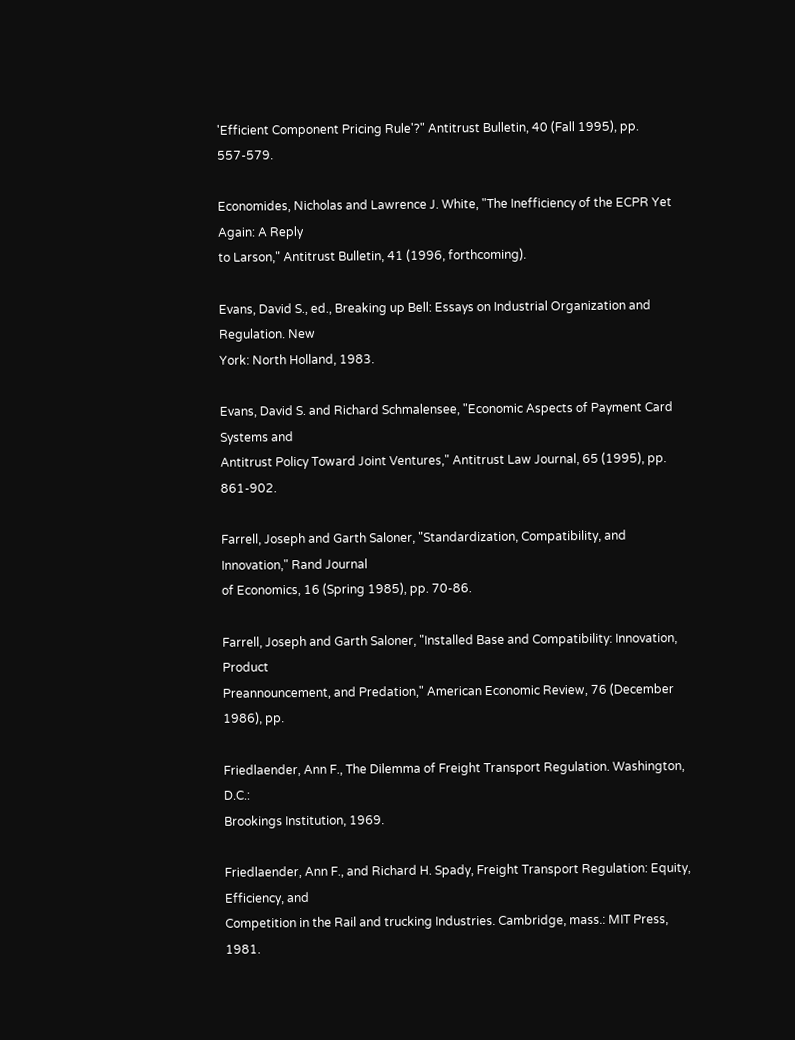'Efficient Component Pricing Rule'?" Antitrust Bulletin, 40 (Fall 1995), pp. 557-579.

Economides, Nicholas and Lawrence J. White, "The Inefficiency of the ECPR Yet Again: A Reply
to Larson," Antitrust Bulletin, 41 (1996, forthcoming).

Evans, David S., ed., Breaking up Bell: Essays on Industrial Organization and Regulation. New
York: North Holland, 1983.

Evans, David S. and Richard Schmalensee, "Economic Aspects of Payment Card Systems and
Antitrust Policy Toward Joint Ventures," Antitrust Law Journal, 65 (1995), pp. 861-902.

Farrell, Joseph and Garth Saloner, "Standardization, Compatibility, and Innovation," Rand Journal
of Economics, 16 (Spring 1985), pp. 70-86.

Farrell, Joseph and Garth Saloner, "Installed Base and Compatibility: Innovation, Product
Preannouncement, and Predation," American Economic Review, 76 (December 1986), pp.

Friedlaender, Ann F., The Dilemma of Freight Transport Regulation. Washington, D.C.:
Brookings Institution, 1969.

Friedlaender, Ann F., and Richard H. Spady, Freight Transport Regulation: Equity, Efficiency, and
Competition in the Rail and trucking Industries. Cambridge, mass.: MIT Press, 1981.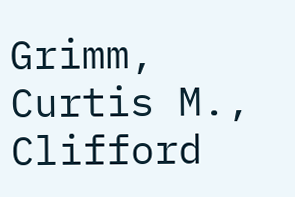Grimm, Curtis M., Clifford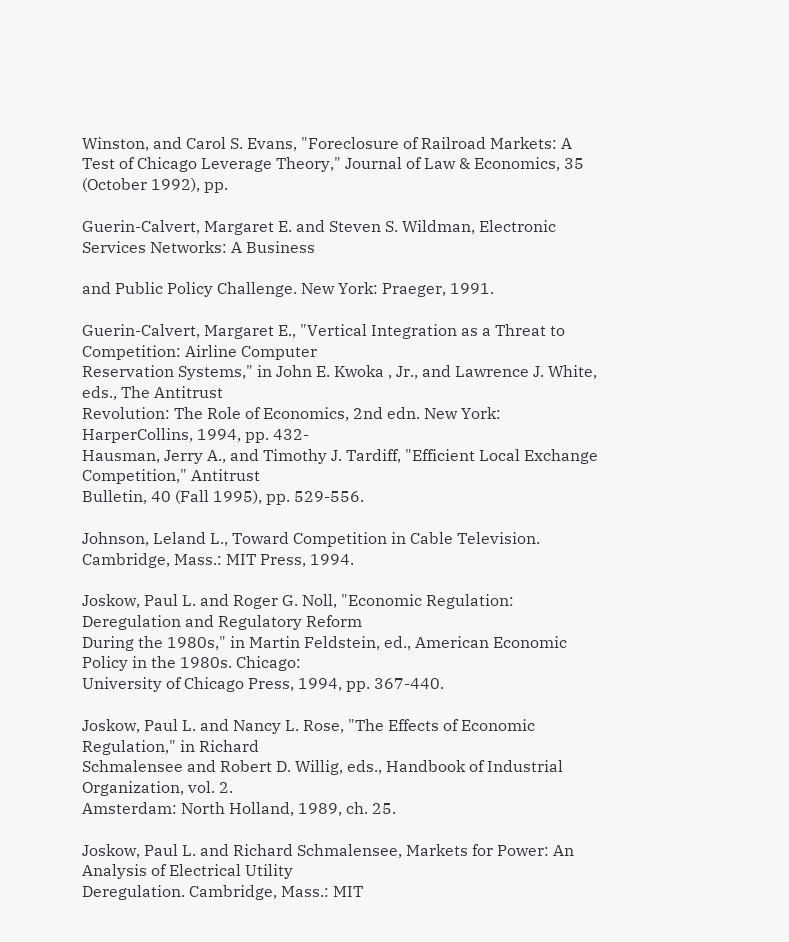Winston, and Carol S. Evans, "Foreclosure of Railroad Markets: A
Test of Chicago Leverage Theory," Journal of Law & Economics, 35 (October 1992), pp.

Guerin-Calvert, Margaret E. and Steven S. Wildman, Electronic Services Networks: A Business

and Public Policy Challenge. New York: Praeger, 1991.

Guerin-Calvert, Margaret E., "Vertical Integration as a Threat to Competition: Airline Computer
Reservation Systems," in John E. Kwoka , Jr., and Lawrence J. White, eds., The Antitrust
Revolution: The Role of Economics, 2nd edn. New York: HarperCollins, 1994, pp. 432-
Hausman, Jerry A., and Timothy J. Tardiff, "Efficient Local Exchange Competition," Antitrust
Bulletin, 40 (Fall 1995), pp. 529-556.

Johnson, Leland L., Toward Competition in Cable Television. Cambridge, Mass.: MIT Press, 1994.

Joskow, Paul L. and Roger G. Noll, "Economic Regulation: Deregulation and Regulatory Reform
During the 1980s," in Martin Feldstein, ed., American Economic Policy in the 1980s. Chicago:
University of Chicago Press, 1994, pp. 367-440.

Joskow, Paul L. and Nancy L. Rose, "The Effects of Economic Regulation," in Richard
Schmalensee and Robert D. Willig, eds., Handbook of Industrial Organization, vol. 2.
Amsterdam: North Holland, 1989, ch. 25.

Joskow, Paul L. and Richard Schmalensee, Markets for Power: An Analysis of Electrical Utility
Deregulation. Cambridge, Mass.: MIT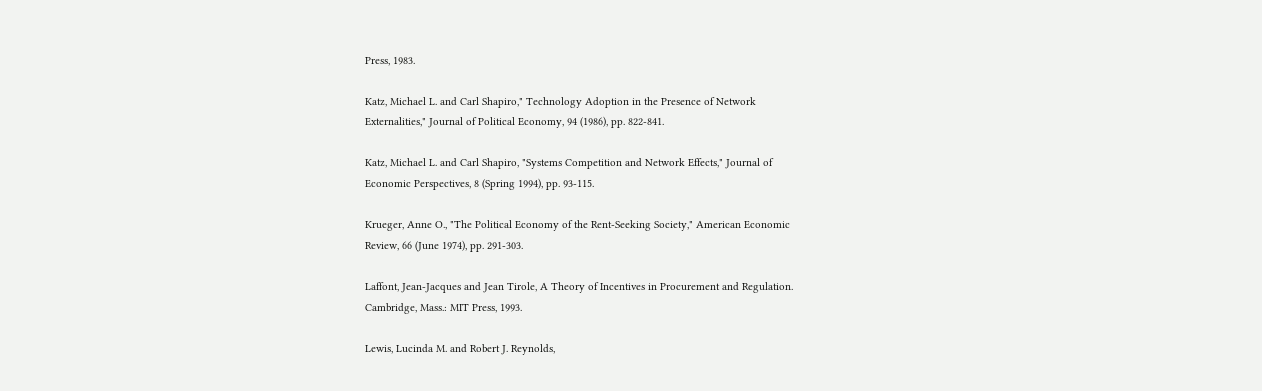Press, 1983.

Katz, Michael L. and Carl Shapiro," Technology Adoption in the Presence of Network
Externalities," Journal of Political Economy, 94 (1986), pp. 822-841.

Katz, Michael L. and Carl Shapiro, "Systems Competition and Network Effects," Journal of
Economic Perspectives, 8 (Spring 1994), pp. 93-115.

Krueger, Anne O., "The Political Economy of the Rent-Seeking Society," American Economic
Review, 66 (June 1974), pp. 291-303.

Laffont, Jean-Jacques and Jean Tirole, A Theory of Incentives in Procurement and Regulation.
Cambridge, Mass.: MIT Press, 1993.

Lewis, Lucinda M. and Robert J. Reynolds,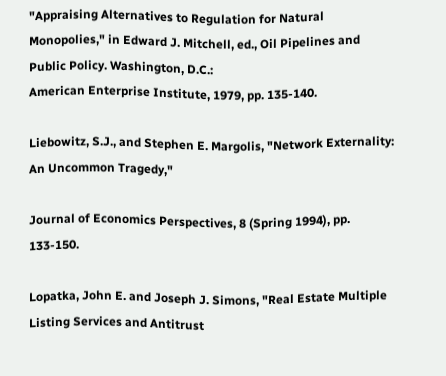"Appraising Alternatives to Regulation for Natural
Monopolies," in Edward J. Mitchell, ed., Oil Pipelines and Public Policy. Washington, D.C.:
American Enterprise Institute, 1979, pp. 135-140.

Liebowitz, S.J., and Stephen E. Margolis, "Network Externality: An Uncommon Tragedy,"

Journal of Economics Perspectives, 8 (Spring 1994), pp. 133-150.

Lopatka, John E. and Joseph J. Simons, "Real Estate Multiple Listing Services and Antitrust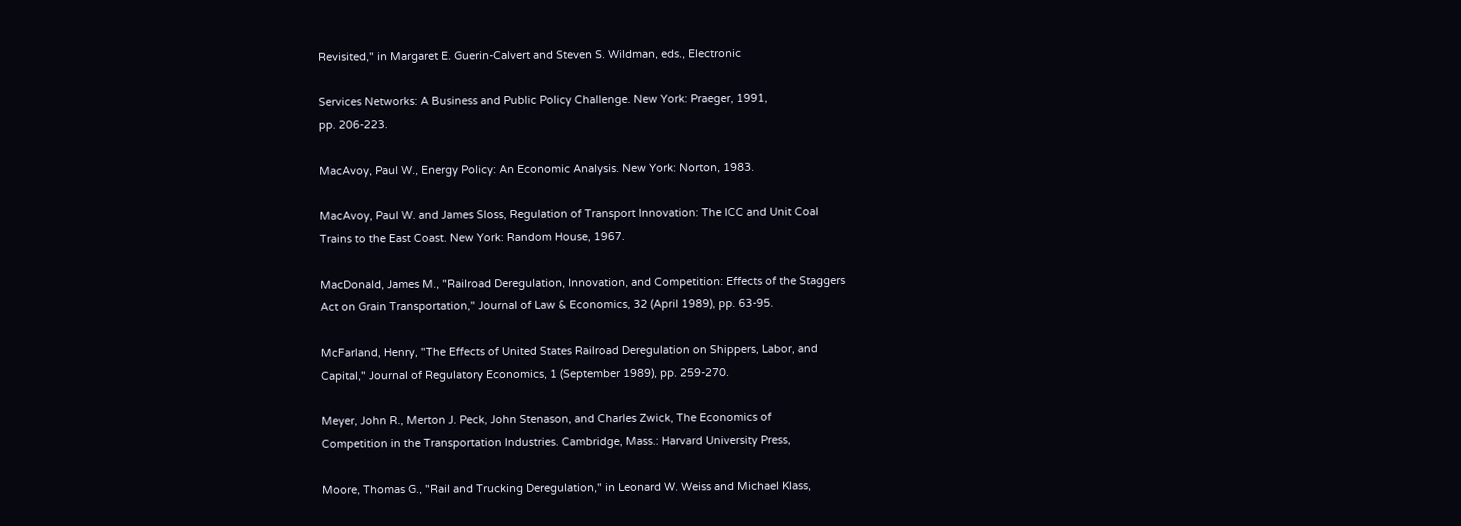Revisited," in Margaret E. Guerin-Calvert and Steven S. Wildman, eds., Electronic

Services Networks: A Business and Public Policy Challenge. New York: Praeger, 1991,
pp. 206-223.

MacAvoy, Paul W., Energy Policy: An Economic Analysis. New York: Norton, 1983.

MacAvoy, Paul W. and James Sloss, Regulation of Transport Innovation: The ICC and Unit Coal
Trains to the East Coast. New York: Random House, 1967.

MacDonald, James M., "Railroad Deregulation, Innovation, and Competition: Effects of the Staggers
Act on Grain Transportation," Journal of Law & Economics, 32 (April 1989), pp. 63-95.

McFarland, Henry, "The Effects of United States Railroad Deregulation on Shippers, Labor, and
Capital," Journal of Regulatory Economics, 1 (September 1989), pp. 259-270.

Meyer, John R., Merton J. Peck, John Stenason, and Charles Zwick, The Economics of
Competition in the Transportation Industries. Cambridge, Mass.: Harvard University Press,

Moore, Thomas G., "Rail and Trucking Deregulation," in Leonard W. Weiss and Michael Klass,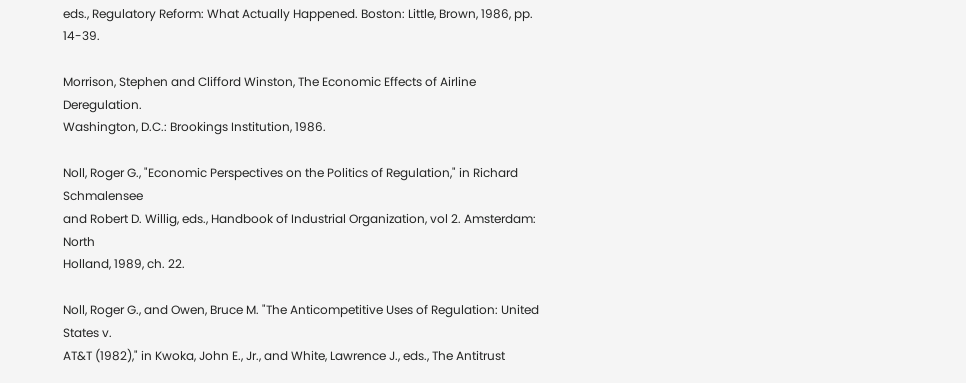eds., Regulatory Reform: What Actually Happened. Boston: Little, Brown, 1986, pp. 14-39.

Morrison, Stephen and Clifford Winston, The Economic Effects of Airline Deregulation.
Washington, D.C.: Brookings Institution, 1986.

Noll, Roger G., "Economic Perspectives on the Politics of Regulation," in Richard Schmalensee
and Robert D. Willig, eds., Handbook of Industrial Organization, vol 2. Amsterdam: North
Holland, 1989, ch. 22.

Noll, Roger G., and Owen, Bruce M. "The Anticompetitive Uses of Regulation: United States v.
AT&T (1982)," in Kwoka, John E., Jr., and White, Lawrence J., eds., The Antitrust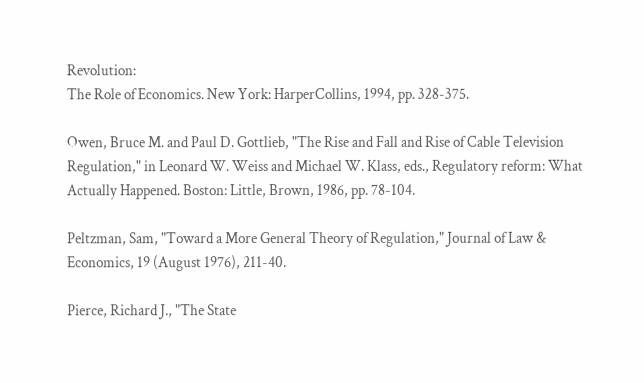Revolution:
The Role of Economics. New York: HarperCollins, 1994, pp. 328-375.

Owen, Bruce M. and Paul D. Gottlieb, "The Rise and Fall and Rise of Cable Television
Regulation," in Leonard W. Weiss and Michael W. Klass, eds., Regulatory reform: What
Actually Happened. Boston: Little, Brown, 1986, pp. 78-104.

Peltzman, Sam, "Toward a More General Theory of Regulation," Journal of Law &
Economics, 19 (August 1976), 211-40.

Pierce, Richard J., "The State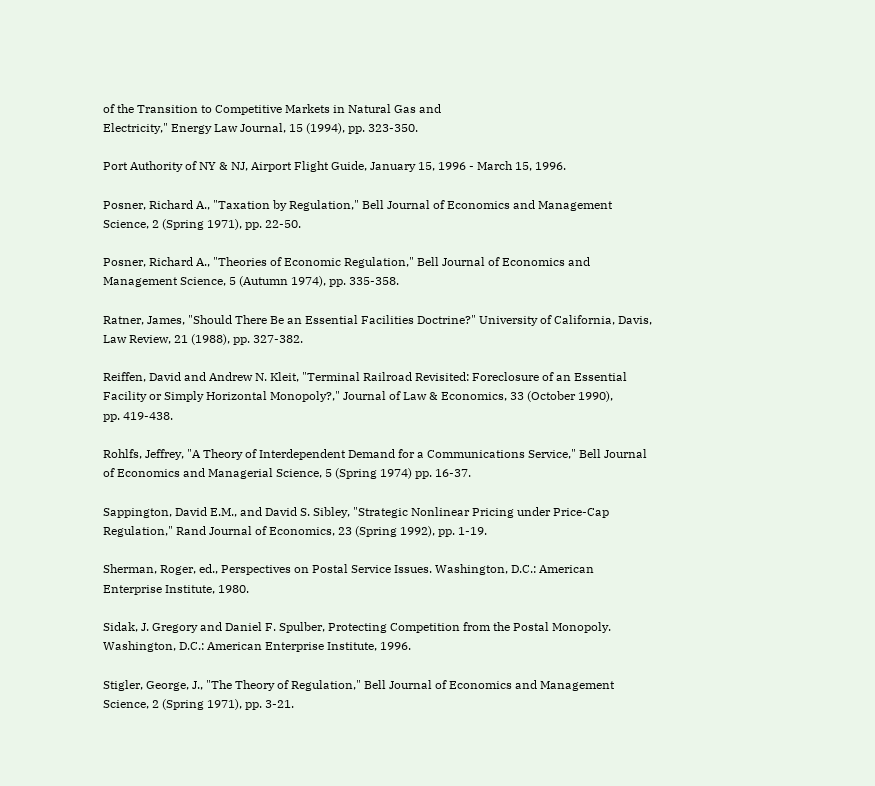of the Transition to Competitive Markets in Natural Gas and
Electricity," Energy Law Journal, 15 (1994), pp. 323-350.

Port Authority of NY & NJ, Airport Flight Guide, January 15, 1996 - March 15, 1996.

Posner, Richard A., "Taxation by Regulation," Bell Journal of Economics and Management
Science, 2 (Spring 1971), pp. 22-50.

Posner, Richard A., "Theories of Economic Regulation," Bell Journal of Economics and
Management Science, 5 (Autumn 1974), pp. 335-358.

Ratner, James, "Should There Be an Essential Facilities Doctrine?" University of California, Davis,
Law Review, 21 (1988), pp. 327-382.

Reiffen, David and Andrew N. Kleit, "Terminal Railroad Revisited: Foreclosure of an Essential
Facility or Simply Horizontal Monopoly?," Journal of Law & Economics, 33 (October 1990),
pp. 419-438.

Rohlfs, Jeffrey, "A Theory of Interdependent Demand for a Communications Service," Bell Journal
of Economics and Managerial Science, 5 (Spring 1974) pp. 16-37.

Sappington, David E.M., and David S. Sibley, "Strategic Nonlinear Pricing under Price-Cap
Regulation," Rand Journal of Economics, 23 (Spring 1992), pp. 1-19.

Sherman, Roger, ed., Perspectives on Postal Service Issues. Washington, D.C.: American
Enterprise Institute, 1980.

Sidak, J. Gregory and Daniel F. Spulber, Protecting Competition from the Postal Monopoly.
Washington, D.C.: American Enterprise Institute, 1996.

Stigler, George, J., "The Theory of Regulation," Bell Journal of Economics and Management
Science, 2 (Spring 1971), pp. 3-21.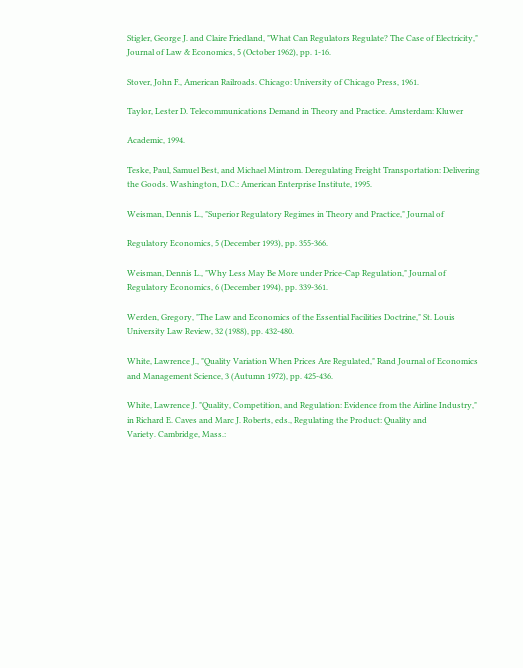Stigler, George J. and Claire Friedland, "What Can Regulators Regulate? The Case of Electricity,"
Journal of Law & Economics, 5 (October 1962), pp. 1-16.

Stover, John F., American Railroads. Chicago: University of Chicago Press, 1961.

Taylor, Lester D. Telecommunications Demand in Theory and Practice. Amsterdam: Kluwer

Academic, 1994.

Teske, Paul, Samuel Best, and Michael Mintrom. Deregulating Freight Transportation: Delivering
the Goods. Washington, D.C.: American Enterprise Institute, 1995.

Weisman, Dennis L., "Superior Regulatory Regimes in Theory and Practice," Journal of

Regulatory Economics, 5 (December 1993), pp. 355-366.

Weisman, Dennis L., "Why Less May Be More under Price-Cap Regulation," Journal of
Regulatory Economics, 6 (December 1994), pp. 339-361.

Werden, Gregory, "The Law and Economics of the Essential Facilities Doctrine," St. Louis
University Law Review, 32 (1988), pp. 432-480.

White, Lawrence J., "Quality Variation When Prices Are Regulated," Rand Journal of Economics
and Management Science, 3 (Autumn 1972), pp. 425-436.

White, Lawrence J. "Quality, Competition, and Regulation: Evidence from the Airline Industry,"
in Richard E. Caves and Marc J. Roberts, eds., Regulating the Product: Quality and
Variety. Cambridge, Mass.: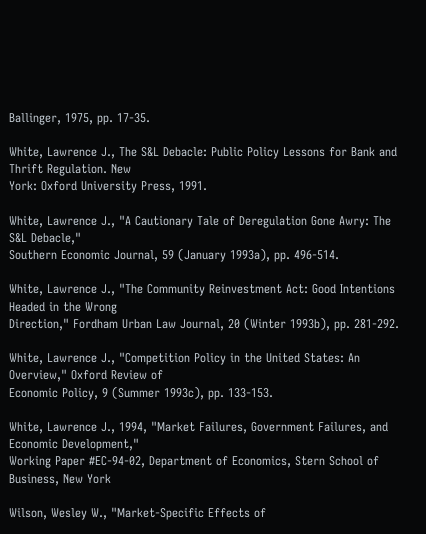Ballinger, 1975, pp. 17-35.

White, Lawrence J., The S&L Debacle: Public Policy Lessons for Bank and Thrift Regulation. New
York: Oxford University Press, 1991.

White, Lawrence J., "A Cautionary Tale of Deregulation Gone Awry: The S&L Debacle,"
Southern Economic Journal, 59 (January 1993a), pp. 496-514.

White, Lawrence J., "The Community Reinvestment Act: Good Intentions Headed in the Wrong
Direction," Fordham Urban Law Journal, 20 (Winter 1993b), pp. 281-292.

White, Lawrence J., "Competition Policy in the United States: An Overview," Oxford Review of
Economic Policy, 9 (Summer 1993c), pp. 133-153.

White, Lawrence J., 1994, "Market Failures, Government Failures, and Economic Development,"
Working Paper #EC-94-02, Department of Economics, Stern School of Business, New York

Wilson, Wesley W., "Market-Specific Effects of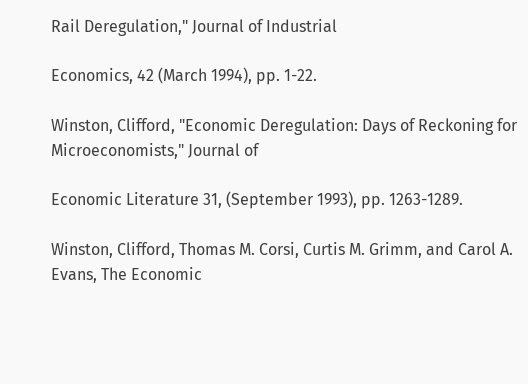Rail Deregulation," Journal of Industrial

Economics, 42 (March 1994), pp. 1-22.

Winston, Clifford, "Economic Deregulation: Days of Reckoning for Microeconomists," Journal of

Economic Literature 31, (September 1993), pp. 1263-1289.

Winston, Clifford, Thomas M. Corsi, Curtis M. Grimm, and Carol A. Evans, The Economic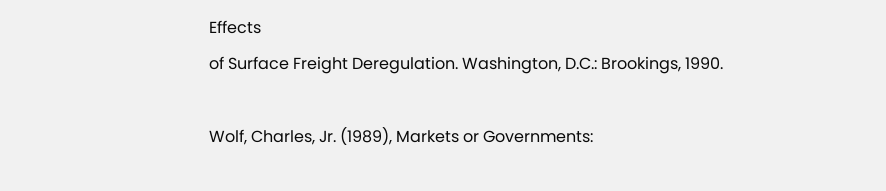Effects
of Surface Freight Deregulation. Washington, D.C.: Brookings, 1990.

Wolf, Charles, Jr. (1989), Markets or Governments: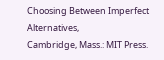Choosing Between Imperfect Alternatives,
Cambridge, Mass.: MIT Press.